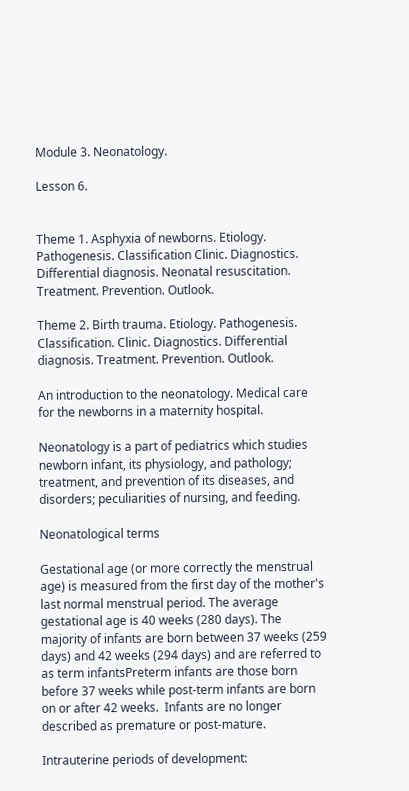Module 3. Neonatology.

Lesson 6.


Theme 1. Asphyxia of newborns. Etiology. Pathogenesis. Classification Clinic. Diagnostics. Differential diagnosis. Neonatal resuscitation. Treatment. Prevention. Outlook.

Theme 2. Birth trauma. Etiology. Pathogenesis. Classification. Clinic. Diagnostics. Differential diagnosis. Treatment. Prevention. Outlook.

An introduction to the neonatology. Medical care for the newborns in a maternity hospital.

Neonatology is a part of pediatrics which studies newborn infant, its physiology, and pathology; treatment, and prevention of its diseases, and disorders; peculiarities of nursing, and feeding.

Neonatological terms

Gestational age (or more correctly the menstrual age) is measured from the first day of the mother's last normal menstrual period. The average gestational age is 40 weeks (280 days). The majority of infants are born between 37 weeks (259 days) and 42 weeks (294 days) and are referred to as term infantsPreterm infants are those born before 37 weeks while post-term infants are born on or after 42 weeks.  Infants are no longer described as premature or post-mature.

Intrauterine periods of development: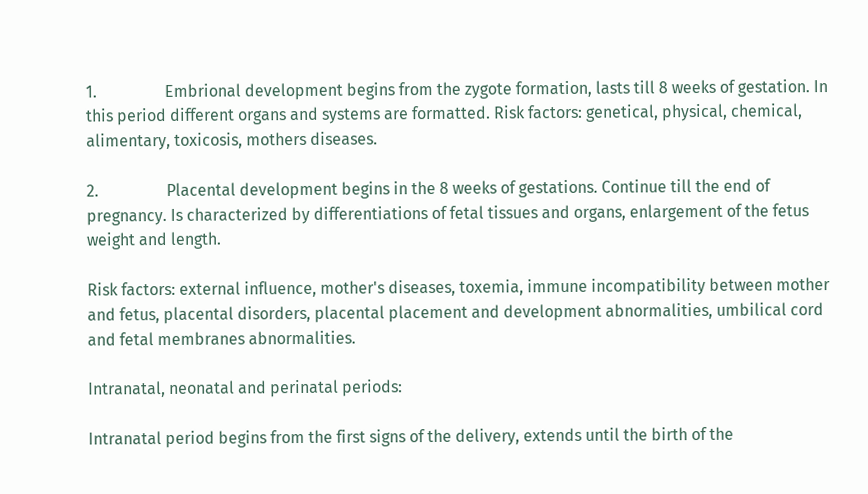1.                 Embrional development begins from the zygote formation, lasts till 8 weeks of gestation. In this period different organs and systems are formatted. Risk factors: genetical, physical, chemical, alimentary, toxicosis, mothers diseases.

2.                 Placental development begins in the 8 weeks of gestations. Continue till the end of pregnancy. Is characterized by differentiations of fetal tissues and organs, enlargement of the fetus weight and length.

Risk factors: external influence, mother's diseases, toxemia, immune incompatibility between mother and fetus, placental disorders, placental placement and development abnormalities, umbilical cord and fetal membranes abnormalities.

Intranatal, neonatal and perinatal periods:

Intranatal period begins from the first signs of the delivery, extends until the birth of the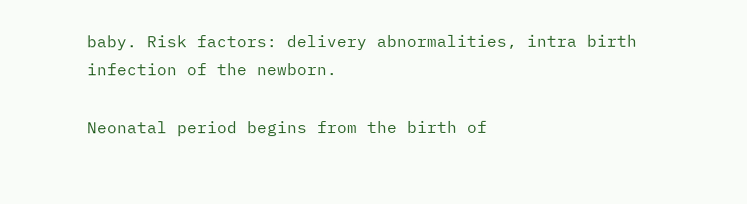baby. Risk factors: delivery abnormalities, intra birth infection of the newborn.

Neonatal period begins from the birth of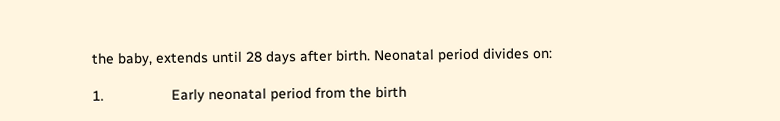the baby, extends until 28 days after birth. Neonatal period divides on:

1.                 Early neonatal period from the birth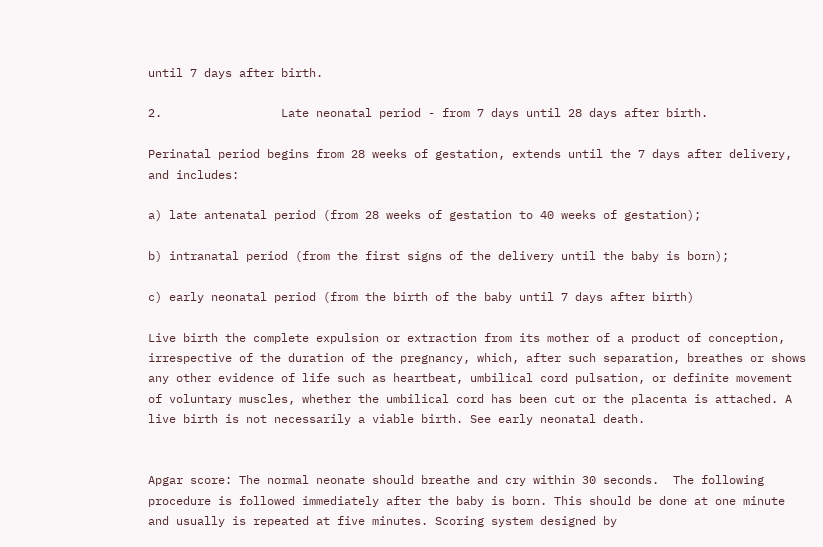until 7 days after birth.

2.                 Late neonatal period - from 7 days until 28 days after birth.

Perinatal period begins from 28 weeks of gestation, extends until the 7 days after delivery, and includes:

a) late antenatal period (from 28 weeks of gestation to 40 weeks of gestation);

b) intranatal period (from the first signs of the delivery until the baby is born);

c) early neonatal period (from the birth of the baby until 7 days after birth)

Live birth the complete expulsion or extraction from its mother of a product of conception, irrespective of the duration of the pregnancy, which, after such separation, breathes or shows any other evidence of life such as heartbeat, umbilical cord pulsation, or definite movement of voluntary muscles, whether the umbilical cord has been cut or the placenta is attached. A live birth is not necessarily a viable birth. See early neonatal death.


Apgar score: The normal neonate should breathe and cry within 30 seconds.  The following procedure is followed immediately after the baby is born. This should be done at one minute and usually is repeated at five minutes. Scoring system designed by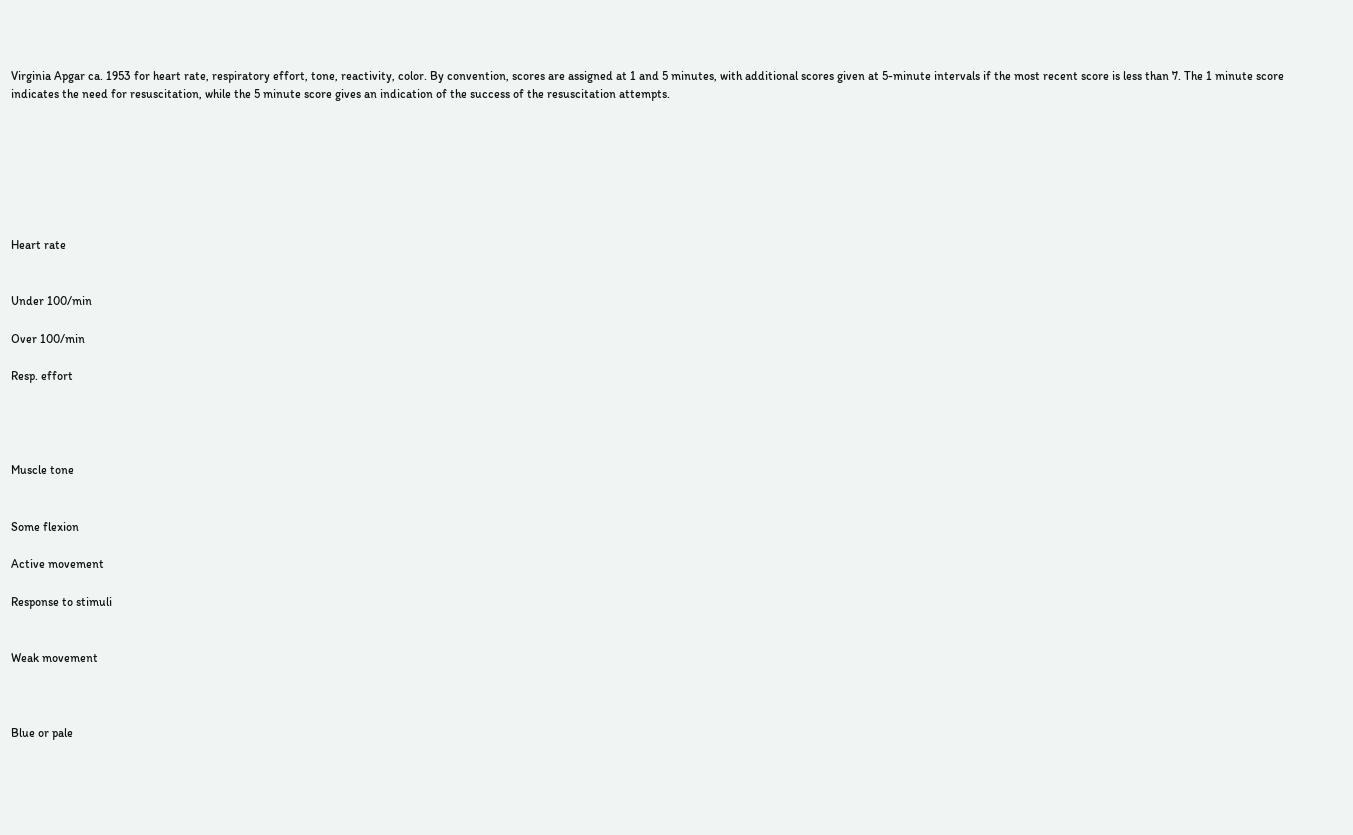Virginia Apgar ca. 1953 for heart rate, respiratory effort, tone, reactivity, color. By convention, scores are assigned at 1 and 5 minutes, with additional scores given at 5-minute intervals if the most recent score is less than 7. The 1 minute score indicates the need for resuscitation, while the 5 minute score gives an indication of the success of the resuscitation attempts.







Heart rate


Under 100/min

Over 100/min

Resp. effort




Muscle tone


Some flexion

Active movement

Response to stimuli


Weak movement



Blue or pale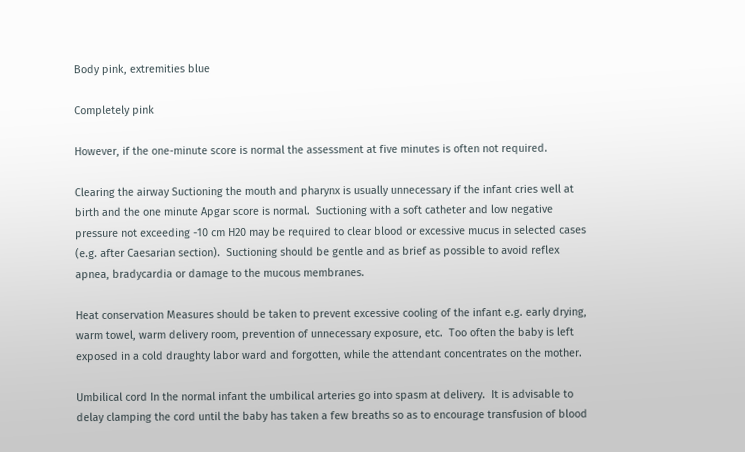Body pink, extremities blue

Completely pink

However, if the one-minute score is normal the assessment at five minutes is often not required.

Clearing the airway Suctioning the mouth and pharynx is usually unnecessary if the infant cries well at birth and the one minute Apgar score is normal.  Suctioning with a soft catheter and low negative pressure not exceeding -10 cm H20 may be required to clear blood or excessive mucus in selected cases (e.g. after Caesarian section).  Suctioning should be gentle and as brief as possible to avoid reflex apnea, bradycardia or damage to the mucous membranes.

Heat conservation Measures should be taken to prevent excessive cooling of the infant e.g. early drying, warm towel, warm delivery room, prevention of unnecessary exposure, etc.  Too often the baby is left exposed in a cold draughty labor ward and forgotten, while the attendant concentrates on the mother.

Umbilical cord In the normal infant the umbilical arteries go into spasm at delivery.  It is advisable to delay clamping the cord until the baby has taken a few breaths so as to encourage transfusion of blood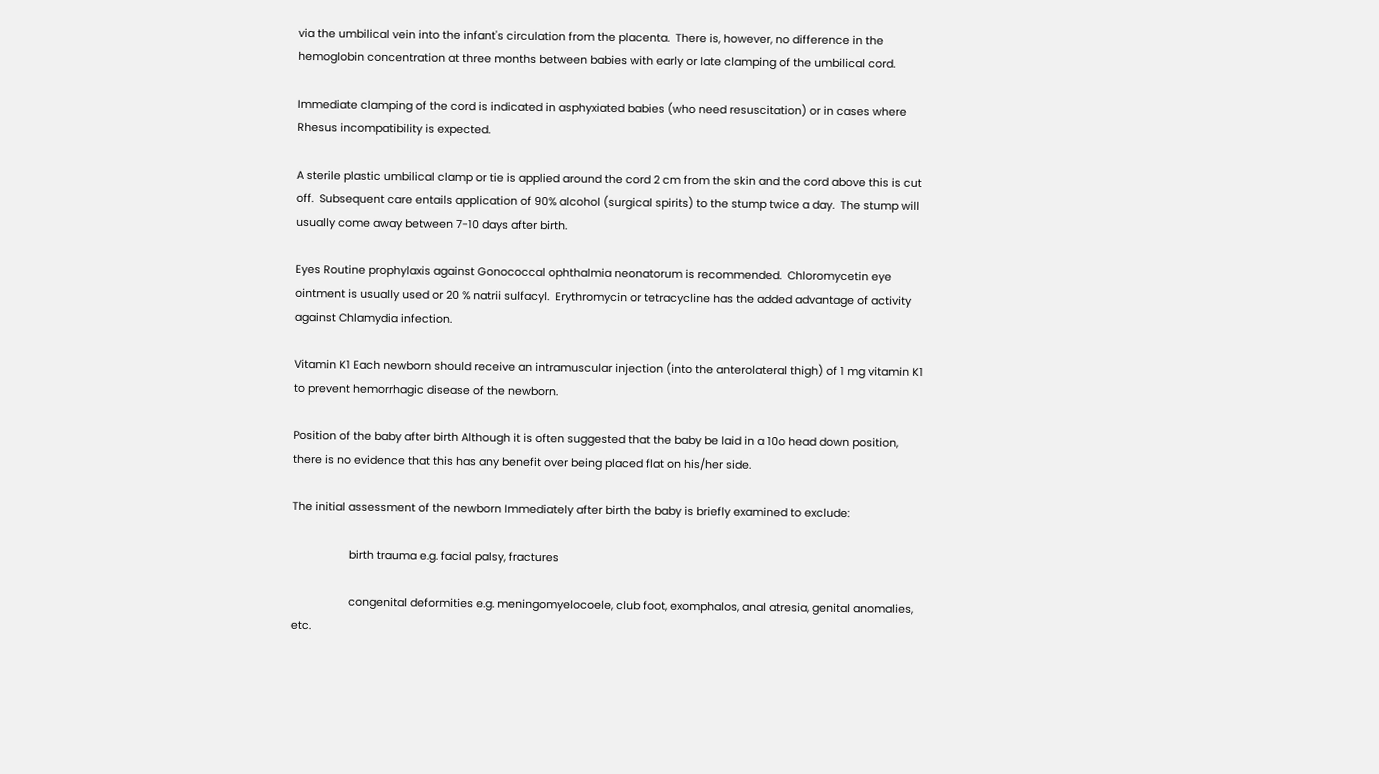via the umbilical vein into the infant's circulation from the placenta.  There is, however, no difference in the hemoglobin concentration at three months between babies with early or late clamping of the umbilical cord.

Immediate clamping of the cord is indicated in asphyxiated babies (who need resuscitation) or in cases where Rhesus incompatibility is expected.

A sterile plastic umbilical clamp or tie is applied around the cord 2 cm from the skin and the cord above this is cut off.  Subsequent care entails application of 90% alcohol (surgical spirits) to the stump twice a day.  The stump will usually come away between 7-10 days after birth.

Eyes Routine prophylaxis against Gonococcal ophthalmia neonatorum is recommended.  Chloromycetin eye ointment is usually used or 20 % natrii sulfacyl.  Erythromycin or tetracycline has the added advantage of activity against Chlamydia infection.

Vitamin K1 Each newborn should receive an intramuscular injection (into the anterolateral thigh) of 1 mg vitamin K1 to prevent hemorrhagic disease of the newborn.

Position of the baby after birth Although it is often suggested that the baby be laid in a 10o head down position, there is no evidence that this has any benefit over being placed flat on his/her side.

The initial assessment of the newborn Immediately after birth the baby is briefly examined to exclude:

                   birth trauma e.g. facial palsy, fractures

                   congenital deformities e.g. meningomyelocoele, club foot, exomphalos, anal atresia, genital anomalies, etc.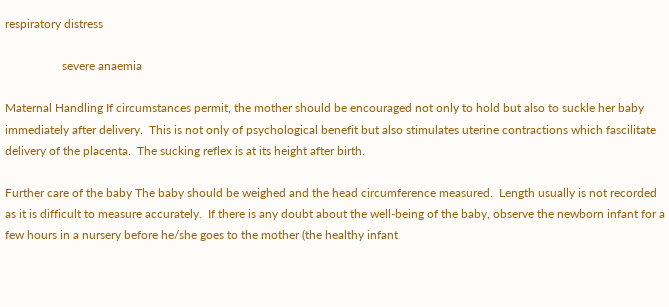respiratory distress

                   severe anaemia

Maternal Handling If circumstances permit, the mother should be encouraged not only to hold but also to suckle her baby immediately after delivery.  This is not only of psychological benefit but also stimulates uterine contractions which fascilitate delivery of the placenta.  The sucking reflex is at its height after birth.

Further care of the baby The baby should be weighed and the head circumference measured.  Length usually is not recorded as it is difficult to measure accurately.  If there is any doubt about the well-being of the baby, observe the newborn infant for a few hours in a nursery before he/she goes to the mother (the healthy infant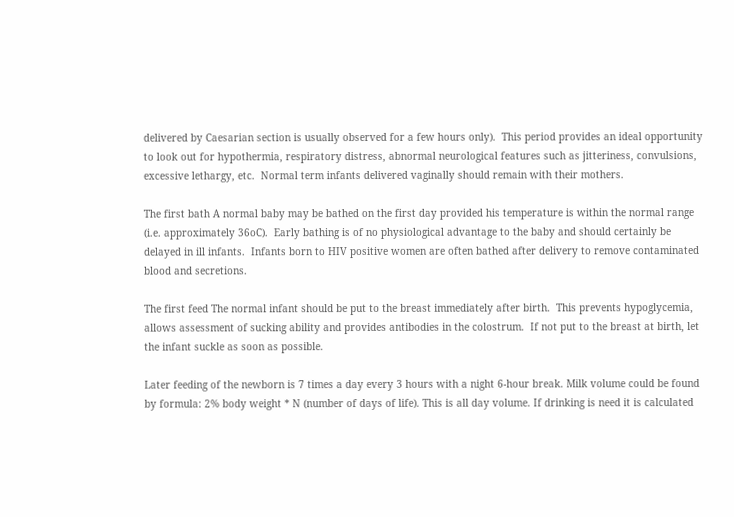delivered by Caesarian section is usually observed for a few hours only).  This period provides an ideal opportunity to look out for hypothermia, respiratory distress, abnormal neurological features such as jitteriness, convulsions, excessive lethargy, etc.  Normal term infants delivered vaginally should remain with their mothers.

The first bath A normal baby may be bathed on the first day provided his temperature is within the normal range (i.e. approximately 36oC).  Early bathing is of no physiological advantage to the baby and should certainly be delayed in ill infants.  Infants born to HIV positive women are often bathed after delivery to remove contaminated blood and secretions.

The first feed The normal infant should be put to the breast immediately after birth.  This prevents hypoglycemia, allows assessment of sucking ability and provides antibodies in the colostrum.  If not put to the breast at birth, let the infant suckle as soon as possible.

Later feeding of the newborn is 7 times a day every 3 hours with a night 6-hour break. Milk volume could be found by formula: 2% body weight * N (number of days of life). This is all day volume. If drinking is need it is calculated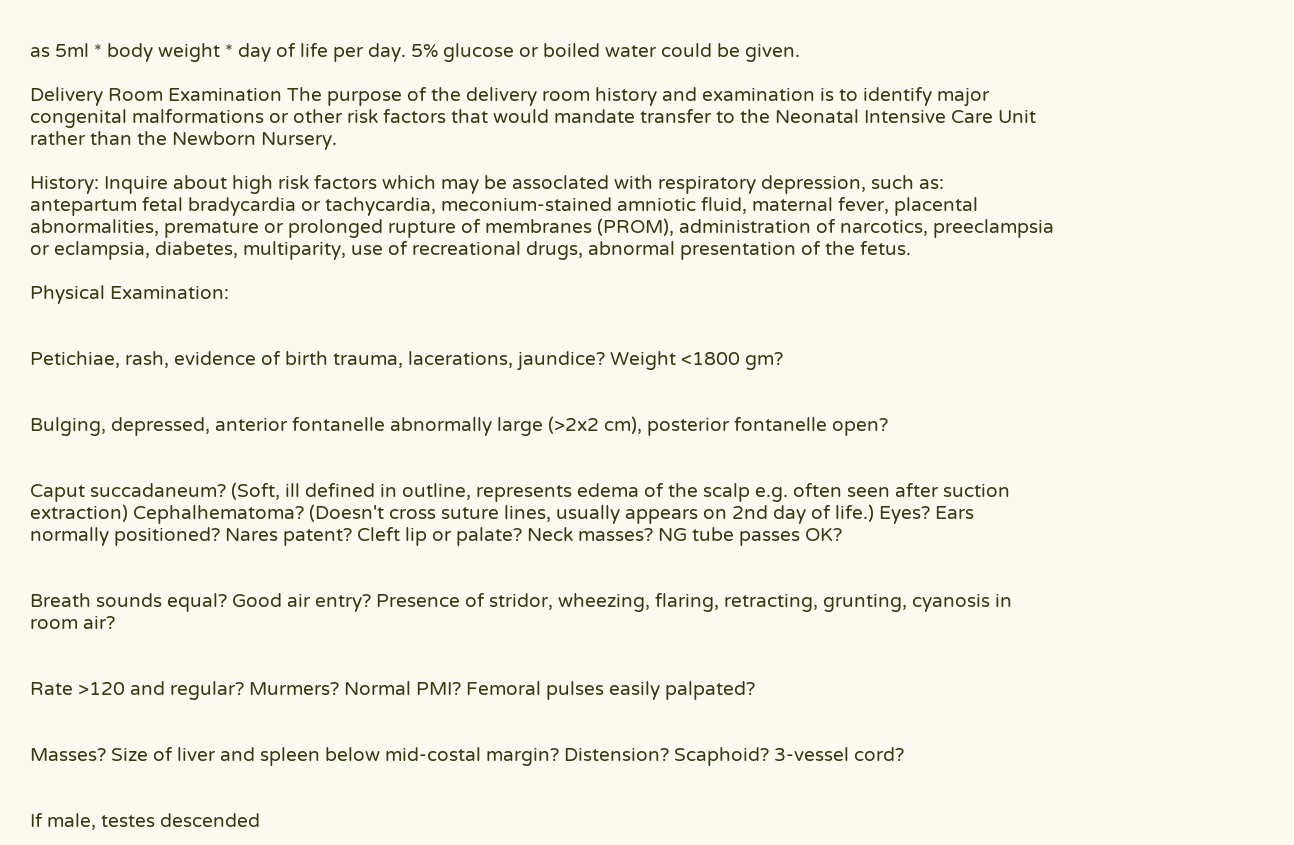as 5ml * body weight * day of life per day. 5% glucose or boiled water could be given.

Delivery Room Examination The purpose of the delivery room history and examination is to identify major congenital malformations or other risk factors that would mandate transfer to the Neonatal Intensive Care Unit rather than the Newborn Nursery.

History: Inquire about high risk factors which may be assoclated with respiratory depression, such as: antepartum fetal bradycardia or tachycardia, meconium-stained amniotic fluid, maternal fever, placental abnormalities, premature or prolonged rupture of membranes (PROM), administration of narcotics, preeclampsia or eclampsia, diabetes, multiparity, use of recreational drugs, abnormal presentation of the fetus.

Physical Examination:


Petichiae, rash, evidence of birth trauma, lacerations, jaundice? Weight <1800 gm?


Bulging, depressed, anterior fontanelle abnormally large (>2x2 cm), posterior fontanelle open?


Caput succadaneum? (Soft, ill defined in outline, represents edema of the scalp e.g. often seen after suction extraction) Cephalhematoma? (Doesn't cross suture lines, usually appears on 2nd day of life.) Eyes? Ears normally positioned? Nares patent? Cleft lip or palate? Neck masses? NG tube passes OK?


Breath sounds equal? Good air entry? Presence of stridor, wheezing, flaring, retracting, grunting, cyanosis in room air?


Rate >120 and regular? Murmers? Normal PMI? Femoral pulses easily palpated?


Masses? Size of liver and spleen below mid-costal margin? Distension? Scaphoid? 3-vessel cord?


If male, testes descended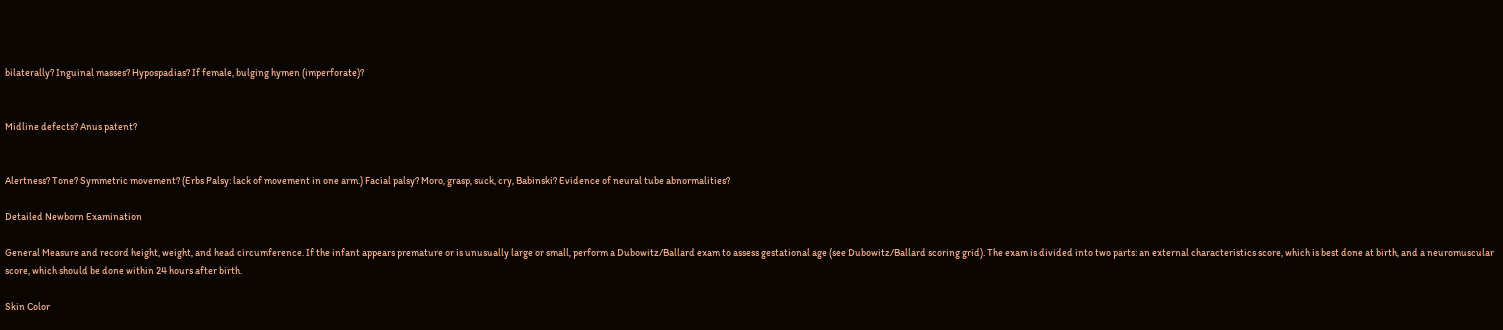bilaterally? Inguinal masses? Hypospadias? If female, bulging hymen (imperforate)?


Midline defects? Anus patent?


Alertness? Tone? Symmetric movement? (Erbs Palsy: lack of movement in one arm.) Facial palsy? Moro, grasp, suck, cry, Babinski? Evidence of neural tube abnormalities?

Detailed Newborn Examination

General Measure and record height, weight, and head circumference. If the infant appears premature or is unusually large or small, perform a Dubowitz/Ballard exam to assess gestational age (see Dubowitz/Ballard scoring grid). The exam is divided into two parts: an external characteristics score, which is best done at birth, and a neuromuscular score, which should be done within 24 hours after birth.

Skin Color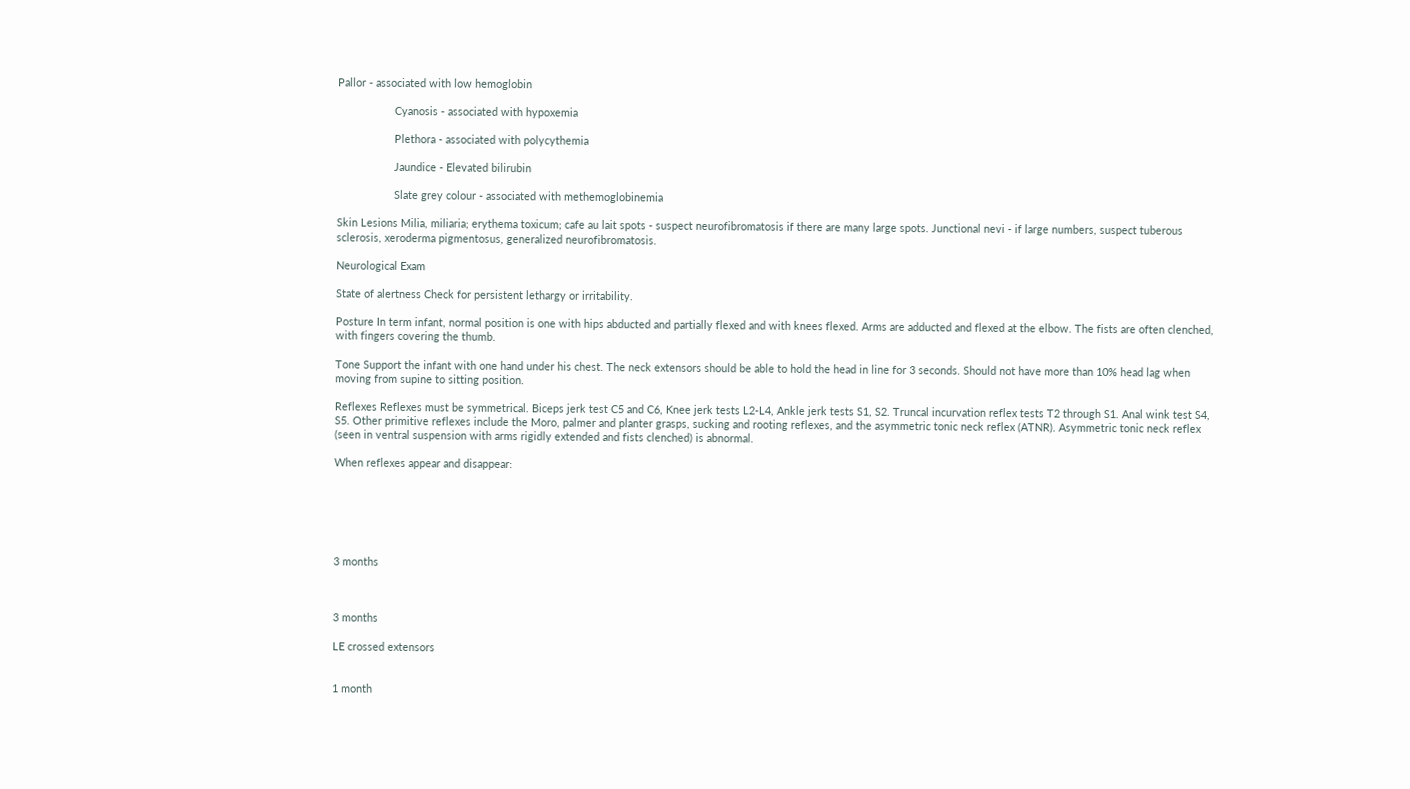Pallor - associated with low hemoglobin

                   Cyanosis - associated with hypoxemia

                   Plethora - associated with polycythemia

                   Jaundice - Elevated bilirubin

                   Slate grey colour - associated with methemoglobinemia

Skin Lesions Milia, miliaria; erythema toxicum; cafe au lait spots - suspect neurofibromatosis if there are many large spots. Junctional nevi - if large numbers, suspect tuberous sclerosis, xeroderma pigmentosus, generalized neurofibromatosis.

Neurological Exam

State of alertness Check for persistent lethargy or irritability.

Posture In term infant, normal position is one with hips abducted and partially flexed and with knees flexed. Arms are adducted and flexed at the elbow. The fists are often clenched, with fingers covering the thumb.

Tone Support the infant with one hand under his chest. The neck extensors should be able to hold the head in line for 3 seconds. Should not have more than 10% head lag when moving from supine to sitting position.

Reflexes Reflexes must be symmetrical. Biceps jerk test C5 and C6, Knee jerk tests L2-L4, Ankle jerk tests S1, S2. Truncal incurvation reflex tests T2 through S1. Anal wink test S4, S5. Other primitive reflexes include the Moro, palmer and planter grasps, sucking and rooting reflexes, and the asymmetric tonic neck reflex (ATNR). Asymmetric tonic neck reflex (seen in ventral suspension with arms rigidly extended and fists clenched) is abnormal.

When reflexes appear and disappear:






3 months



3 months

LE crossed extensors


1 month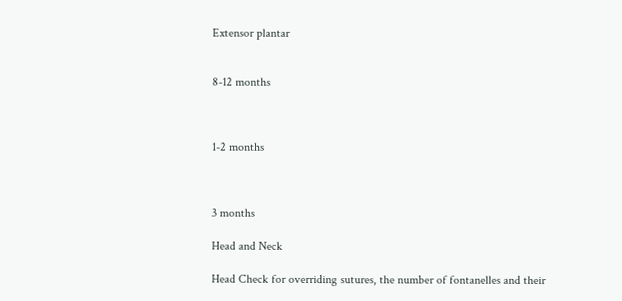Extensor plantar


8-12 months



1-2 months



3 months

Head and Neck

Head Check for overriding sutures, the number of fontanelles and their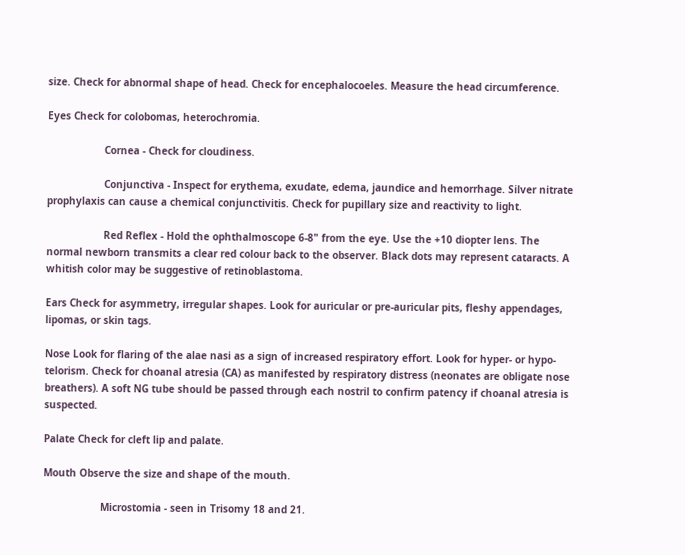size. Check for abnormal shape of head. Check for encephalocoeles. Measure the head circumference.

Eyes Check for colobomas, heterochromia.

                   Cornea - Check for cloudiness.

                   Conjunctiva - Inspect for erythema, exudate, edema, jaundice and hemorrhage. Silver nitrate prophylaxis can cause a chemical conjunctivitis. Check for pupillary size and reactivity to light.

                   Red Reflex - Hold the ophthalmoscope 6-8" from the eye. Use the +10 diopter lens. The normal newborn transmits a clear red colour back to the observer. Black dots may represent cataracts. A whitish color may be suggestive of retinoblastoma.

Ears Check for asymmetry, irregular shapes. Look for auricular or pre-auricular pits, fleshy appendages, lipomas, or skin tags.

Nose Look for flaring of the alae nasi as a sign of increased respiratory effort. Look for hyper- or hypo-telorism. Check for choanal atresia (CA) as manifested by respiratory distress (neonates are obligate nose breathers). A soft NG tube should be passed through each nostril to confirm patency if choanal atresia is suspected.

Palate Check for cleft lip and palate.

Mouth Observe the size and shape of the mouth.

                   Microstomia - seen in Trisomy 18 and 21.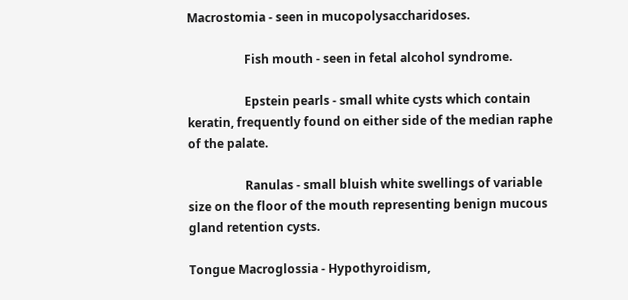Macrostomia - seen in mucopolysaccharidoses.

                   Fish mouth - seen in fetal alcohol syndrome.

                   Epstein pearls - small white cysts which contain keratin, frequently found on either side of the median raphe of the palate.

                   Ranulas - small bluish white swellings of variable size on the floor of the mouth representing benign mucous gland retention cysts.

Tongue Macroglossia - Hypothyroidism,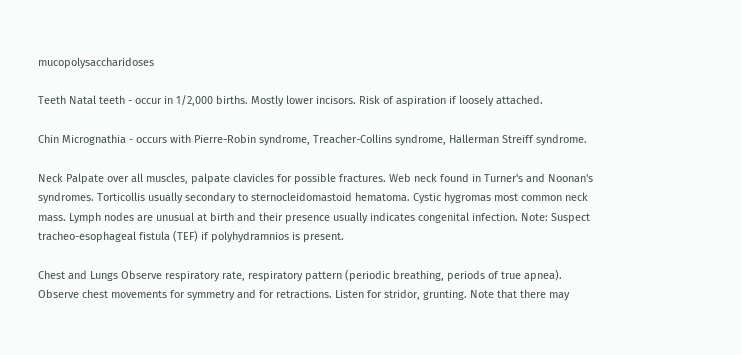mucopolysaccharidoses

Teeth Natal teeth - occur in 1/2,000 births. Mostly lower incisors. Risk of aspiration if loosely attached.

Chin Micrognathia - occurs with Pierre-Robin syndrome, Treacher-Collins syndrome, Hallerman Streiff syndrome.

Neck Palpate over all muscles, palpate clavicles for possible fractures. Web neck found in Turner's and Noonan's syndromes. Torticollis usually secondary to sternocleidomastoid hematoma. Cystic hygromas most common neck mass. Lymph nodes are unusual at birth and their presence usually indicates congenital infection. Note: Suspect tracheo-esophageal fistula (TEF) if polyhydramnios is present.

Chest and Lungs Observe respiratory rate, respiratory pattern (periodic breathing, periods of true apnea). Observe chest movements for symmetry and for retractions. Listen for stridor, grunting. Note that there may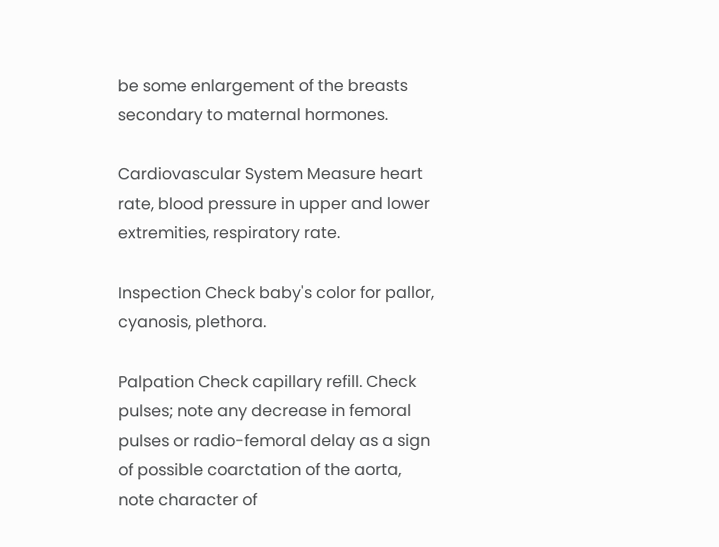be some enlargement of the breasts secondary to maternal hormones.

Cardiovascular System Measure heart rate, blood pressure in upper and lower extremities, respiratory rate.

Inspection Check baby's color for pallor, cyanosis, plethora.

Palpation Check capillary refill. Check pulses; note any decrease in femoral pulses or radio-femoral delay as a sign of possible coarctation of the aorta, note character of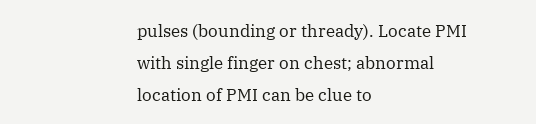pulses (bounding or thready). Locate PMI with single finger on chest; abnormal location of PMI can be clue to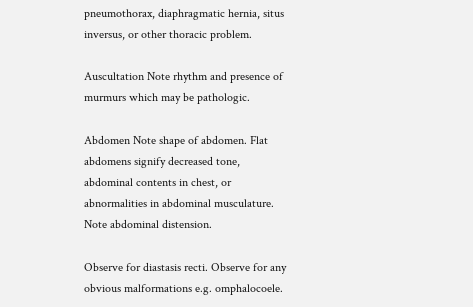pneumothorax, diaphragmatic hernia, situs inversus, or other thoracic problem.

Auscultation Note rhythm and presence of murmurs which may be pathologic.

Abdomen Note shape of abdomen. Flat abdomens signify decreased tone, abdominal contents in chest, or abnormalities in abdominal musculature. Note abdominal distension.

Observe for diastasis recti. Observe for any obvious malformations e.g. omphalocoele.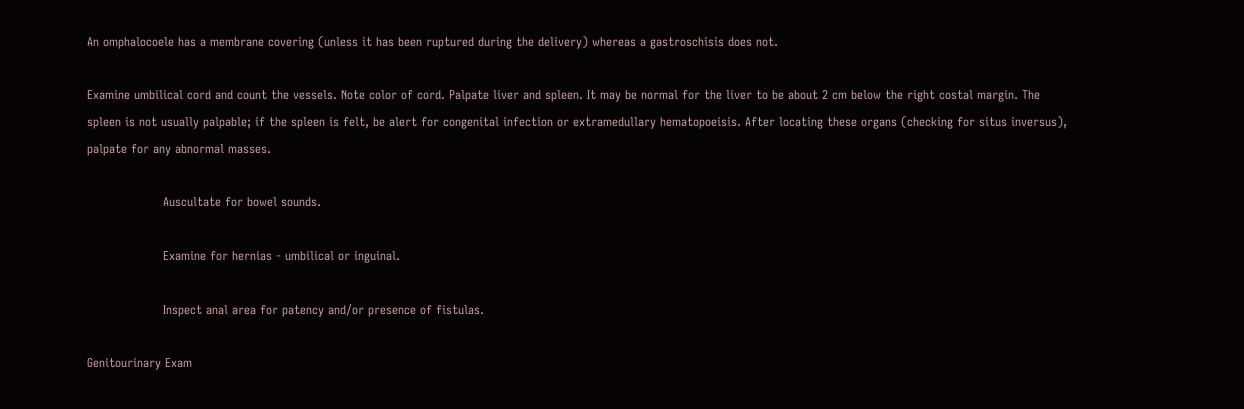An omphalocoele has a membrane covering (unless it has been ruptured during the delivery) whereas a gastroschisis does not.

Examine umbilical cord and count the vessels. Note color of cord. Palpate liver and spleen. It may be normal for the liver to be about 2 cm below the right costal margin. The spleen is not usually palpable; if the spleen is felt, be alert for congenital infection or extramedullary hematopoeisis. After locating these organs (checking for situs inversus), palpate for any abnormal masses.

                   Auscultate for bowel sounds.

                   Examine for hernias - umbilical or inguinal.

                   Inspect anal area for patency and/or presence of fistulas.

Genitourinary Exam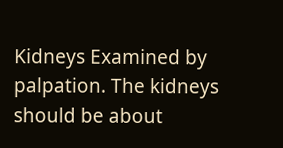Kidneys Examined by palpation. The kidneys should be about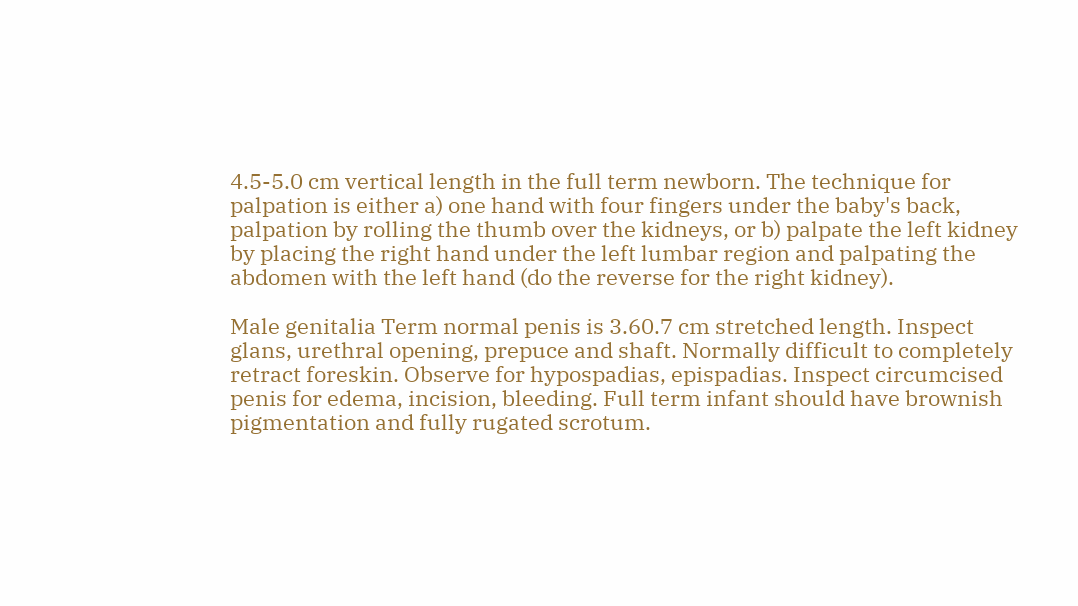4.5-5.0 cm vertical length in the full term newborn. The technique for palpation is either a) one hand with four fingers under the baby's back, palpation by rolling the thumb over the kidneys, or b) palpate the left kidney by placing the right hand under the left lumbar region and palpating the abdomen with the left hand (do the reverse for the right kidney).

Male genitalia Term normal penis is 3.60.7 cm stretched length. Inspect glans, urethral opening, prepuce and shaft. Normally difficult to completely retract foreskin. Observe for hypospadias, epispadias. Inspect circumcised penis for edema, incision, bleeding. Full term infant should have brownish pigmentation and fully rugated scrotum.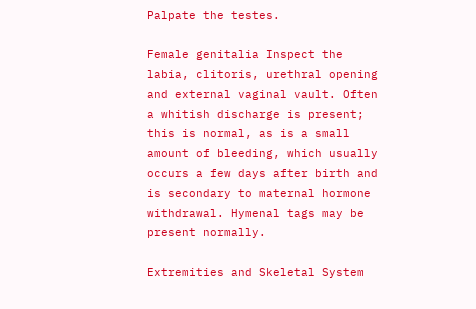Palpate the testes.

Female genitalia Inspect the labia, clitoris, urethral opening and external vaginal vault. Often a whitish discharge is present; this is normal, as is a small amount of bleeding, which usually occurs a few days after birth and is secondary to maternal hormone withdrawal. Hymenal tags may be present normally.

Extremities and Skeletal System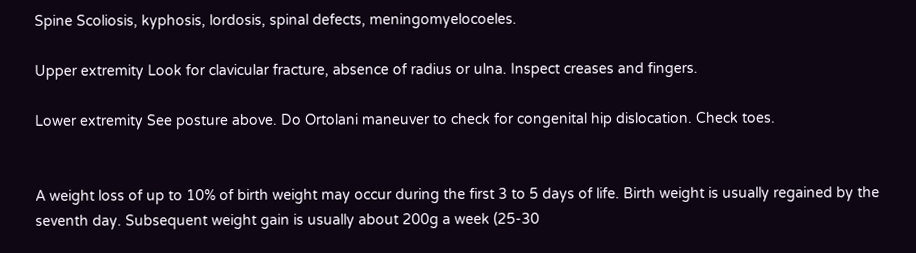Spine Scoliosis, kyphosis, lordosis, spinal defects, meningomyelocoeles.

Upper extremity Look for clavicular fracture, absence of radius or ulna. Inspect creases and fingers.

Lower extremity See posture above. Do Ortolani maneuver to check for congenital hip dislocation. Check toes.


A weight loss of up to 10% of birth weight may occur during the first 3 to 5 days of life. Birth weight is usually regained by the seventh day. Subsequent weight gain is usually about 200g a week (25-30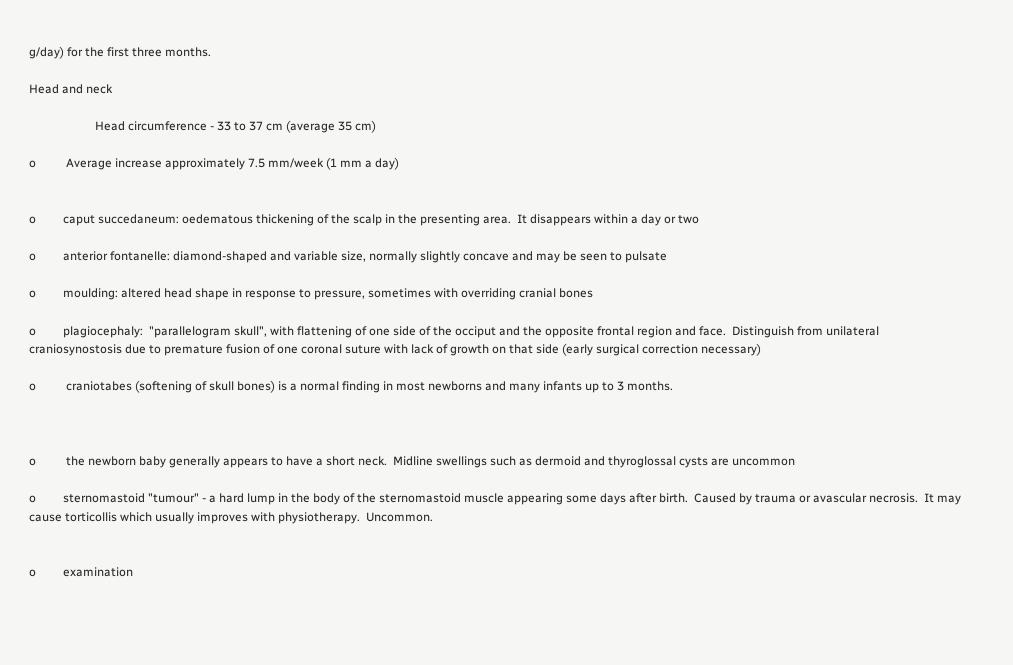g/day) for the first three months.

Head and neck

                      Head circumference - 33 to 37 cm (average 35 cm)

o          Average increase approximately 7.5 mm/week (1 mm a day)


o         caput succedaneum: oedematous thickening of the scalp in the presenting area.  It disappears within a day or two

o         anterior fontanelle: diamond-shaped and variable size, normally slightly concave and may be seen to pulsate

o         moulding: altered head shape in response to pressure, sometimes with overriding cranial bones

o         plagiocephaly:  "parallelogram skull", with flattening of one side of the occiput and the opposite frontal region and face.  Distinguish from unilateral craniosynostosis due to premature fusion of one coronal suture with lack of growth on that side (early surgical correction necessary)

o          craniotabes (softening of skull bones) is a normal finding in most newborns and many infants up to 3 months.



o          the newborn baby generally appears to have a short neck.  Midline swellings such as dermoid and thyroglossal cysts are uncommon

o         sternomastoid "tumour" - a hard lump in the body of the sternomastoid muscle appearing some days after birth.  Caused by trauma or avascular necrosis.  It may cause torticollis which usually improves with physiotherapy.  Uncommon.


o         examination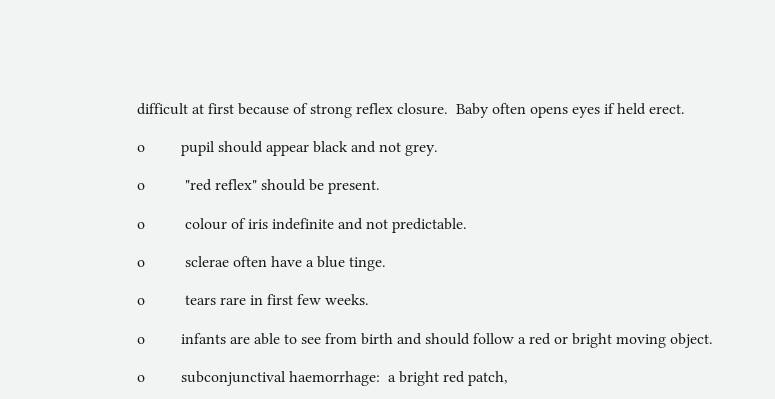difficult at first because of strong reflex closure.  Baby often opens eyes if held erect.

o         pupil should appear black and not grey.

o          "red reflex" should be present.

o          colour of iris indefinite and not predictable.

o          sclerae often have a blue tinge.

o          tears rare in first few weeks.

o         infants are able to see from birth and should follow a red or bright moving object.

o         subconjunctival haemorrhage:  a bright red patch,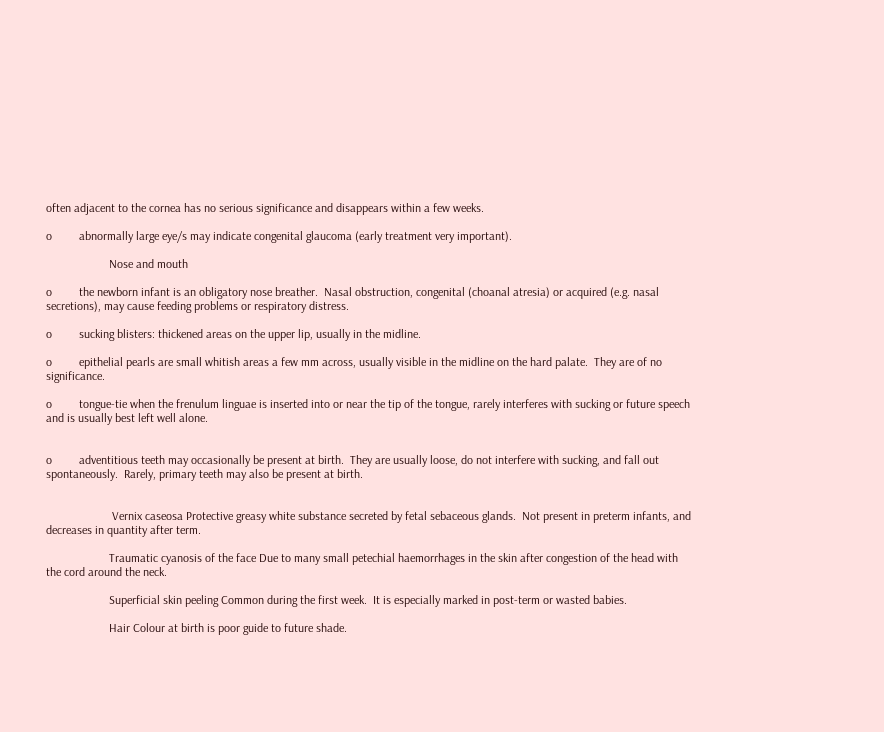often adjacent to the cornea has no serious significance and disappears within a few weeks.

o         abnormally large eye/s may indicate congenital glaucoma (early treatment very important).

                     Nose and mouth

o         the newborn infant is an obligatory nose breather.  Nasal obstruction, congenital (choanal atresia) or acquired (e.g. nasal secretions), may cause feeding problems or respiratory distress.

o         sucking blisters: thickened areas on the upper lip, usually in the midline.

o         epithelial pearls are small whitish areas a few mm across, usually visible in the midline on the hard palate.  They are of no significance.

o         tongue-tie when the frenulum linguae is inserted into or near the tip of the tongue, rarely interferes with sucking or future speech and is usually best left well alone.


o         adventitious teeth may occasionally be present at birth.  They are usually loose, do not interfere with sucking, and fall out spontaneously.  Rarely, primary teeth may also be present at birth.


                      Vernix caseosa Protective greasy white substance secreted by fetal sebaceous glands.  Not present in preterm infants, and decreases in quantity after term.

                     Traumatic cyanosis of the face Due to many small petechial haemorrhages in the skin after congestion of the head with the cord around the neck.

                     Superficial skin peeling Common during the first week.  It is especially marked in post-term or wasted babies.

                     Hair Colour at birth is poor guide to future shade.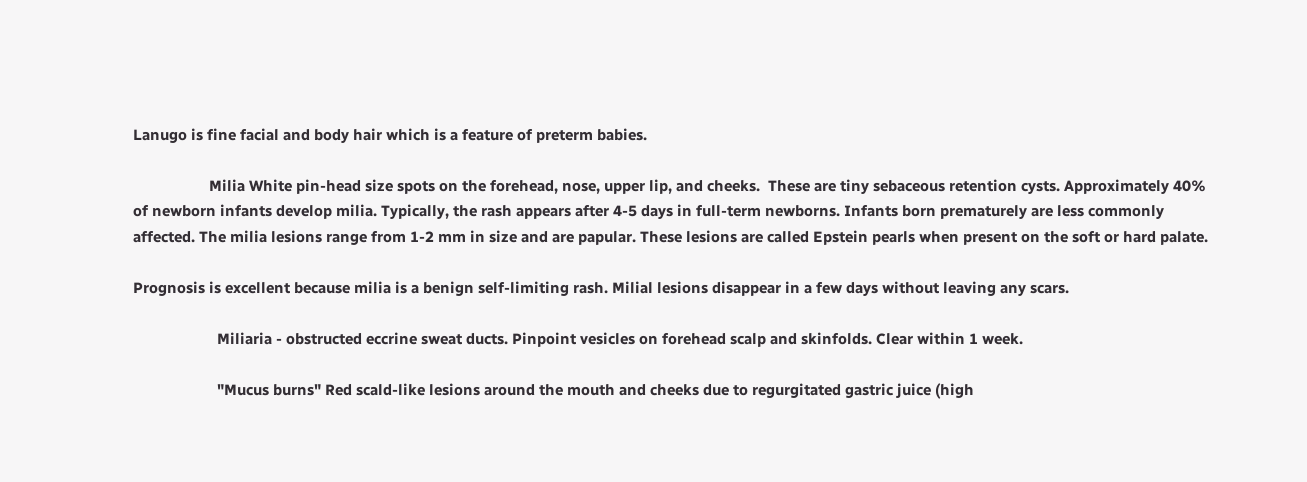Lanugo is fine facial and body hair which is a feature of preterm babies.

                   Milia White pin-head size spots on the forehead, nose, upper lip, and cheeks.  These are tiny sebaceous retention cysts. Approximately 40% of newborn infants develop milia. Typically, the rash appears after 4-5 days in full-term newborns. Infants born prematurely are less commonly affected. The milia lesions range from 1-2 mm in size and are papular. These lesions are called Epstein pearls when present on the soft or hard palate.

Prognosis is excellent because milia is a benign self-limiting rash. Milial lesions disappear in a few days without leaving any scars.

                     Miliaria - obstructed eccrine sweat ducts. Pinpoint vesicles on forehead scalp and skinfolds. Clear within 1 week.

                     "Mucus burns" Red scald-like lesions around the mouth and cheeks due to regurgitated gastric juice (high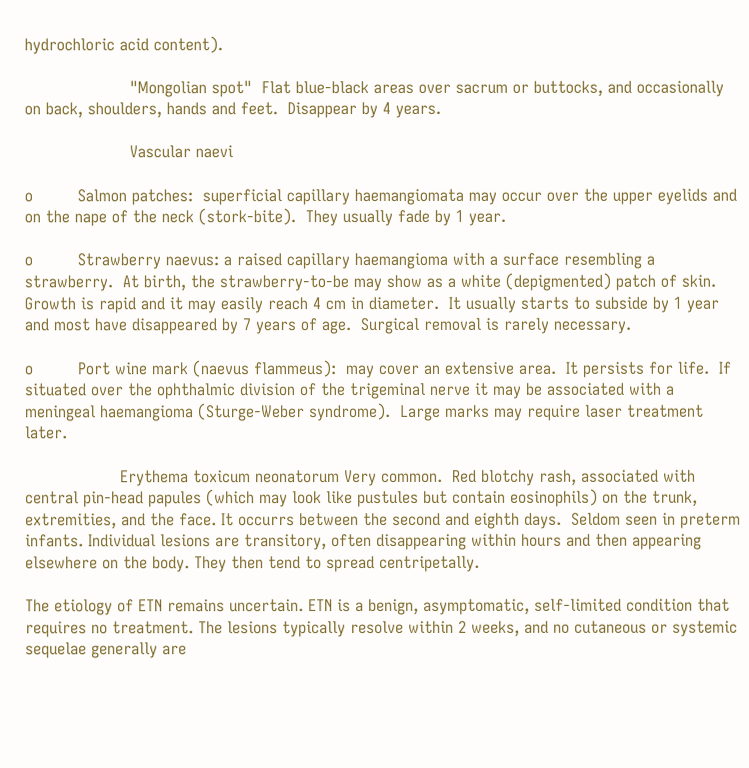hydrochloric acid content).

                     "Mongolian spot"  Flat blue-black areas over sacrum or buttocks, and occasionally on back, shoulders, hands and feet.  Disappear by 4 years.

                     Vascular naevi

o         Salmon patches:  superficial capillary haemangiomata may occur over the upper eyelids and on the nape of the neck (stork-bite).  They usually fade by 1 year.

o         Strawberry naevus: a raised capillary haemangioma with a surface resembling a strawberry.  At birth, the strawberry-to-be may show as a white (depigmented) patch of skin.  Growth is rapid and it may easily reach 4 cm in diameter.  It usually starts to subside by 1 year and most have disappeared by 7 years of age.  Surgical removal is rarely necessary.

o         Port wine mark (naevus flammeus):  may cover an extensive area.  It persists for life.  If situated over the ophthalmic division of the trigeminal nerve it may be associated with a meningeal haemangioma (Sturge-Weber syndrome).  Large marks may require laser treatment later.

                   Erythema toxicum neonatorum Very common.  Red blotchy rash, associated with central pin-head papules (which may look like pustules but contain eosinophils) on the trunk, extremities, and the face. It occurrs between the second and eighth days.  Seldom seen in preterm infants. Individual lesions are transitory, often disappearing within hours and then appearing elsewhere on the body. They then tend to spread centripetally.

The etiology of ETN remains uncertain. ETN is a benign, asymptomatic, self-limited condition that requires no treatment. The lesions typically resolve within 2 weeks, and no cutaneous or systemic sequelae generally are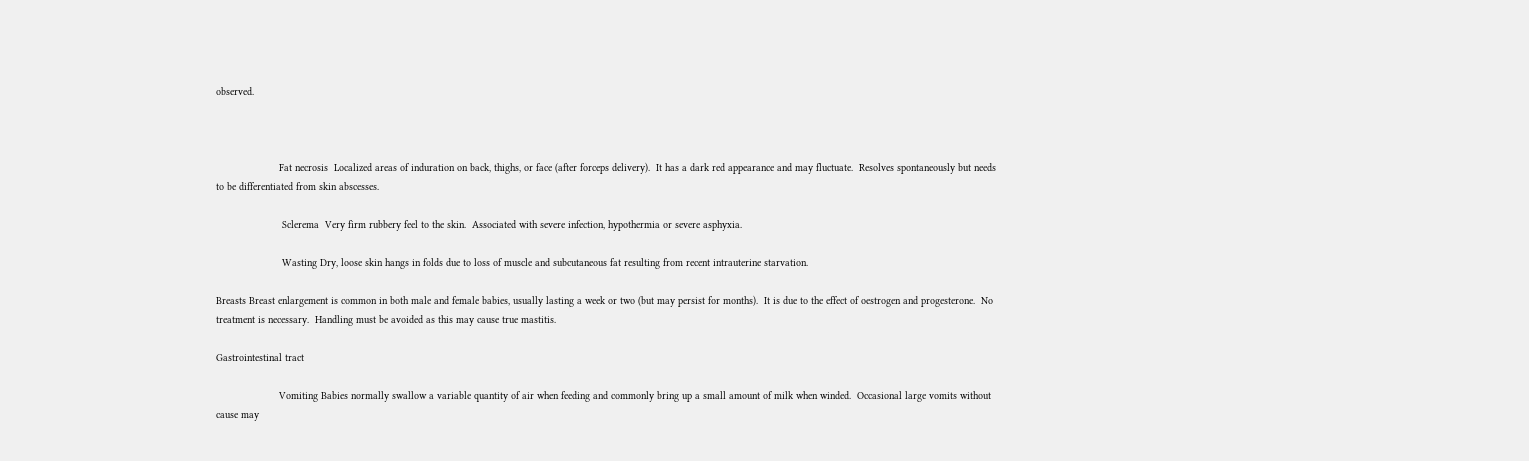observed.



                     Fat necrosis  Localized areas of induration on back, thighs, or face (after forceps delivery).  It has a dark red appearance and may fluctuate.  Resolves spontaneously but needs to be differentiated from skin abscesses.

                      Sclerema  Very firm rubbery feel to the skin.  Associated with severe infection, hypothermia or severe asphyxia.

                      Wasting Dry, loose skin hangs in folds due to loss of muscle and subcutaneous fat resulting from recent intrauterine starvation.

Breasts Breast enlargement is common in both male and female babies, usually lasting a week or two (but may persist for months).  It is due to the effect of oestrogen and progesterone.  No treatment is necessary.  Handling must be avoided as this may cause true mastitis.

Gastrointestinal tract

                     Vomiting Babies normally swallow a variable quantity of air when feeding and commonly bring up a small amount of milk when winded.  Occasional large vomits without cause may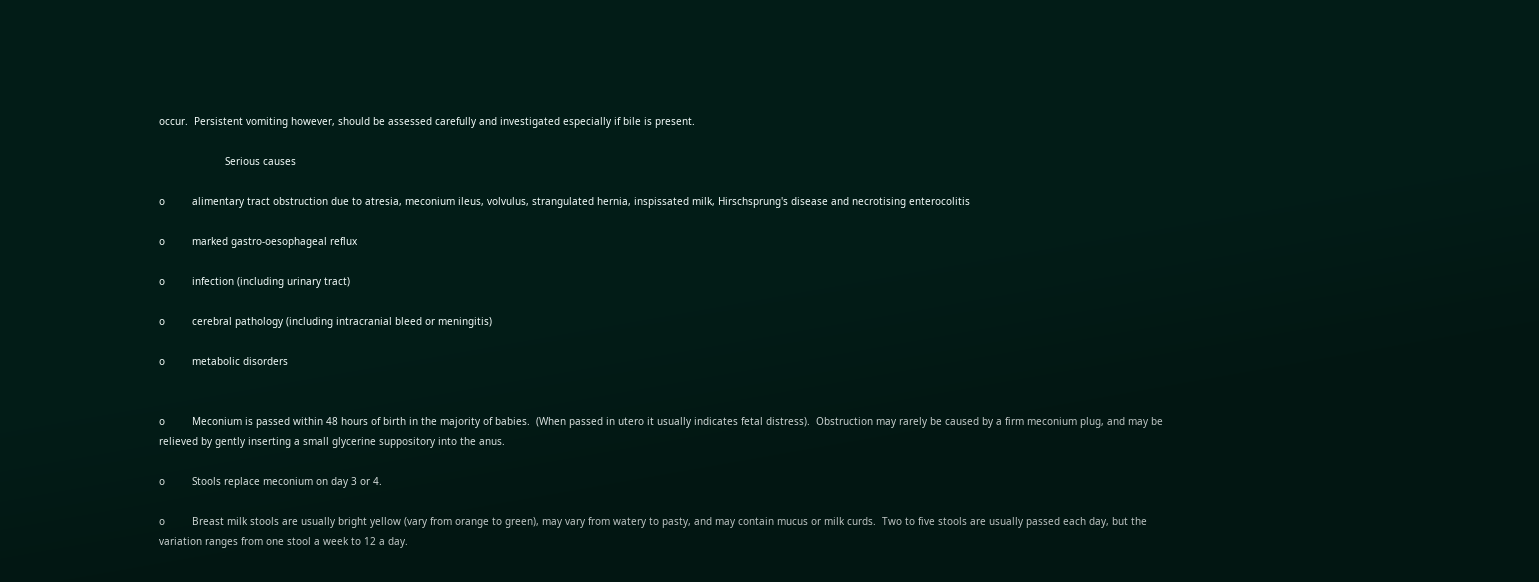occur.  Persistent vomiting however, should be assessed carefully and investigated especially if bile is present.

                      Serious causes

o         alimentary tract obstruction due to atresia, meconium ileus, volvulus, strangulated hernia, inspissated milk, Hirschsprung's disease and necrotising enterocolitis

o         marked gastro-oesophageal reflux

o         infection (including urinary tract)

o         cerebral pathology (including intracranial bleed or meningitis)

o         metabolic disorders


o         Meconium is passed within 48 hours of birth in the majority of babies.  (When passed in utero it usually indicates fetal distress).  Obstruction may rarely be caused by a firm meconium plug, and may be relieved by gently inserting a small glycerine suppository into the anus.

o         Stools replace meconium on day 3 or 4.

o         Breast milk stools are usually bright yellow (vary from orange to green), may vary from watery to pasty, and may contain mucus or milk curds.  Two to five stools are usually passed each day, but the variation ranges from one stool a week to 12 a day.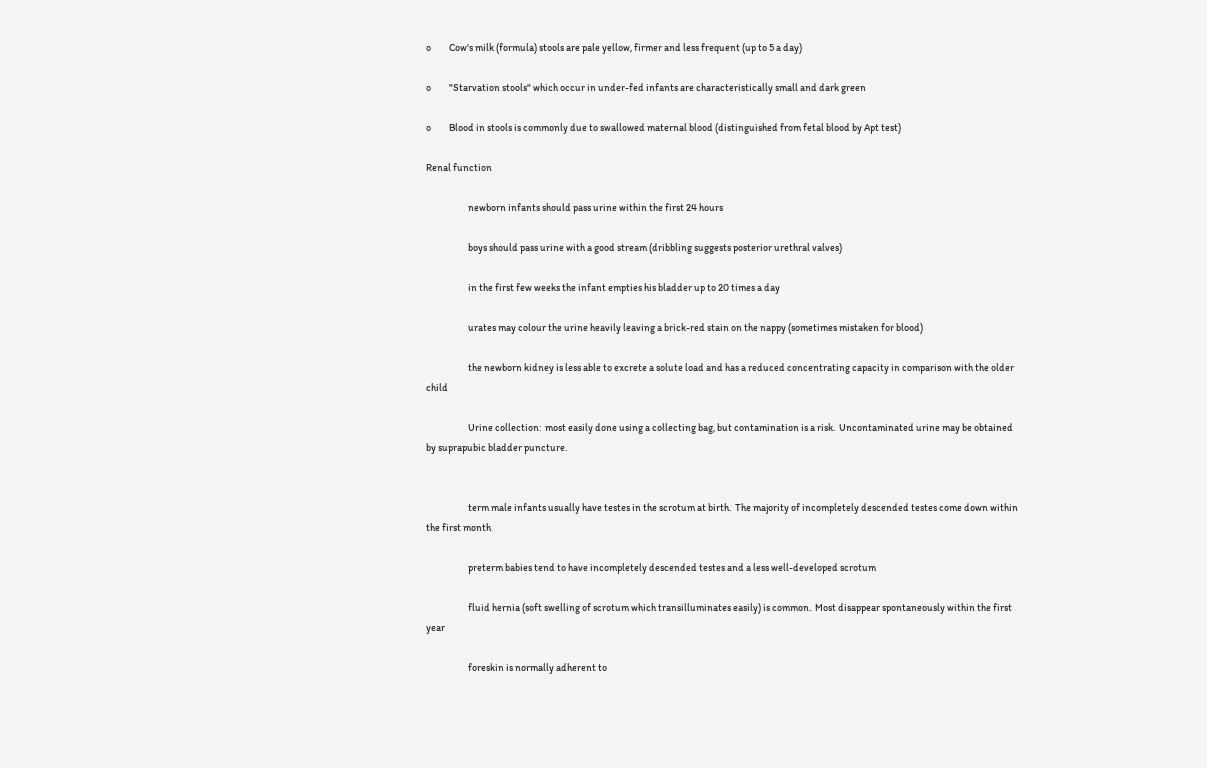o         Cow's milk (formula) stools are pale yellow, firmer and less frequent (up to 5 a day)

o         "Starvation stools" which occur in under-fed infants are characteristically small and dark green

o         Blood in stools is commonly due to swallowed maternal blood (distinguished from fetal blood by Apt test)

Renal function

                     newborn infants should pass urine within the first 24 hours

                     boys should pass urine with a good stream (dribbling suggests posterior urethral valves)

                     in the first few weeks the infant empties his bladder up to 20 times a day

                     urates may colour the urine heavily leaving a brick-red stain on the nappy (sometimes mistaken for blood)

                     the newborn kidney is less able to excrete a solute load and has a reduced concentrating capacity in comparison with the older child

                     Urine collection:  most easily done using a collecting bag, but contamination is a risk.  Uncontaminated urine may be obtained by suprapubic bladder puncture.


                     term male infants usually have testes in the scrotum at birth.  The majority of incompletely descended testes come down within the first month

                     preterm babies tend to have incompletely descended testes and a less well-developed scrotum

                     fluid hernia (soft swelling of scrotum which transilluminates easily) is common.  Most disappear spontaneously within the first year

                     foreskin is normally adherent to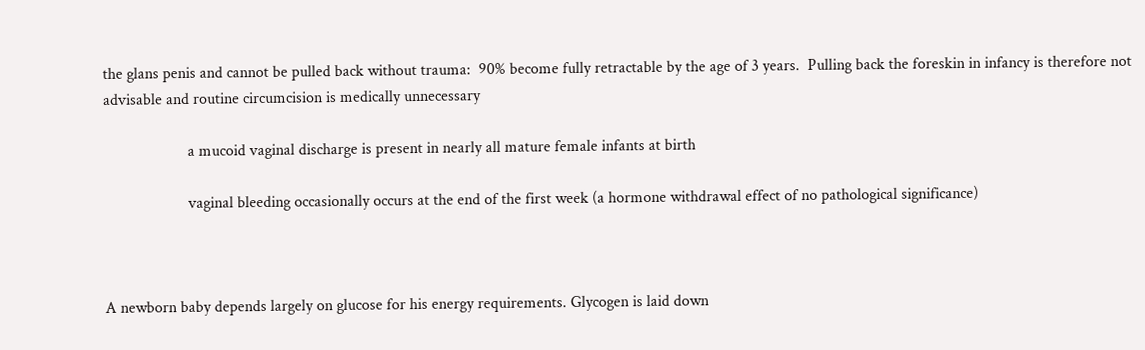the glans penis and cannot be pulled back without trauma:  90% become fully retractable by the age of 3 years.  Pulling back the foreskin in infancy is therefore not advisable and routine circumcision is medically unnecessary

                     a mucoid vaginal discharge is present in nearly all mature female infants at birth

                     vaginal bleeding occasionally occurs at the end of the first week (a hormone withdrawal effect of no pathological significance)



A newborn baby depends largely on glucose for his energy requirements. Glycogen is laid down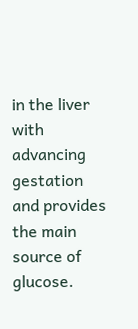in the liver with advancing gestation and provides the main source of glucose.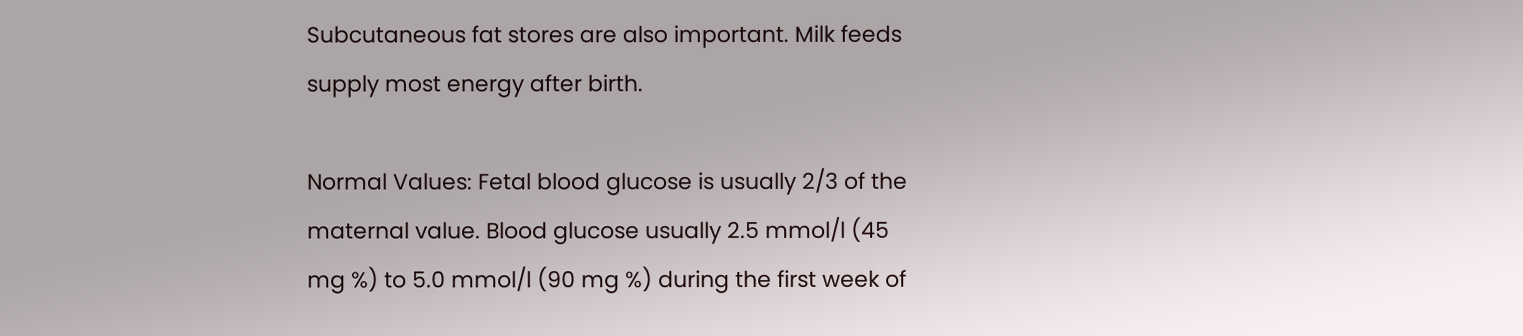Subcutaneous fat stores are also important. Milk feeds supply most energy after birth.

Normal Values: Fetal blood glucose is usually 2/3 of the maternal value. Blood glucose usually 2.5 mmol/l (45 mg %) to 5.0 mmol/l (90 mg %) during the first week of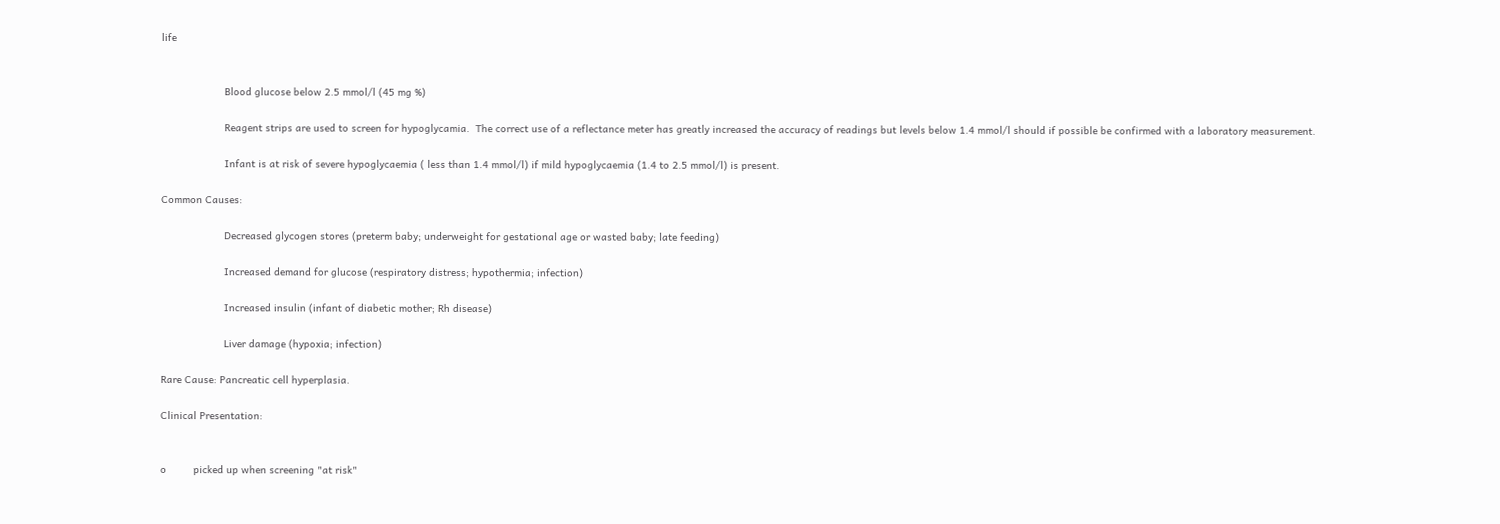life


                     Blood glucose below 2.5 mmol/l (45 mg %)

                     Reagent strips are used to screen for hypoglycamia.  The correct use of a reflectance meter has greatly increased the accuracy of readings but levels below 1.4 mmol/l should if possible be confirmed with a laboratory measurement.

                     Infant is at risk of severe hypoglycaemia ( less than 1.4 mmol/l) if mild hypoglycaemia (1.4 to 2.5 mmol/l) is present.

Common Causes:

                     Decreased glycogen stores (preterm baby; underweight for gestational age or wasted baby; late feeding)

                     Increased demand for glucose (respiratory distress; hypothermia; infection)

                     Increased insulin (infant of diabetic mother; Rh disease)

                     Liver damage (hypoxia; infection)

Rare Cause: Pancreatic cell hyperplasia.

Clinical Presentation:


o         picked up when screening "at risk"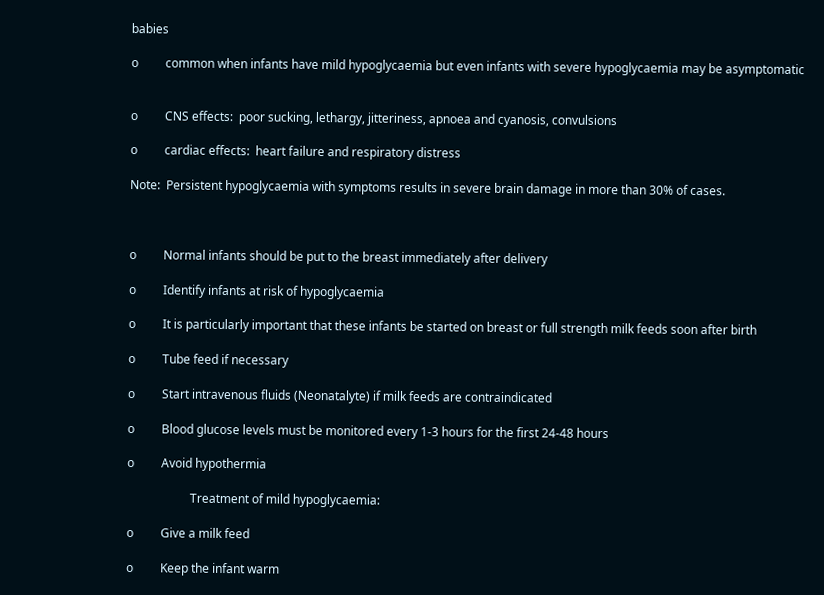babies

o         common when infants have mild hypoglycaemia but even infants with severe hypoglycaemia may be asymptomatic


o         CNS effects:  poor sucking, lethargy, jitteriness, apnoea and cyanosis, convulsions

o         cardiac effects:  heart failure and respiratory distress

Note:  Persistent hypoglycaemia with symptoms results in severe brain damage in more than 30% of cases.



o         Normal infants should be put to the breast immediately after delivery

o         Identify infants at risk of hypoglycaemia

o         It is particularly important that these infants be started on breast or full strength milk feeds soon after birth

o         Tube feed if necessary

o         Start intravenous fluids (Neonatalyte) if milk feeds are contraindicated

o         Blood glucose levels must be monitored every 1-3 hours for the first 24-48 hours

o         Avoid hypothermia

                     Treatment of mild hypoglycaemia:

o         Give a milk feed

o         Keep the infant warm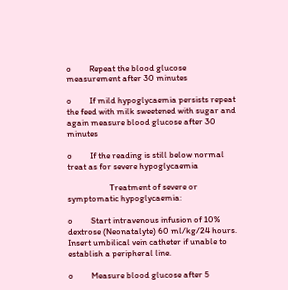o         Repeat the blood glucose measurement after 30 minutes

o         If mild hypoglycaemia persists repeat the feed with milk sweetened with sugar and again measure blood glucose after 30 minutes

o         If the reading is still below normal treat as for severe hypoglycaemia

                     Treatment of severe or symptomatic hypoglycaemia:

o         Start intravenous infusion of 10% dextrose (Neonatalyte) 60 ml/kg/24 hours.  Insert umbilical vein catheter if unable to establish a peripheral line.

o         Measure blood glucose after 5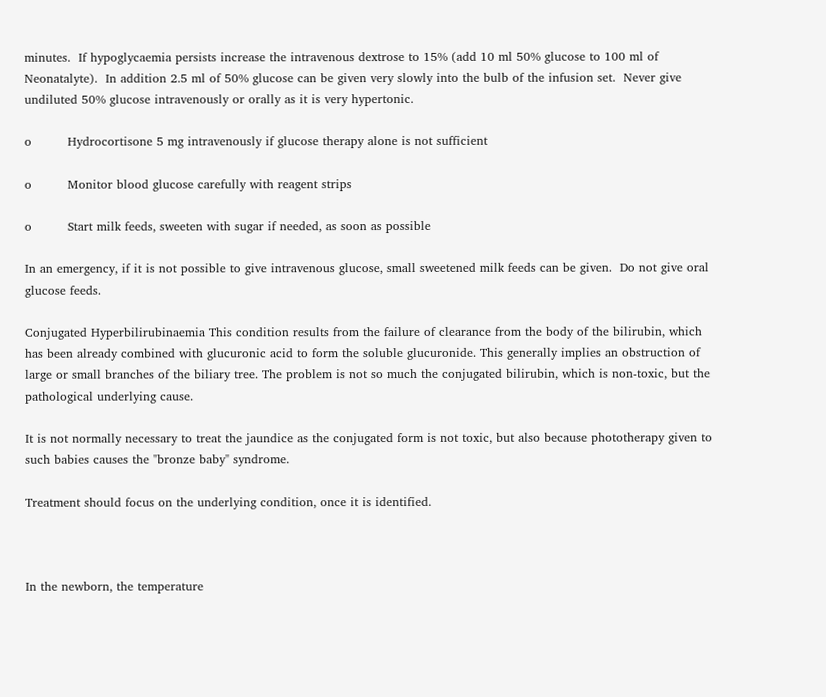minutes.  If hypoglycaemia persists increase the intravenous dextrose to 15% (add 10 ml 50% glucose to 100 ml of Neonatalyte).  In addition 2.5 ml of 50% glucose can be given very slowly into the bulb of the infusion set.  Never give undiluted 50% glucose intravenously or orally as it is very hypertonic.

o         Hydrocortisone 5 mg intravenously if glucose therapy alone is not sufficient

o         Monitor blood glucose carefully with reagent strips

o         Start milk feeds, sweeten with sugar if needed, as soon as possible

In an emergency, if it is not possible to give intravenous glucose, small sweetened milk feeds can be given.  Do not give oral glucose feeds.

Conjugated Hyperbilirubinaemia This condition results from the failure of clearance from the body of the bilirubin, which has been already combined with glucuronic acid to form the soluble glucuronide. This generally implies an obstruction of large or small branches of the biliary tree. The problem is not so much the conjugated bilirubin, which is non-toxic, but the pathological underlying cause.

It is not normally necessary to treat the jaundice as the conjugated form is not toxic, but also because phototherapy given to such babies causes the "bronze baby" syndrome.

Treatment should focus on the underlying condition, once it is identified.



In the newborn, the temperature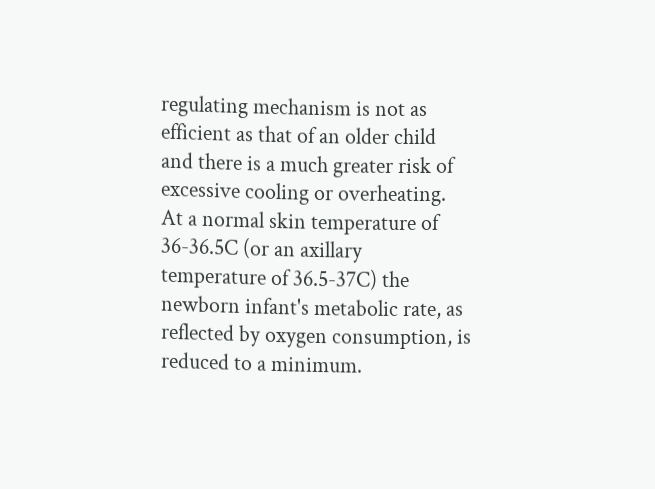regulating mechanism is not as efficient as that of an older child and there is a much greater risk of excessive cooling or overheating.  At a normal skin temperature of 36-36.5C (or an axillary temperature of 36.5-37C) the newborn infant's metabolic rate, as reflected by oxygen consumption, is reduced to a minimum.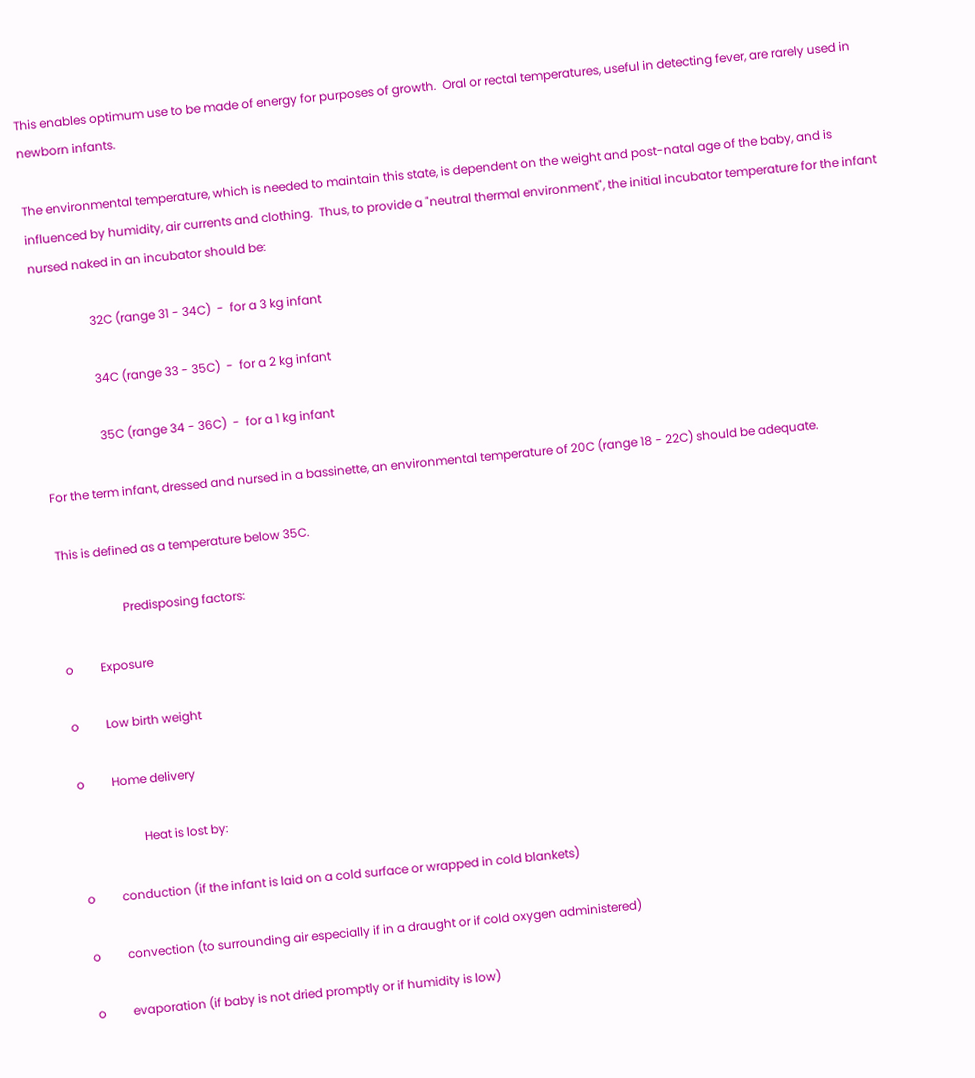This enables optimum use to be made of energy for purposes of growth.  Oral or rectal temperatures, useful in detecting fever, are rarely used in newborn infants.

The environmental temperature, which is needed to maintain this state, is dependent on the weight and post-natal age of the baby, and is influenced by humidity, air currents and clothing.  Thus, to provide a "neutral thermal environment", the initial incubator temperature for the infant nursed naked in an incubator should be:

                   32C (range 31 - 34C)  -  for a 3 kg infant

                   34C (range 33 - 35C)  -  for a 2 kg infant

                   35C (range 34 - 36C)  -  for a 1 kg infant

For the term infant, dressed and nursed in a bassinette, an environmental temperature of 20C (range 18 - 22C) should be adequate.

This is defined as a temperature below 35C.

                     Predisposing factors:

o         Exposure

o         Low birth weight

o         Home delivery

                     Heat is lost by:

o         conduction (if the infant is laid on a cold surface or wrapped in cold blankets)

o         convection (to surrounding air especially if in a draught or if cold oxygen administered)

o         evaporation (if baby is not dried promptly or if humidity is low)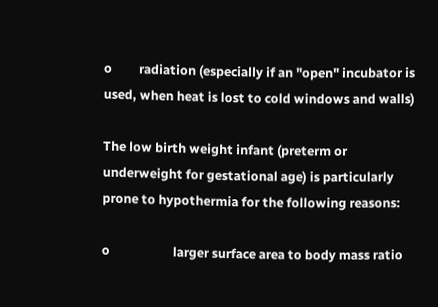o         radiation (especially if an "open" incubator is used, when heat is lost to cold windows and walls)

The low birth weight infant (preterm or underweight for gestational age) is particularly prone to hypothermia for the following reasons:

o                     larger surface area to body mass ratio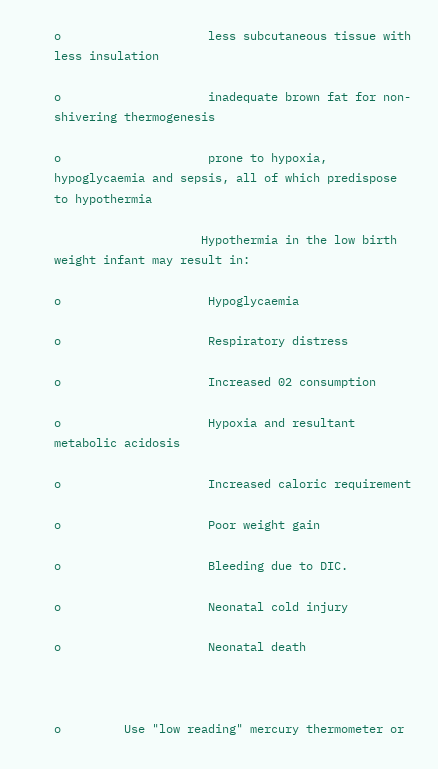o                     less subcutaneous tissue with less insulation

o                     inadequate brown fat for non-shivering thermogenesis

o                     prone to hypoxia, hypoglycaemia and sepsis, all of which predispose to hypothermia

                     Hypothermia in the low birth weight infant may result in:

o                     Hypoglycaemia

o                     Respiratory distress

o                     Increased 02 consumption

o                     Hypoxia and resultant metabolic acidosis

o                     Increased caloric requirement

o                     Poor weight gain

o                     Bleeding due to DIC.

o                     Neonatal cold injury

o                     Neonatal death



o         Use "low reading" mercury thermometer or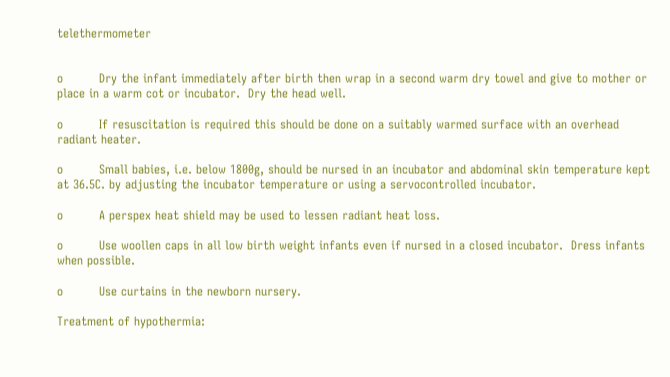telethermometer


o         Dry the infant immediately after birth then wrap in a second warm dry towel and give to mother or place in a warm cot or incubator.  Dry the head well.

o         If resuscitation is required this should be done on a suitably warmed surface with an overhead radiant heater.

o         Small babies, i.e. below 1800g, should be nursed in an incubator and abdominal skin temperature kept at 36.5C. by adjusting the incubator temperature or using a servocontrolled incubator.

o         A perspex heat shield may be used to lessen radiant heat loss.

o         Use woollen caps in all low birth weight infants even if nursed in a closed incubator.  Dress infants when possible.

o         Use curtains in the newborn nursery.

Treatment of hypothermia: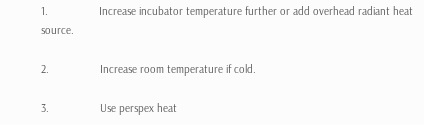1.                 Increase incubator temperature further or add overhead radiant heat source.

2.                 Increase room temperature if cold.

3.                 Use perspex heat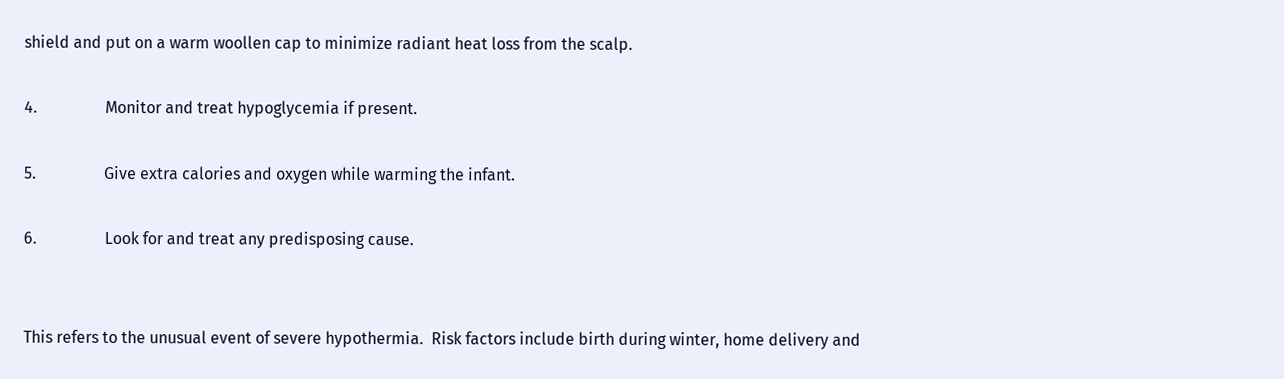shield and put on a warm woollen cap to minimize radiant heat loss from the scalp.

4.                 Monitor and treat hypoglycemia if present.

5.                 Give extra calories and oxygen while warming the infant.

6.                 Look for and treat any predisposing cause.


This refers to the unusual event of severe hypothermia.  Risk factors include birth during winter, home delivery and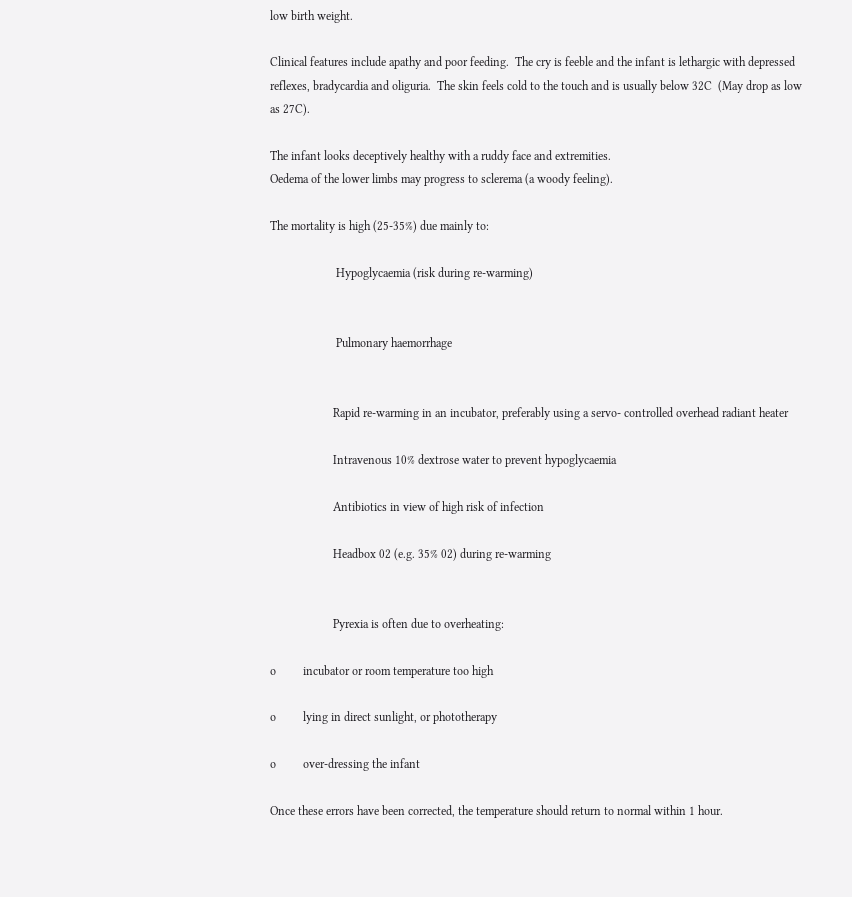low birth weight.

Clinical features include apathy and poor feeding.  The cry is feeble and the infant is lethargic with depressed reflexes, bradycardia and oliguria.  The skin feels cold to the touch and is usually below 32C  (May drop as low as 27C).

The infant looks deceptively healthy with a ruddy face and extremities.
Oedema of the lower limbs may progress to sclerema (a woody feeling).

The mortality is high (25-35%) due mainly to:

                      Hypoglycaemia (risk during re-warming)


                      Pulmonary haemorrhage


                     Rapid re-warming in an incubator, preferably using a servo- controlled overhead radiant heater

                     Intravenous 10% dextrose water to prevent hypoglycaemia

                     Antibiotics in view of high risk of infection

                     Headbox 02 (e.g. 35% 02) during re-warming


                     Pyrexia is often due to overheating:

o         incubator or room temperature too high

o         lying in direct sunlight, or phototherapy

o         over-dressing the infant

Once these errors have been corrected, the temperature should return to normal within 1 hour.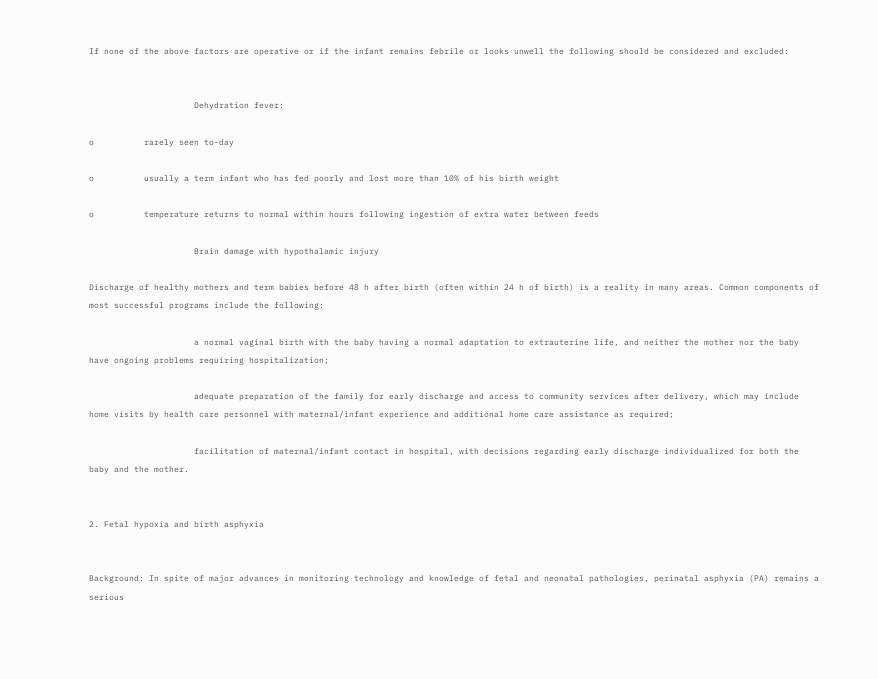If none of the above factors are operative or if the infant remains febrile or looks unwell the following should be considered and excluded:


                     Dehydration fever:

o          rarely seen to-day

o          usually a term infant who has fed poorly and lost more than 10% of his birth weight

o          temperature returns to normal within hours following ingestion of extra water between feeds

                     Brain damage with hypothalamic injury

Discharge of healthy mothers and term babies before 48 h after birth (often within 24 h of birth) is a reality in many areas. Common components of most successful programs include the following:

                     a normal vaginal birth with the baby having a normal adaptation to extrauterine life, and neither the mother nor the baby have ongoing problems requiring hospitalization;

                     adequate preparation of the family for early discharge and access to community services after delivery, which may include home visits by health care personnel with maternal/infant experience and additional home care assistance as required;

                     facilitation of maternal/infant contact in hospital, with decisions regarding early discharge individualized for both the baby and the mother.


2. Fetal hypoxia and birth asphyxia


Background: In spite of major advances in monitoring technology and knowledge of fetal and neonatal pathologies, perinatal asphyxia (PA) remains a serious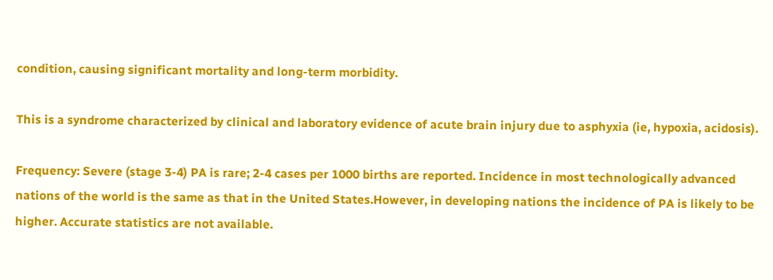condition, causing significant mortality and long-term morbidity.

This is a syndrome characterized by clinical and laboratory evidence of acute brain injury due to asphyxia (ie, hypoxia, acidosis).

Frequency: Severe (stage 3-4) PA is rare; 2-4 cases per 1000 births are reported. Incidence in most technologically advanced nations of the world is the same as that in the United States.However, in developing nations the incidence of PA is likely to be higher. Accurate statistics are not available.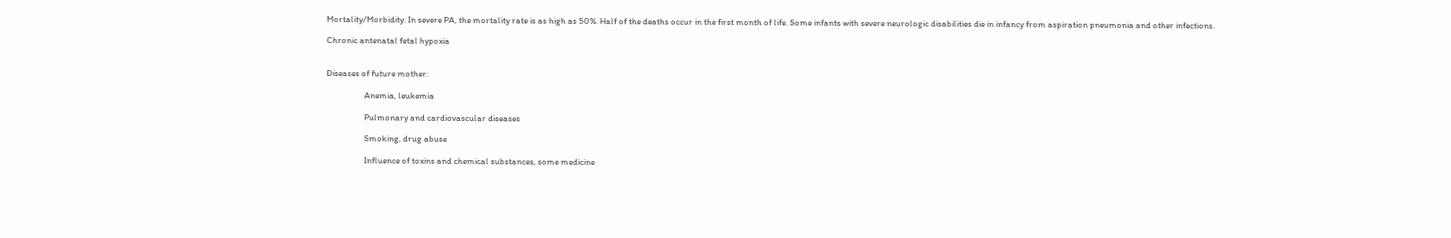Mortality/Morbidity: In severe PA, the mortality rate is as high as 50%. Half of the deaths occur in the first month of life. Some infants with severe neurologic disabilities die in infancy from aspiration pneumonia and other infections.

Chronic antenatal fetal hypoxia


Diseases of future mother:

                   Anemia, leukemia

                   Pulmonary and cardiovascular diseases

                   Smoking, drug abuse

                   Influence of toxins and chemical substances, some medicine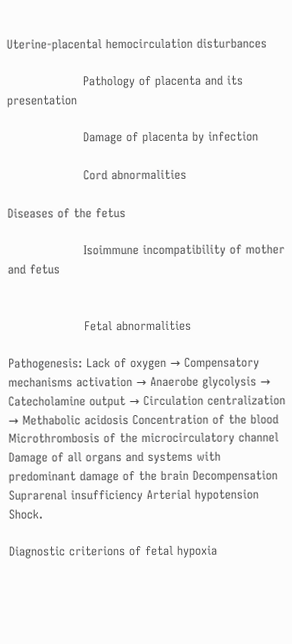Uterine-placental hemocirculation disturbances

                   Pathology of placenta and its presentation

                   Damage of placenta by infection

                   Cord abnormalities

Diseases of the fetus

                   Isoimmune incompatibility of mother and fetus


                   Fetal abnormalities

Pathogenesis: Lack of oxygen → Compensatory mechanisms activation → Anaerobe glycolysis → Catecholamine output → Circulation centralization → Methabolic acidosis Concentration of the blood Microthrombosis of the microcirculatory channel Damage of all organs and systems with predominant damage of the brain Decompensation Suprarenal insufficiency Arterial hypotension Shock.

Diagnostic criterions of fetal hypoxia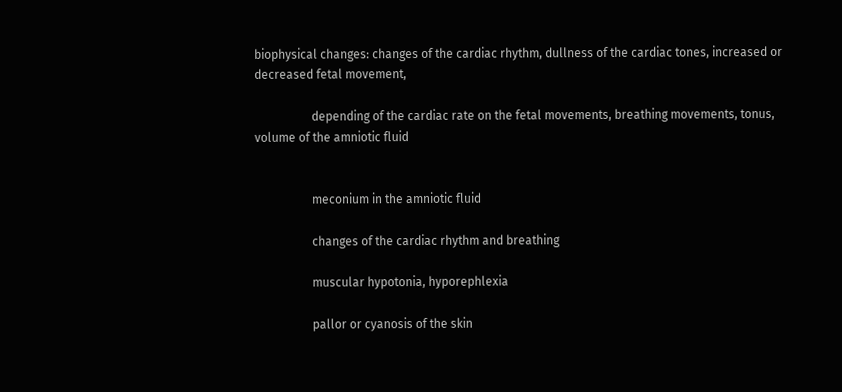biophysical changes: changes of the cardiac rhythm, dullness of the cardiac tones, increased or decreased fetal movement,

                   depending of the cardiac rate on the fetal movements, breathing movements, tonus, volume of the amniotic fluid


                   meconium in the amniotic fluid

                   changes of the cardiac rhythm and breathing

                   muscular hypotonia, hyporephlexia

                   pallor or cyanosis of the skin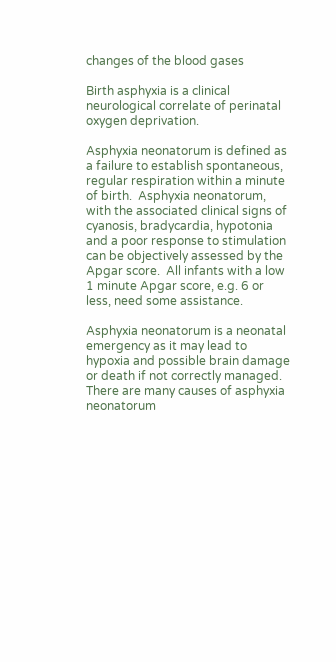changes of the blood gases

Birth asphyxia is a clinical neurological correlate of perinatal oxygen deprivation.

Asphyxia neonatorum is defined as a failure to establish spontaneous, regular respiration within a minute of birth.  Asphyxia neonatorum, with the associated clinical signs of cyanosis, bradycardia, hypotonia and a poor response to stimulation can be objectively assessed by the Apgar score.  All infants with a low 1 minute Apgar score, e.g. 6 or less, need some assistance.

Asphyxia neonatorum is a neonatal emergency as it may lead to hypoxia and possible brain damage or death if not correctly managed.  There are many causes of asphyxia neonatorum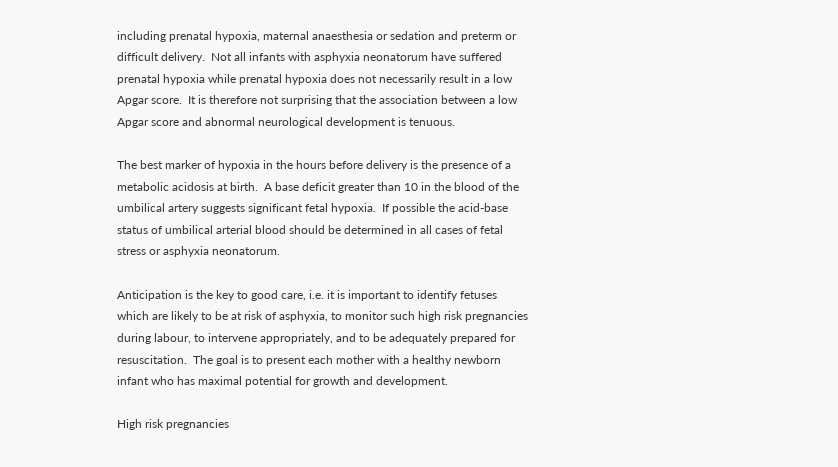including prenatal hypoxia, maternal anaesthesia or sedation and preterm or difficult delivery.  Not all infants with asphyxia neonatorum have suffered prenatal hypoxia while prenatal hypoxia does not necessarily result in a low Apgar score.  It is therefore not surprising that the association between a low Apgar score and abnormal neurological development is tenuous.

The best marker of hypoxia in the hours before delivery is the presence of a metabolic acidosis at birth.  A base deficit greater than 10 in the blood of the umbilical artery suggests significant fetal hypoxia.  If possible the acid-base status of umbilical arterial blood should be determined in all cases of fetal stress or asphyxia neonatorum.

Anticipation is the key to good care, i.e. it is important to identify fetuses which are likely to be at risk of asphyxia, to monitor such high risk pregnancies during labour, to intervene appropriately, and to be adequately prepared for resuscitation.  The goal is to present each mother with a healthy newborn infant who has maximal potential for growth and development.

High risk pregnancies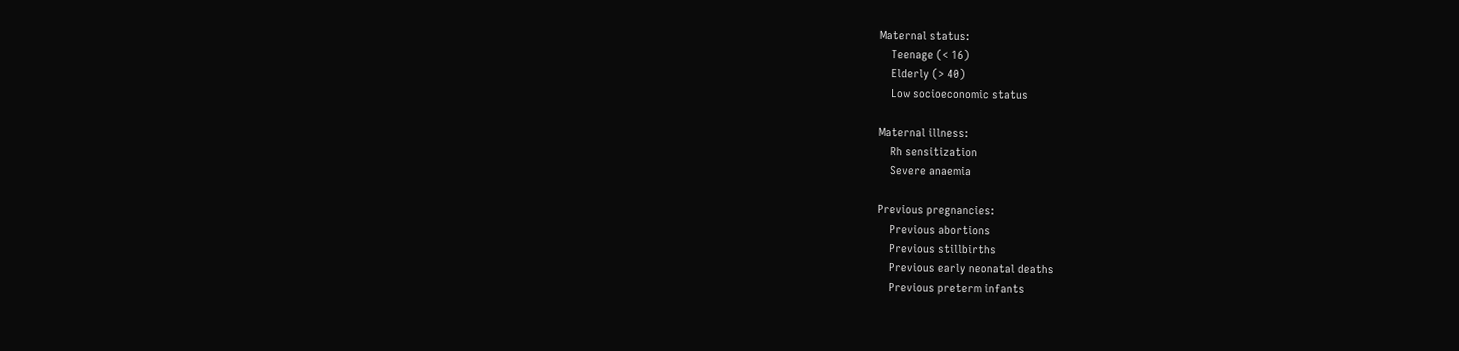Maternal status:
    Teenage (< 16)
    Elderly (> 40)
    Low socioeconomic status

Maternal illness:
    Rh sensitization
    Severe anaemia

Previous pregnancies:
    Previous abortions
    Previous stillbirths
    Previous early neonatal deaths
    Previous preterm infants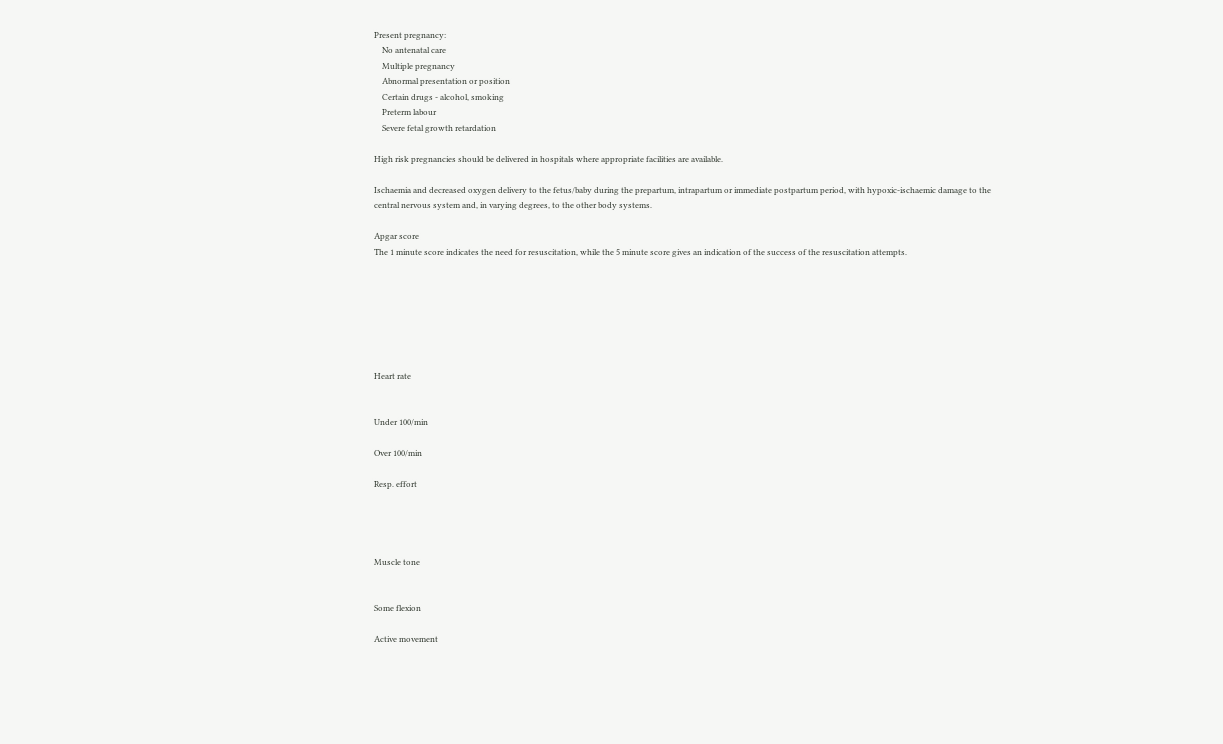Present pregnancy:
    No antenatal care
    Multiple pregnancy
    Abnormal presentation or position
    Certain drugs - alcohol, smoking
    Preterm labour
    Severe fetal growth retardation

High risk pregnancies should be delivered in hospitals where appropriate facilities are available.

Ischaemia and decreased oxygen delivery to the fetus/baby during the prepartum, intrapartum or immediate postpartum period, with hypoxic-ischaemic damage to the central nervous system and, in varying degrees, to the other body systems.

Apgar score
The 1 minute score indicates the need for resuscitation, while the 5 minute score gives an indication of the success of the resuscitation attempts.







Heart rate


Under 100/min

Over 100/min

Resp. effort




Muscle tone


Some flexion

Active movement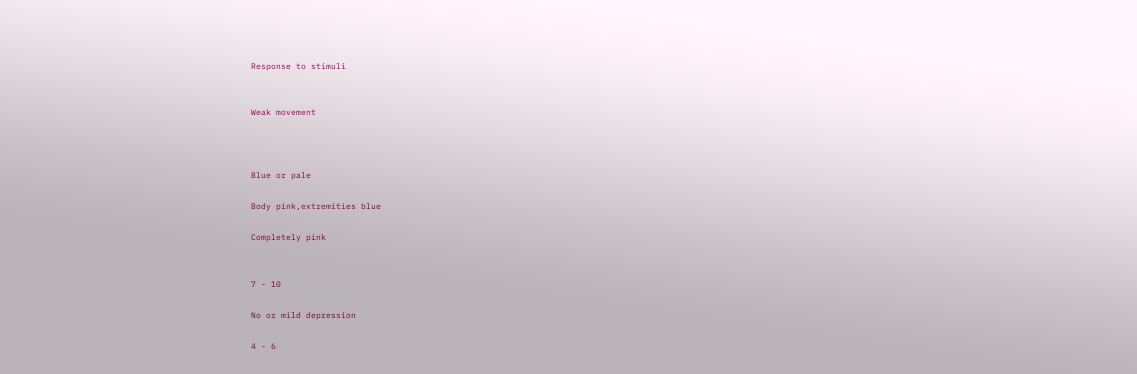Response to stimuli


Weak movement



Blue or pale

Body pink,extremities blue

Completely pink


7 - 10

No or mild depression

4 - 6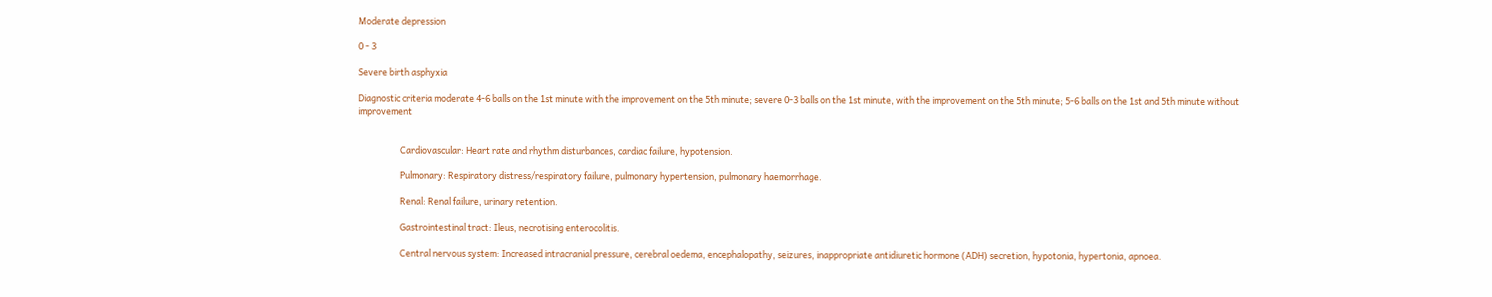Moderate depression

0 - 3

Severe birth asphyxia

Diagnostic criteria moderate 4-6 balls on the 1st minute with the improvement on the 5th minute; severe 0-3 balls on the 1st minute, with the improvement on the 5th minute; 5-6 balls on the 1st and 5th minute without improvement


                     Cardiovascular: Heart rate and rhythm disturbances, cardiac failure, hypotension.

                     Pulmonary: Respiratory distress/respiratory failure, pulmonary hypertension, pulmonary haemorrhage.

                     Renal: Renal failure, urinary retention.

                     Gastrointestinal tract: Ileus, necrotising enterocolitis.

                     Central nervous system: Increased intracranial pressure, cerebral oedema, encephalopathy, seizures, inappropriate antidiuretic hormone (ADH) secretion, hypotonia, hypertonia, apnoea.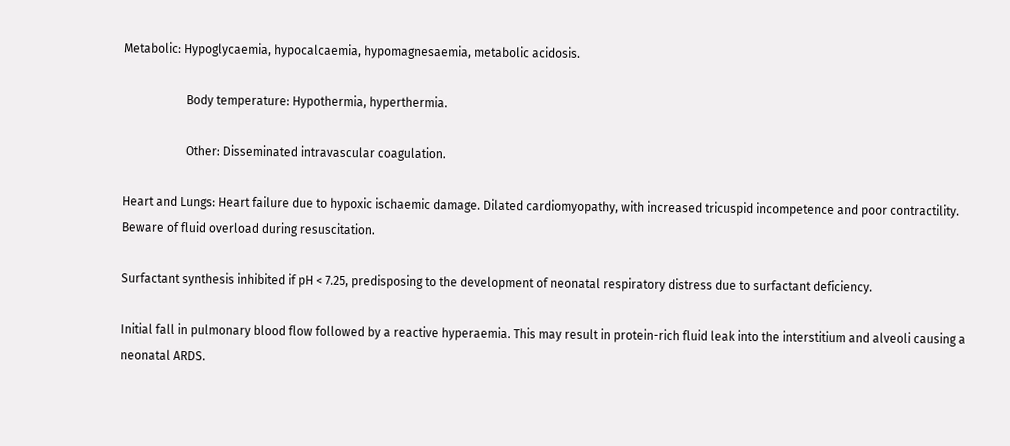Metabolic: Hypoglycaemia, hypocalcaemia, hypomagnesaemia, metabolic acidosis.

                     Body temperature: Hypothermia, hyperthermia.

                     Other: Disseminated intravascular coagulation.

Heart and Lungs: Heart failure due to hypoxic ischaemic damage. Dilated cardiomyopathy, with increased tricuspid incompetence and poor contractility.
Beware of fluid overload during resuscitation.

Surfactant synthesis inhibited if pH < 7.25, predisposing to the development of neonatal respiratory distress due to surfactant deficiency.

Initial fall in pulmonary blood flow followed by a reactive hyperaemia. This may result in protein-rich fluid leak into the interstitium and alveoli causing a neonatal ARDS.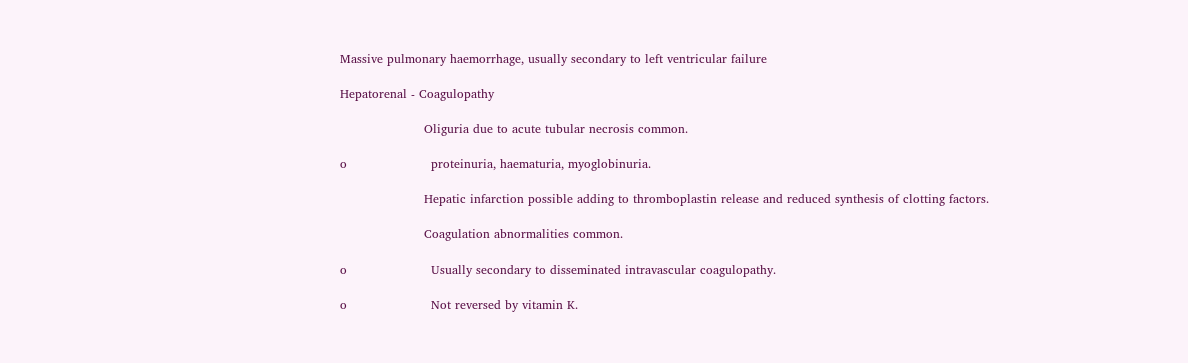Massive pulmonary haemorrhage, usually secondary to left ventricular failure

Hepatorenal - Coagulopathy

                     Oliguria due to acute tubular necrosis common.

o                     proteinuria, haematuria, myoglobinuria.

                     Hepatic infarction possible adding to thromboplastin release and reduced synthesis of clotting factors.

                     Coagulation abnormalities common.

o                     Usually secondary to disseminated intravascular coagulopathy.

o                     Not reversed by vitamin K.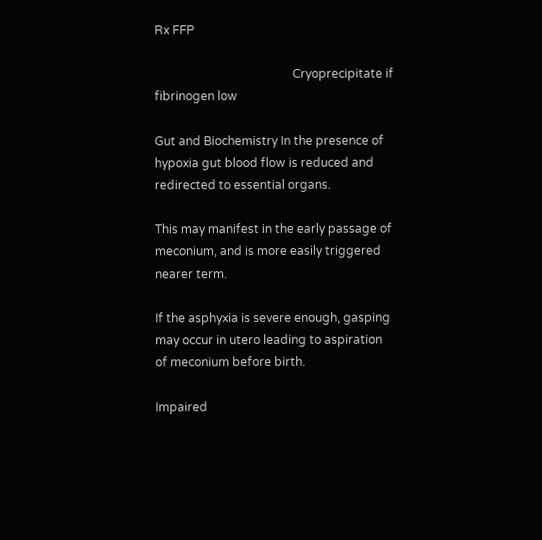Rx FFP

                                              Cryoprecipitate if fibrinogen low

Gut and Biochemistry In the presence of hypoxia gut blood flow is reduced and redirected to essential organs.

This may manifest in the early passage of meconium, and is more easily triggered nearer term.

If the asphyxia is severe enough, gasping may occur in utero leading to aspiration of meconium before birth.

Impaired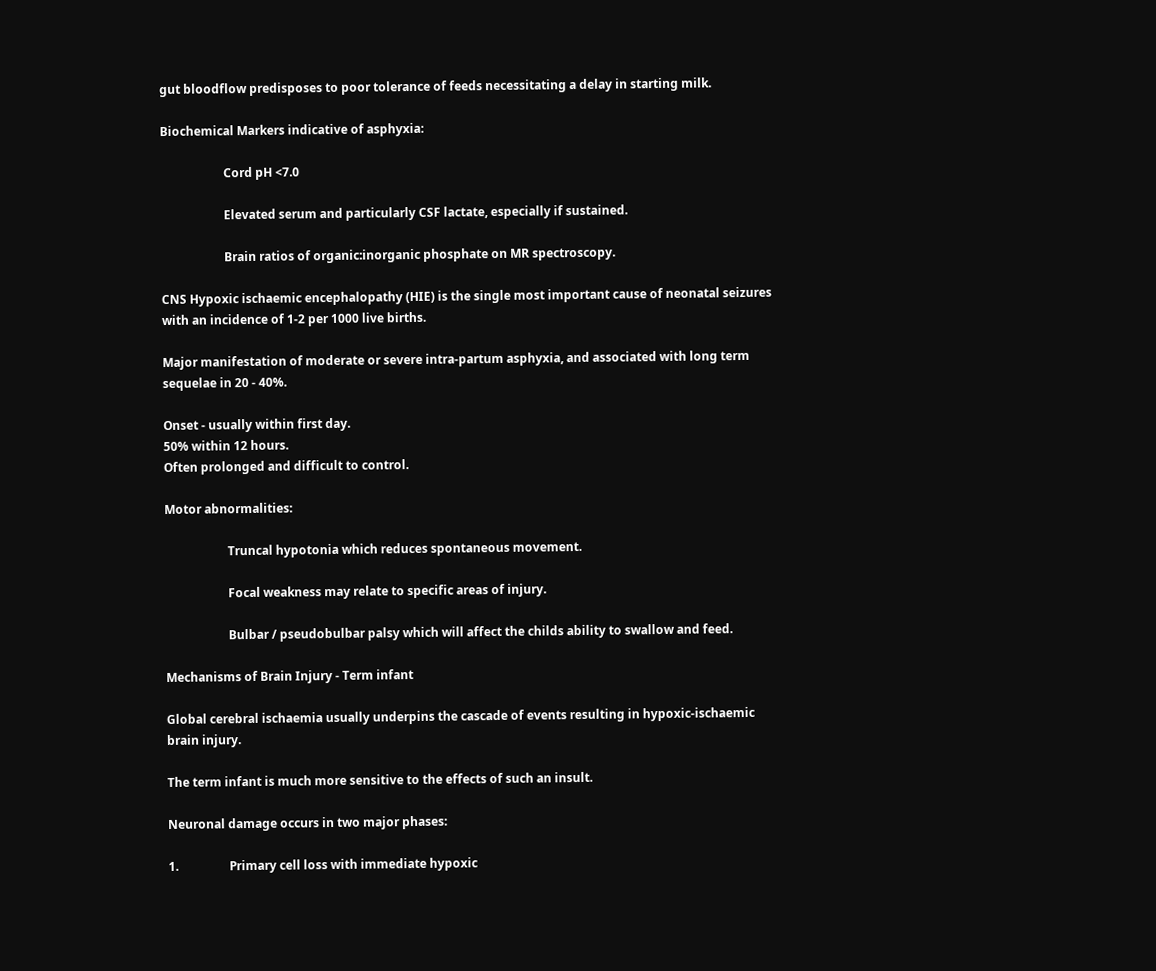gut bloodflow predisposes to poor tolerance of feeds necessitating a delay in starting milk.

Biochemical Markers indicative of asphyxia:

                     Cord pH <7.0

                     Elevated serum and particularly CSF lactate, especially if sustained.

                     Brain ratios of organic:inorganic phosphate on MR spectroscopy.

CNS Hypoxic ischaemic encephalopathy (HIE) is the single most important cause of neonatal seizures with an incidence of 1-2 per 1000 live births.

Major manifestation of moderate or severe intra-partum asphyxia, and associated with long term sequelae in 20 - 40%.

Onset - usually within first day.
50% within 12 hours.
Often prolonged and difficult to control.

Motor abnormalities:

                     Truncal hypotonia which reduces spontaneous movement.

                     Focal weakness may relate to specific areas of injury.

                     Bulbar / pseudobulbar palsy which will affect the childs ability to swallow and feed.

Mechanisms of Brain Injury - Term infant

Global cerebral ischaemia usually underpins the cascade of events resulting in hypoxic-ischaemic brain injury.

The term infant is much more sensitive to the effects of such an insult.

Neuronal damage occurs in two major phases:

1.                 Primary cell loss with immediate hypoxic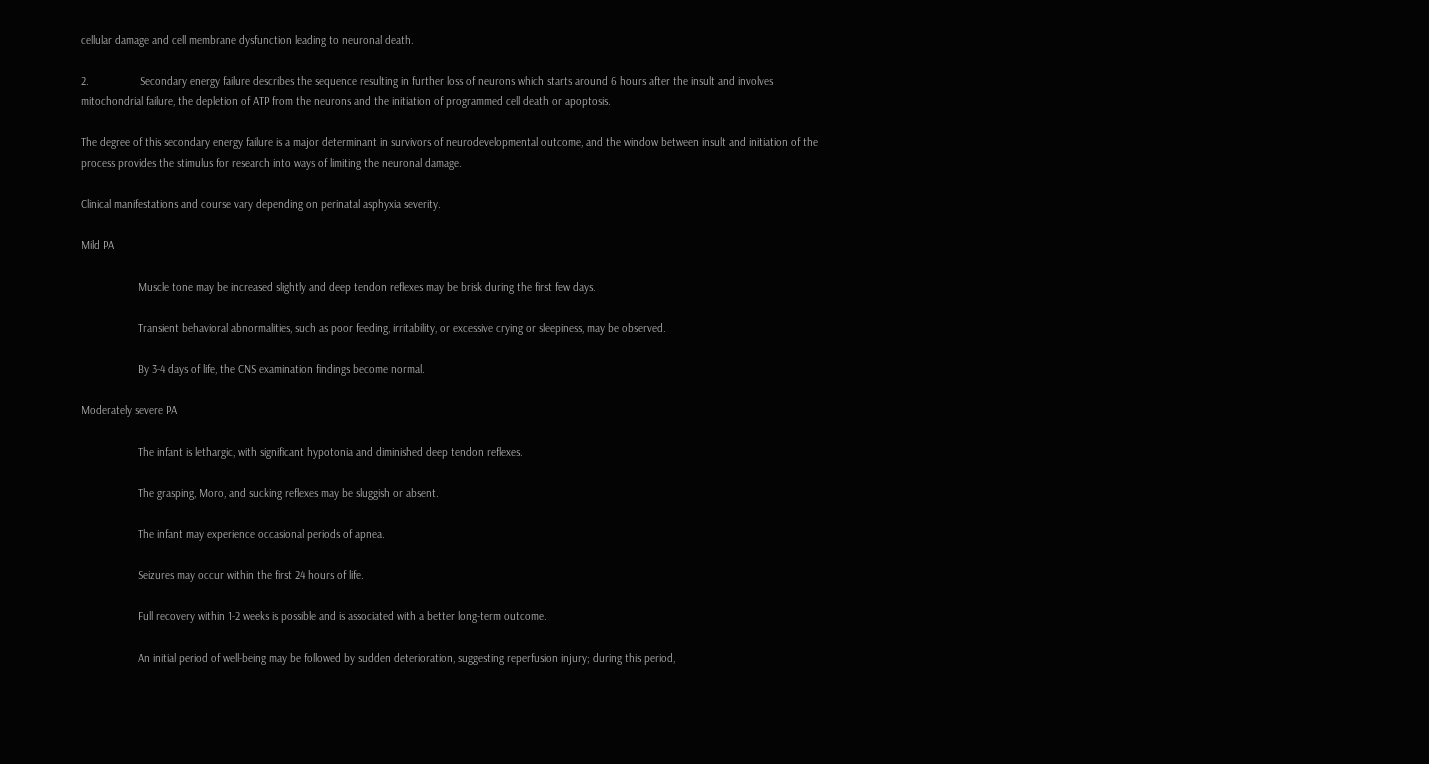cellular damage and cell membrane dysfunction leading to neuronal death.

2.                 Secondary energy failure describes the sequence resulting in further loss of neurons which starts around 6 hours after the insult and involves mitochondrial failure, the depletion of ATP from the neurons and the initiation of programmed cell death or apoptosis.

The degree of this secondary energy failure is a major determinant in survivors of neurodevelopmental outcome, and the window between insult and initiation of the process provides the stimulus for research into ways of limiting the neuronal damage.

Clinical manifestations and course vary depending on perinatal asphyxia severity.

Mild PA

                   Muscle tone may be increased slightly and deep tendon reflexes may be brisk during the first few days.

                   Transient behavioral abnormalities, such as poor feeding, irritability, or excessive crying or sleepiness, may be observed.

                   By 3-4 days of life, the CNS examination findings become normal.

Moderately severe PA

                   The infant is lethargic, with significant hypotonia and diminished deep tendon reflexes.

                   The grasping, Moro, and sucking reflexes may be sluggish or absent.

                   The infant may experience occasional periods of apnea.

                   Seizures may occur within the first 24 hours of life.

                   Full recovery within 1-2 weeks is possible and is associated with a better long-term outcome.

                   An initial period of well-being may be followed by sudden deterioration, suggesting reperfusion injury; during this period,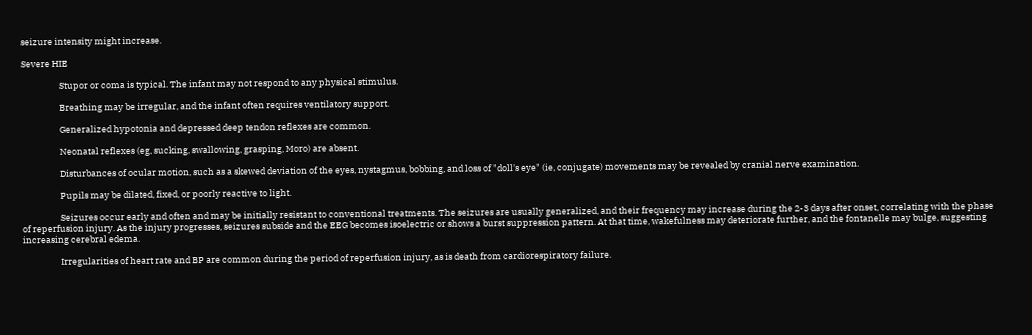seizure intensity might increase.

Severe HIE

                   Stupor or coma is typical. The infant may not respond to any physical stimulus.

                   Breathing may be irregular, and the infant often requires ventilatory support.

                   Generalized hypotonia and depressed deep tendon reflexes are common.

                   Neonatal reflexes (eg, sucking, swallowing, grasping, Moro) are absent.

                   Disturbances of ocular motion, such as a skewed deviation of the eyes, nystagmus, bobbing, and loss of "doll's eye" (ie, conjugate) movements may be revealed by cranial nerve examination.

                   Pupils may be dilated, fixed, or poorly reactive to light.

                   Seizures occur early and often and may be initially resistant to conventional treatments. The seizures are usually generalized, and their frequency may increase during the 2-3 days after onset, correlating with the phase of reperfusion injury. As the injury progresses, seizures subside and the EEG becomes isoelectric or shows a burst suppression pattern. At that time, wakefulness may deteriorate further, and the fontanelle may bulge, suggesting increasing cerebral edema.

                   Irregularities of heart rate and BP are common during the period of reperfusion injury, as is death from cardiorespiratory failure.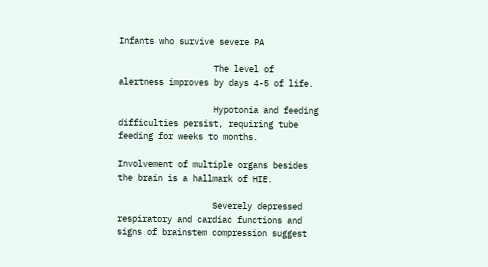Infants who survive severe PA

                   The level of alertness improves by days 4-5 of life.

                   Hypotonia and feeding difficulties persist, requiring tube feeding for weeks to months.

Involvement of multiple organs besides the brain is a hallmark of HIE.

                   Severely depressed respiratory and cardiac functions and signs of brainstem compression suggest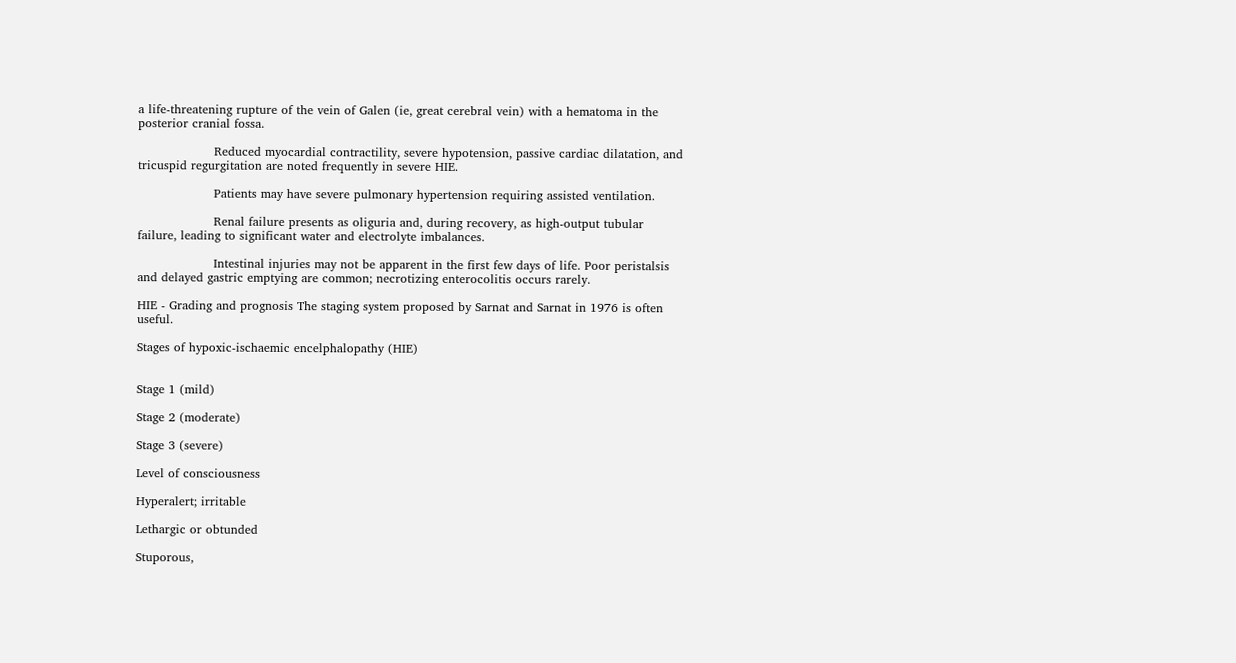a life-threatening rupture of the vein of Galen (ie, great cerebral vein) with a hematoma in the posterior cranial fossa.

                   Reduced myocardial contractility, severe hypotension, passive cardiac dilatation, and tricuspid regurgitation are noted frequently in severe HIE.

                   Patients may have severe pulmonary hypertension requiring assisted ventilation.

                   Renal failure presents as oliguria and, during recovery, as high-output tubular failure, leading to significant water and electrolyte imbalances.

                   Intestinal injuries may not be apparent in the first few days of life. Poor peristalsis and delayed gastric emptying are common; necrotizing enterocolitis occurs rarely.

HIE - Grading and prognosis The staging system proposed by Sarnat and Sarnat in 1976 is often useful.

Stages of hypoxic-ischaemic encelphalopathy (HIE)


Stage 1 (mild)

Stage 2 (moderate)

Stage 3 (severe)

Level of consciousness

Hyperalert; irritable

Lethargic or obtunded

Stuporous,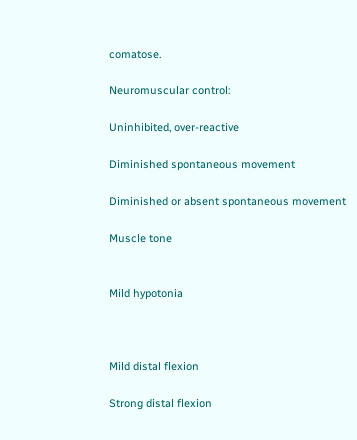comatose.

Neuromuscular control:

Uninhibited, over-reactive

Diminished spontaneous movement

Diminished or absent spontaneous movement

Muscle tone


Mild hypotonia



Mild distal flexion

Strong distal flexion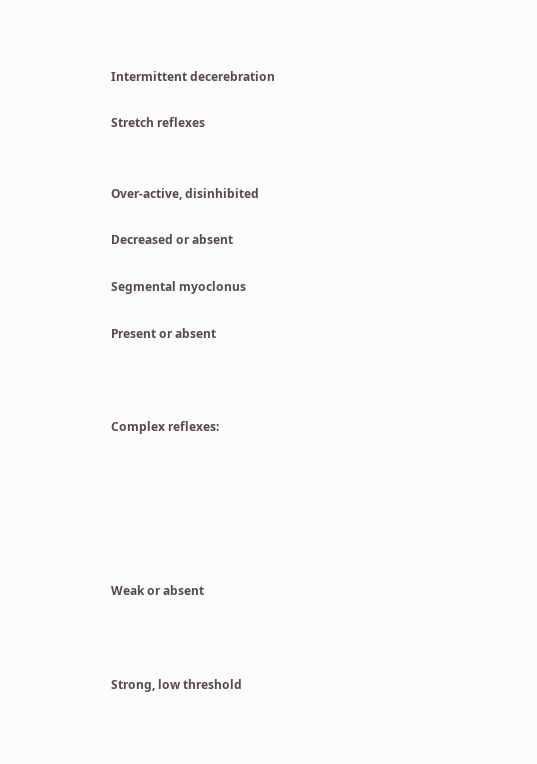Intermittent decerebration

Stretch reflexes


Over-active, disinhibited

Decreased or absent

Segmental myoclonus

Present or absent



Complex reflexes:






Weak or absent



Strong, low threshold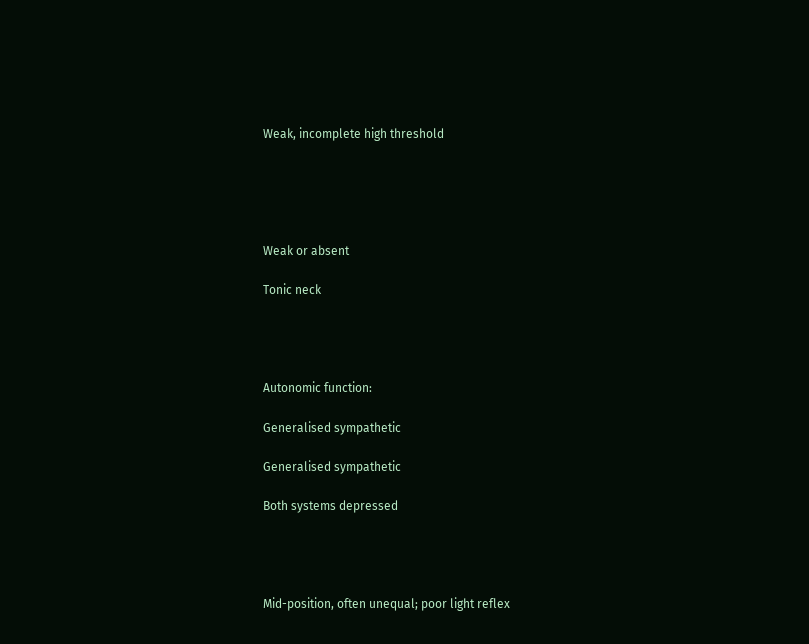Weak, incomplete high threshold





Weak or absent

Tonic neck




Autonomic function:

Generalised sympathetic

Generalised sympathetic

Both systems depressed




Mid-position, often unequal; poor light reflex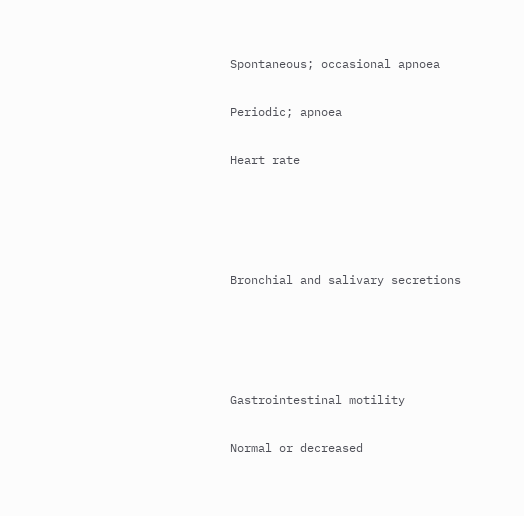Spontaneous; occasional apnoea

Periodic; apnoea

Heart rate




Bronchial and salivary secretions




Gastrointestinal motility

Normal or decreased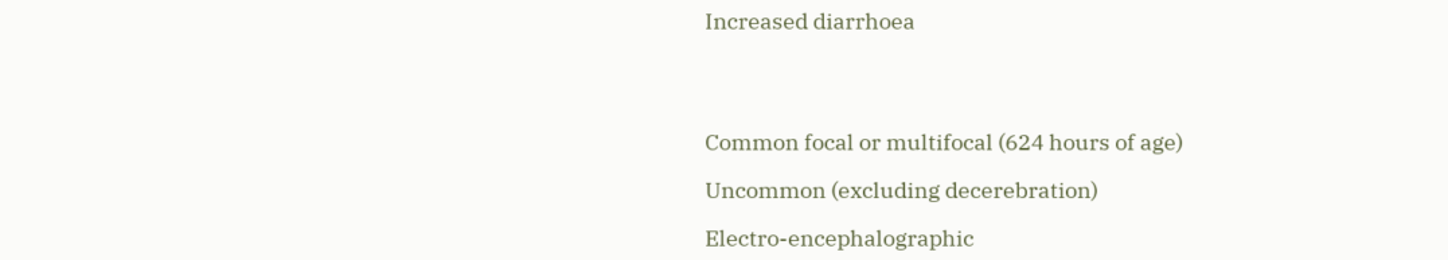Increased diarrhoea




Common focal or multifocal (624 hours of age)

Uncommon (excluding decerebration)

Electro-encephalographic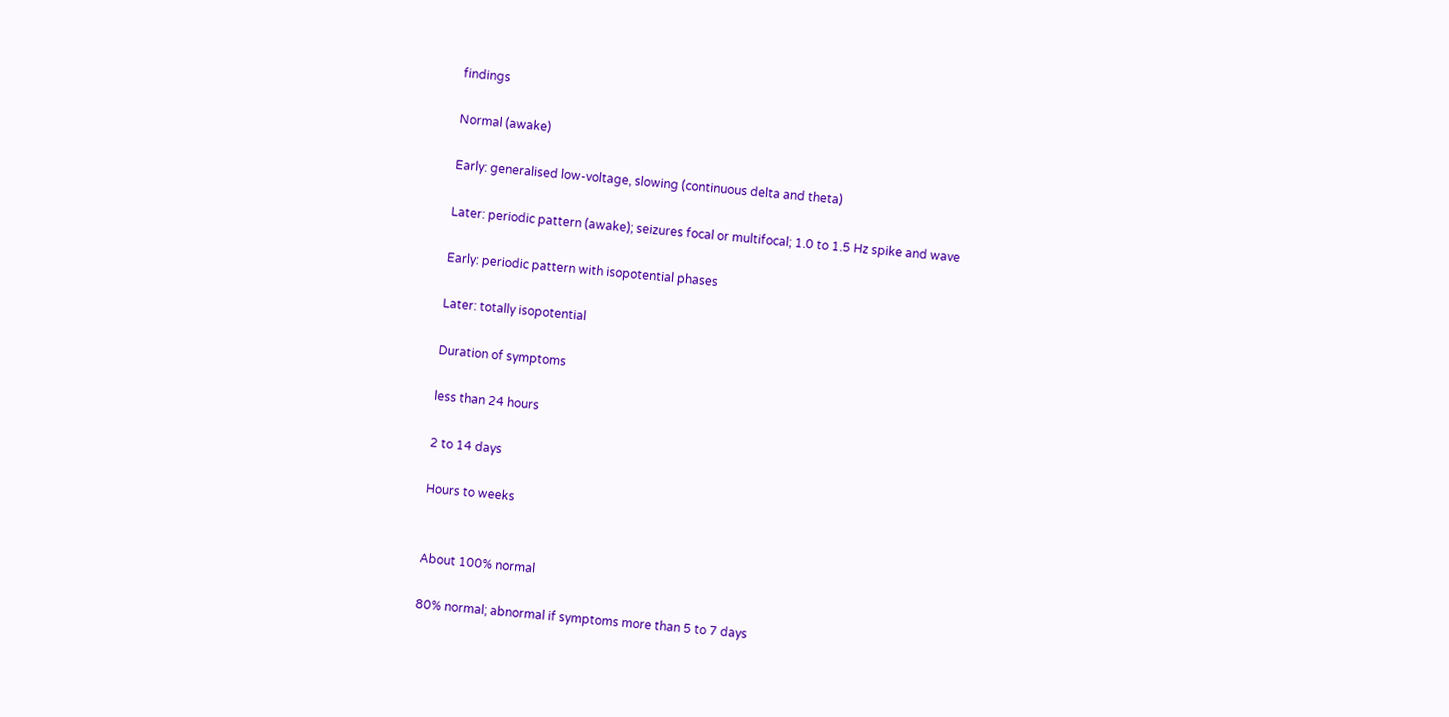findings

Normal (awake)

Early: generalised low-voltage, slowing (continuous delta and theta)

Later: periodic pattern (awake); seizures focal or multifocal; 1.0 to 1.5 Hz spike and wave

Early: periodic pattern with isopotential phases

Later: totally isopotential

Duration of symptoms

less than 24 hours

2 to 14 days

Hours to weeks


About 100% normal

80% normal; abnormal if symptoms more than 5 to 7 days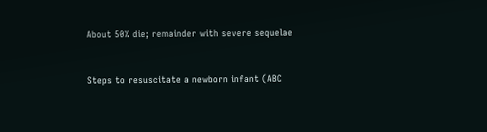About 50% die; remainder with severe sequelae


Steps to resuscitate a newborn infant (ABC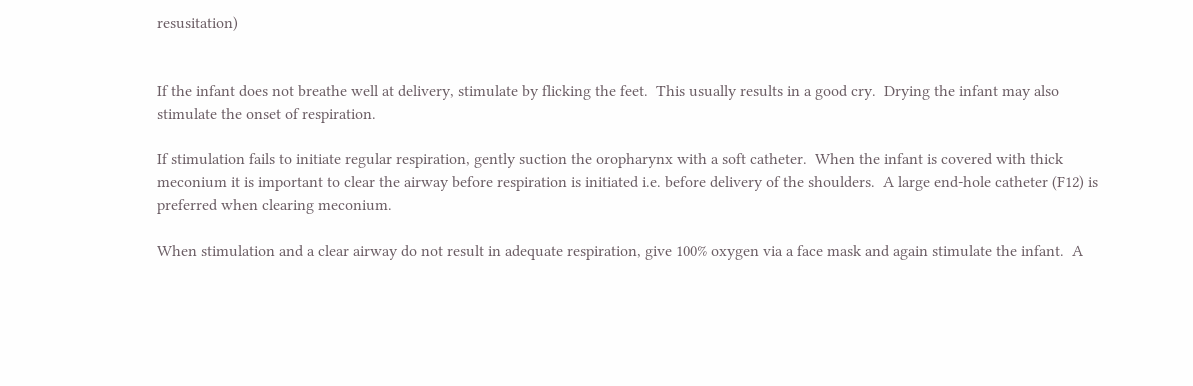resusitation)


If the infant does not breathe well at delivery, stimulate by flicking the feet.  This usually results in a good cry.  Drying the infant may also stimulate the onset of respiration.

If stimulation fails to initiate regular respiration, gently suction the oropharynx with a soft catheter.  When the infant is covered with thick meconium it is important to clear the airway before respiration is initiated i.e. before delivery of the shoulders.  A large end-hole catheter (F12) is preferred when clearing meconium.

When stimulation and a clear airway do not result in adequate respiration, give 100% oxygen via a face mask and again stimulate the infant.  A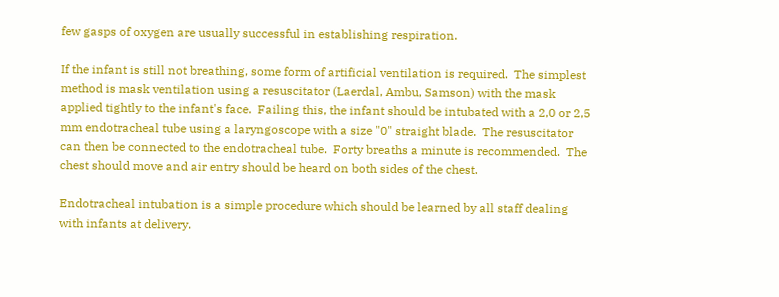few gasps of oxygen are usually successful in establishing respiration.

If the infant is still not breathing, some form of artificial ventilation is required.  The simplest method is mask ventilation using a resuscitator (Laerdal, Ambu, Samson) with the mask applied tightly to the infant's face.  Failing this, the infant should be intubated with a 2,0 or 2,5 mm endotracheal tube using a laryngoscope with a size "0" straight blade.  The resuscitator can then be connected to the endotracheal tube.  Forty breaths a minute is recommended.  The chest should move and air entry should be heard on both sides of the chest.

Endotracheal intubation is a simple procedure which should be learned by all staff dealing with infants at delivery.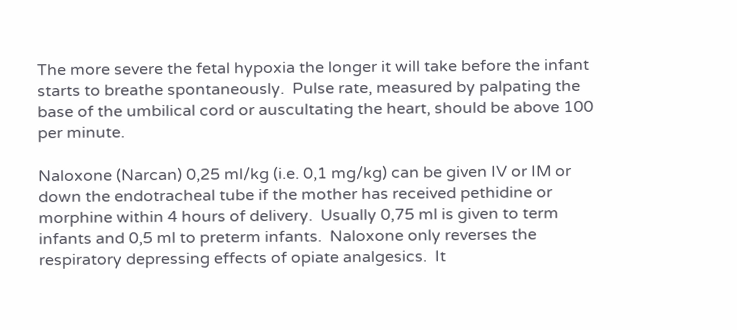The more severe the fetal hypoxia the longer it will take before the infant starts to breathe spontaneously.  Pulse rate, measured by palpating the base of the umbilical cord or auscultating the heart, should be above 100 per minute.

Naloxone (Narcan) 0,25 ml/kg (i.e. 0,1 mg/kg) can be given IV or IM or down the endotracheal tube if the mother has received pethidine or morphine within 4 hours of delivery.  Usually 0,75 ml is given to term infants and 0,5 ml to preterm infants.  Naloxone only reverses the respiratory depressing effects of opiate analgesics.  It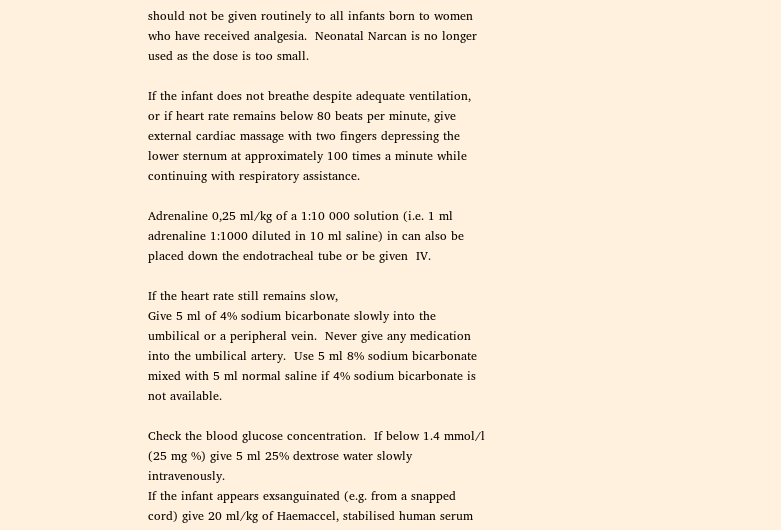should not be given routinely to all infants born to women who have received analgesia.  Neonatal Narcan is no longer used as the dose is too small.

If the infant does not breathe despite adequate ventilation, or if heart rate remains below 80 beats per minute, give external cardiac massage with two fingers depressing the lower sternum at approximately 100 times a minute while continuing with respiratory assistance.

Adrenaline 0,25 ml/kg of a 1:10 000 solution (i.e. 1 ml adrenaline 1:1000 diluted in 10 ml saline) in can also be placed down the endotracheal tube or be given  IV.

If the heart rate still remains slow,
Give 5 ml of 4% sodium bicarbonate slowly into the umbilical or a peripheral vein.  Never give any medication into the umbilical artery.  Use 5 ml 8% sodium bicarbonate mixed with 5 ml normal saline if 4% sodium bicarbonate is not available.

Check the blood glucose concentration.  If below 1.4 mmol/l (25 mg %) give 5 ml 25% dextrose water slowly intravenously.
If the infant appears exsanguinated (e.g. from a snapped cord) give 20 ml/kg of Haemaccel, stabilised human serum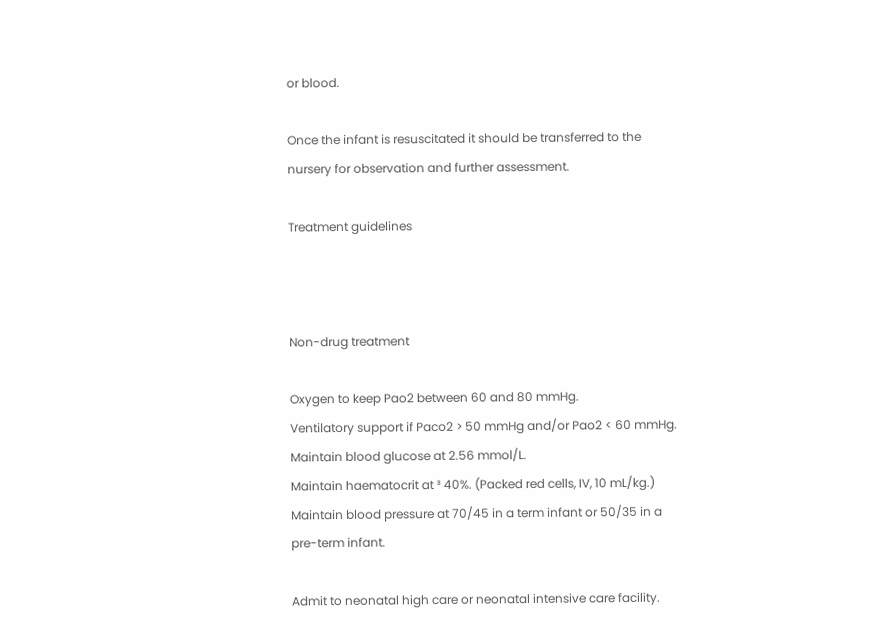or blood.

Once the infant is resuscitated it should be transferred to the nursery for observation and further assessment.

Treatment guidelines



Non-drug treatment

Oxygen to keep Pao2 between 60 and 80 mmHg.
Ventilatory support if Paco2 > 50 mmHg and/or Pao2 < 60 mmHg.
Maintain blood glucose at 2.56 mmol/L.
Maintain haematocrit at ³ 40%. (Packed red cells, IV, 10 mL/kg.)
Maintain blood pressure at 70/45 in a term infant or 50/35 in a pre-term infant.

Admit to neonatal high care or neonatal intensive care facility.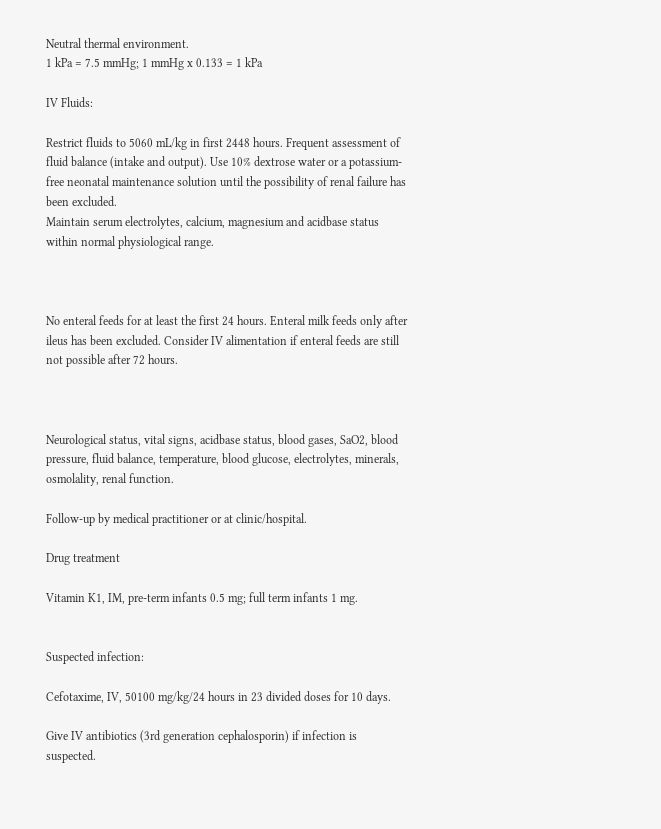Neutral thermal environment.
1 kPa = 7.5 mmHg; 1 mmHg x 0.133 = 1 kPa

IV Fluids:

Restrict fluids to 5060 mL/kg in first 2448 hours. Frequent assessment of fluid balance (intake and output). Use 10% dextrose water or a potassium-free neonatal maintenance solution until the possibility of renal failure has been excluded.
Maintain serum electrolytes, calcium, magnesium and acidbase status within normal physiological range.



No enteral feeds for at least the first 24 hours. Enteral milk feeds only after ileus has been excluded. Consider IV alimentation if enteral feeds are still not possible after 72 hours.



Neurological status, vital signs, acidbase status, blood gases, SaO2, blood pressure, fluid balance, temperature, blood glucose, electrolytes, minerals, osmolality, renal function.

Follow-up by medical practitioner or at clinic/hospital.

Drug treatment

Vitamin K1, IM, pre-term infants 0.5 mg; full term infants 1 mg.


Suspected infection:

Cefotaxime, IV, 50100 mg/kg/24 hours in 23 divided doses for 10 days.

Give IV antibiotics (3rd generation cephalosporin) if infection is suspected.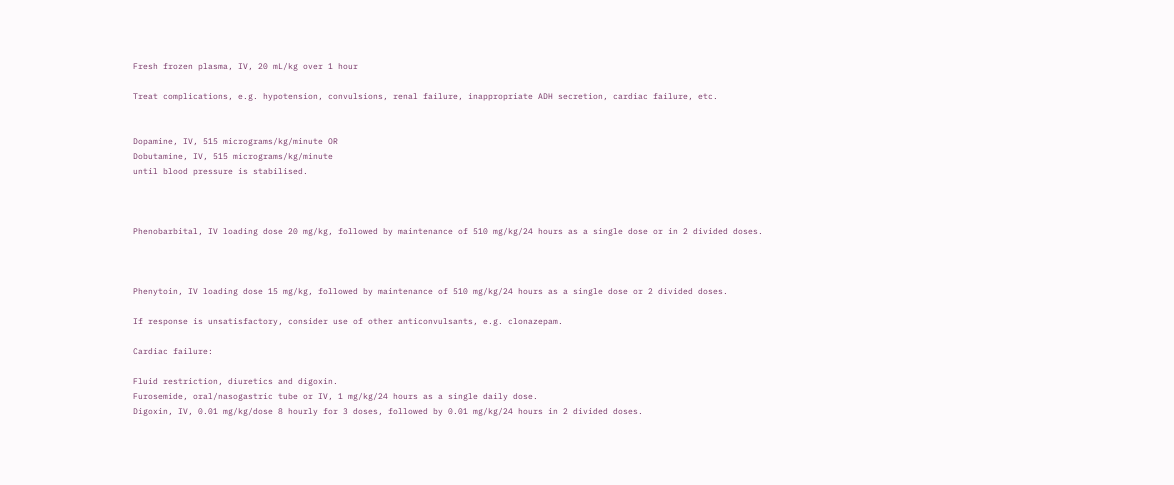Fresh frozen plasma, IV, 20 mL/kg over 1 hour

Treat complications, e.g. hypotension, convulsions, renal failure, inappropriate ADH secretion, cardiac failure, etc.


Dopamine, IV, 515 micrograms/kg/minute OR
Dobutamine, IV, 515 micrograms/kg/minute
until blood pressure is stabilised.



Phenobarbital, IV loading dose 20 mg/kg, followed by maintenance of 510 mg/kg/24 hours as a single dose or in 2 divided doses.



Phenytoin, IV loading dose 15 mg/kg, followed by maintenance of 510 mg/kg/24 hours as a single dose or 2 divided doses.

If response is unsatisfactory, consider use of other anticonvulsants, e.g. clonazepam.

Cardiac failure:

Fluid restriction, diuretics and digoxin.
Furosemide, oral/nasogastric tube or IV, 1 mg/kg/24 hours as a single daily dose.
Digoxin, IV, 0.01 mg/kg/dose 8 hourly for 3 doses, followed by 0.01 mg/kg/24 hours in 2 divided doses.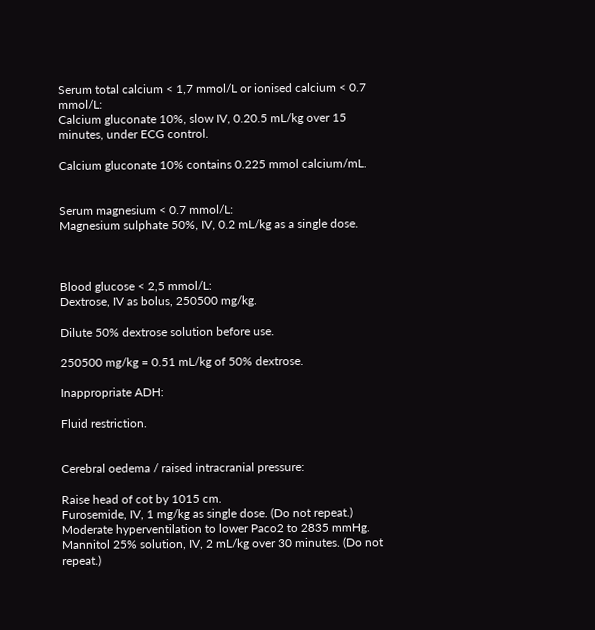Serum total calcium < 1,7 mmol/L or ionised calcium < 0.7 mmol/L:
Calcium gluconate 10%, slow IV, 0.20.5 mL/kg over 15 minutes, under ECG control.

Calcium gluconate 10% contains 0.225 mmol calcium/mL.


Serum magnesium < 0.7 mmol/L:
Magnesium sulphate 50%, IV, 0.2 mL/kg as a single dose.



Blood glucose < 2,5 mmol/L:
Dextrose, IV as bolus, 250500 mg/kg.

Dilute 50% dextrose solution before use.

250500 mg/kg = 0.51 mL/kg of 50% dextrose.

Inappropriate ADH:

Fluid restriction.


Cerebral oedema / raised intracranial pressure:

Raise head of cot by 1015 cm.
Furosemide, IV, 1 mg/kg as single dose. (Do not repeat.)
Moderate hyperventilation to lower Paco2 to 2835 mmHg.
Mannitol 25% solution, IV, 2 mL/kg over 30 minutes. (Do not repeat.)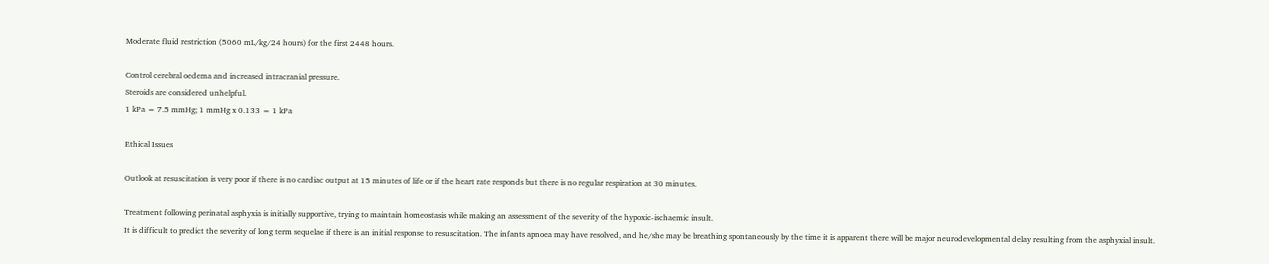Moderate fluid restriction (5060 mL/kg/24 hours) for the first 2448 hours.

Control cerebral oedema and increased intracranial pressure.
Steroids are considered unhelpful.
1 kPa = 7.5 mmHg; 1 mmHg x 0.133 = 1 kPa

Ethical Issues

Outlook at resuscitation is very poor if there is no cardiac output at 15 minutes of life or if the heart rate responds but there is no regular respiration at 30 minutes.

Treatment following perinatal asphyxia is initially supportive, trying to maintain homeostasis while making an assessment of the severity of the hypoxic-ischaemic insult.
It is difficult to predict the severity of long term sequelae if there is an initial response to resuscitation. The infants apnoea may have resolved, and he/she may be breathing spontaneously by the time it is apparent there will be major neurodevelopmental delay resulting from the asphyxial insult.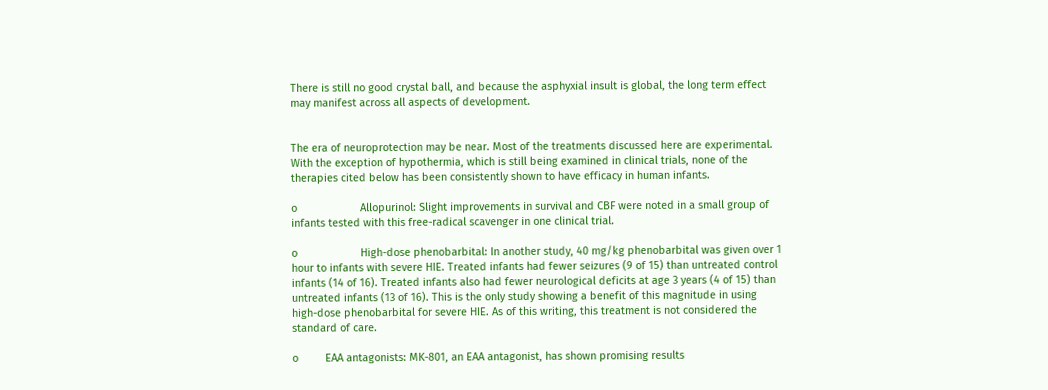There is still no good crystal ball, and because the asphyxial insult is global, the long term effect may manifest across all aspects of development.


The era of neuroprotection may be near. Most of the treatments discussed here are experimental. With the exception of hypothermia, which is still being examined in clinical trials, none of the therapies cited below has been consistently shown to have efficacy in human infants.

o                     Allopurinol: Slight improvements in survival and CBF were noted in a small group of infants tested with this free-radical scavenger in one clinical trial.

o                     High-dose phenobarbital: In another study, 40 mg/kg phenobarbital was given over 1 hour to infants with severe HIE. Treated infants had fewer seizures (9 of 15) than untreated control infants (14 of 16). Treated infants also had fewer neurological deficits at age 3 years (4 of 15) than untreated infants (13 of 16). This is the only study showing a benefit of this magnitude in using high-dose phenobarbital for severe HIE. As of this writing, this treatment is not considered the standard of care.

o         EAA antagonists: MK-801, an EAA antagonist, has shown promising results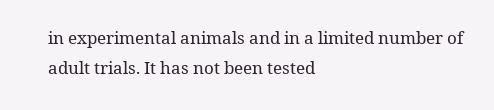in experimental animals and in a limited number of adult trials. It has not been tested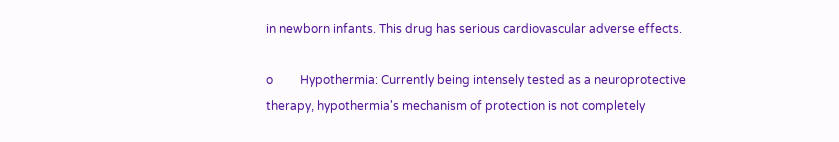in newborn infants. This drug has serious cardiovascular adverse effects.

o         Hypothermia: Currently being intensely tested as a neuroprotective therapy, hypothermia's mechanism of protection is not completely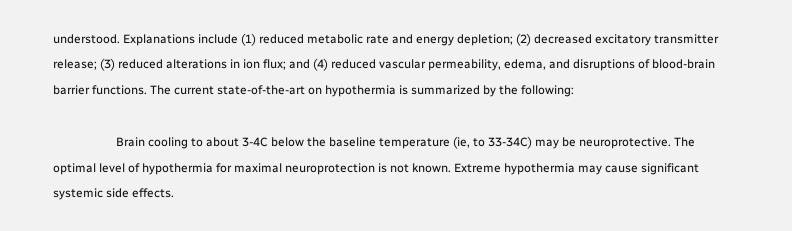understood. Explanations include (1) reduced metabolic rate and energy depletion; (2) decreased excitatory transmitter release; (3) reduced alterations in ion flux; and (4) reduced vascular permeability, edema, and disruptions of blood-brain barrier functions. The current state-of-the-art on hypothermia is summarized by the following:

                     Brain cooling to about 3-4C below the baseline temperature (ie, to 33-34C) may be neuroprotective. The optimal level of hypothermia for maximal neuroprotection is not known. Extreme hypothermia may cause significant systemic side effects.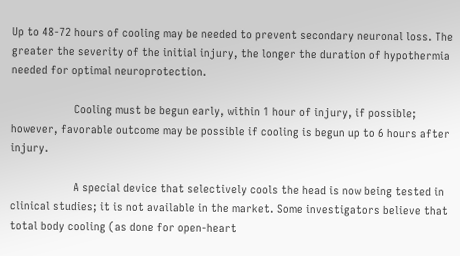Up to 48-72 hours of cooling may be needed to prevent secondary neuronal loss. The greater the severity of the initial injury, the longer the duration of hypothermia needed for optimal neuroprotection.

                     Cooling must be begun early, within 1 hour of injury, if possible; however, favorable outcome may be possible if cooling is begun up to 6 hours after injury.

                     A special device that selectively cools the head is now being tested in clinical studies; it is not available in the market. Some investigators believe that total body cooling (as done for open-heart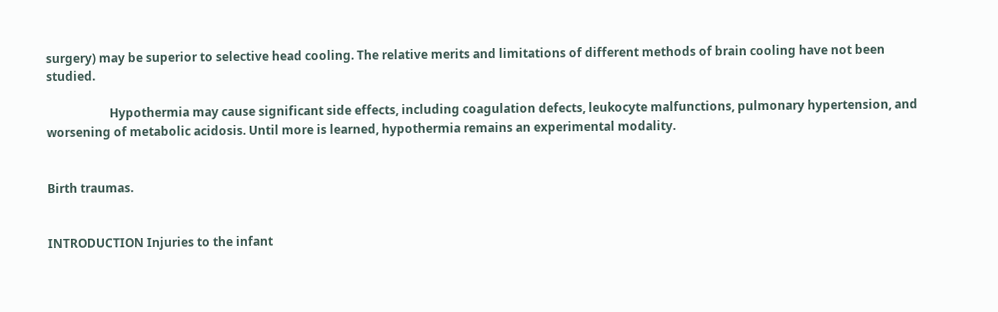surgery) may be superior to selective head cooling. The relative merits and limitations of different methods of brain cooling have not been studied.

                     Hypothermia may cause significant side effects, including coagulation defects, leukocyte malfunctions, pulmonary hypertension, and worsening of metabolic acidosis. Until more is learned, hypothermia remains an experimental modality.


Birth traumas.


INTRODUCTION Injuries to the infant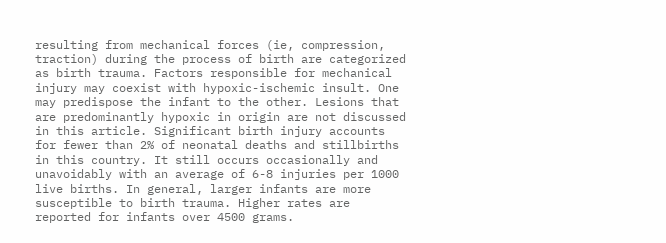resulting from mechanical forces (ie, compression, traction) during the process of birth are categorized as birth trauma. Factors responsible for mechanical injury may coexist with hypoxic-ischemic insult. One may predispose the infant to the other. Lesions that are predominantly hypoxic in origin are not discussed in this article. Significant birth injury accounts for fewer than 2% of neonatal deaths and stillbirths in this country. It still occurs occasionally and unavoidably with an average of 6-8 injuries per 1000 live births. In general, larger infants are more susceptible to birth trauma. Higher rates are reported for infants over 4500 grams.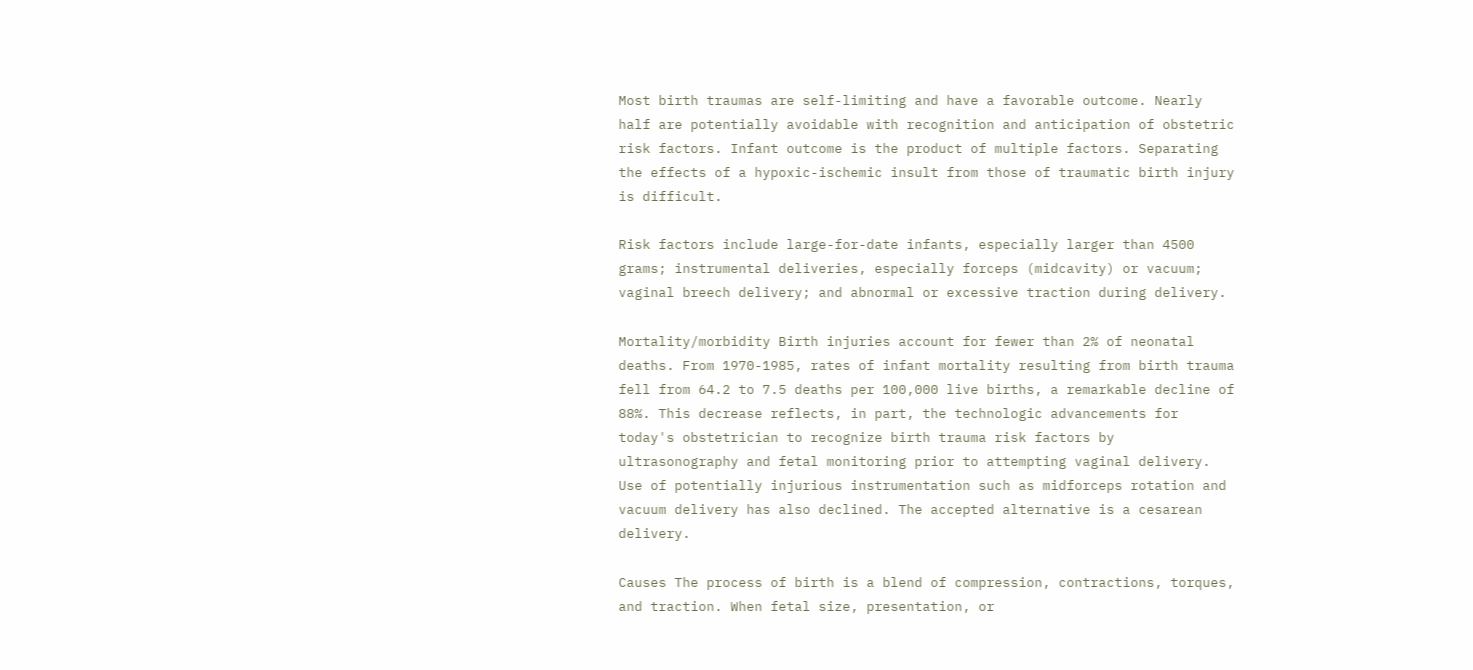Most birth traumas are self-limiting and have a favorable outcome. Nearly half are potentially avoidable with recognition and anticipation of obstetric risk factors. Infant outcome is the product of multiple factors. Separating the effects of a hypoxic-ischemic insult from those of traumatic birth injury is difficult.

Risk factors include large-for-date infants, especially larger than 4500 grams; instrumental deliveries, especially forceps (midcavity) or vacuum; vaginal breech delivery; and abnormal or excessive traction during delivery.

Mortality/morbidity Birth injuries account for fewer than 2% of neonatal deaths. From 1970-1985, rates of infant mortality resulting from birth trauma fell from 64.2 to 7.5 deaths per 100,000 live births, a remarkable decline of 88%. This decrease reflects, in part, the technologic advancements for today's obstetrician to recognize birth trauma risk factors by ultrasonography and fetal monitoring prior to attempting vaginal delivery. Use of potentially injurious instrumentation such as midforceps rotation and vacuum delivery has also declined. The accepted alternative is a cesarean delivery.

Causes The process of birth is a blend of compression, contractions, torques, and traction. When fetal size, presentation, or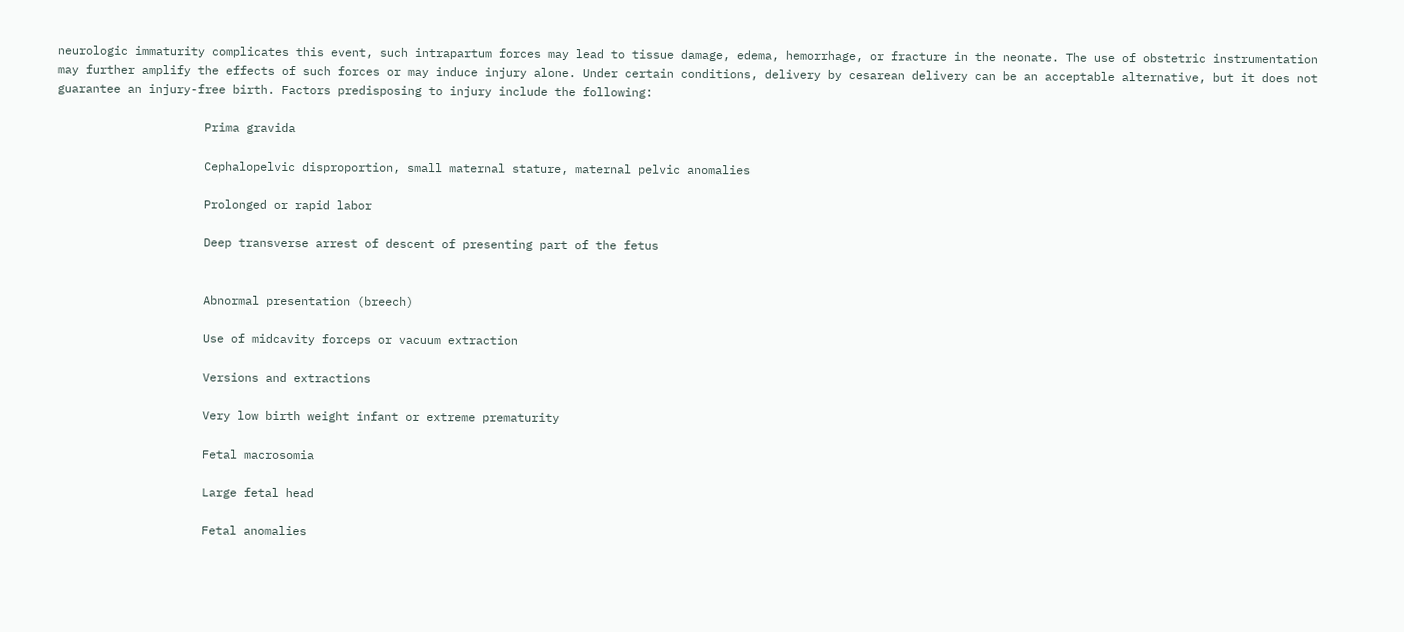neurologic immaturity complicates this event, such intrapartum forces may lead to tissue damage, edema, hemorrhage, or fracture in the neonate. The use of obstetric instrumentation may further amplify the effects of such forces or may induce injury alone. Under certain conditions, delivery by cesarean delivery can be an acceptable alternative, but it does not guarantee an injury-free birth. Factors predisposing to injury include the following:

                     Prima gravida

                     Cephalopelvic disproportion, small maternal stature, maternal pelvic anomalies

                     Prolonged or rapid labor

                     Deep transverse arrest of descent of presenting part of the fetus


                     Abnormal presentation (breech)

                     Use of midcavity forceps or vacuum extraction

                     Versions and extractions

                     Very low birth weight infant or extreme prematurity

                     Fetal macrosomia

                     Large fetal head

                     Fetal anomalies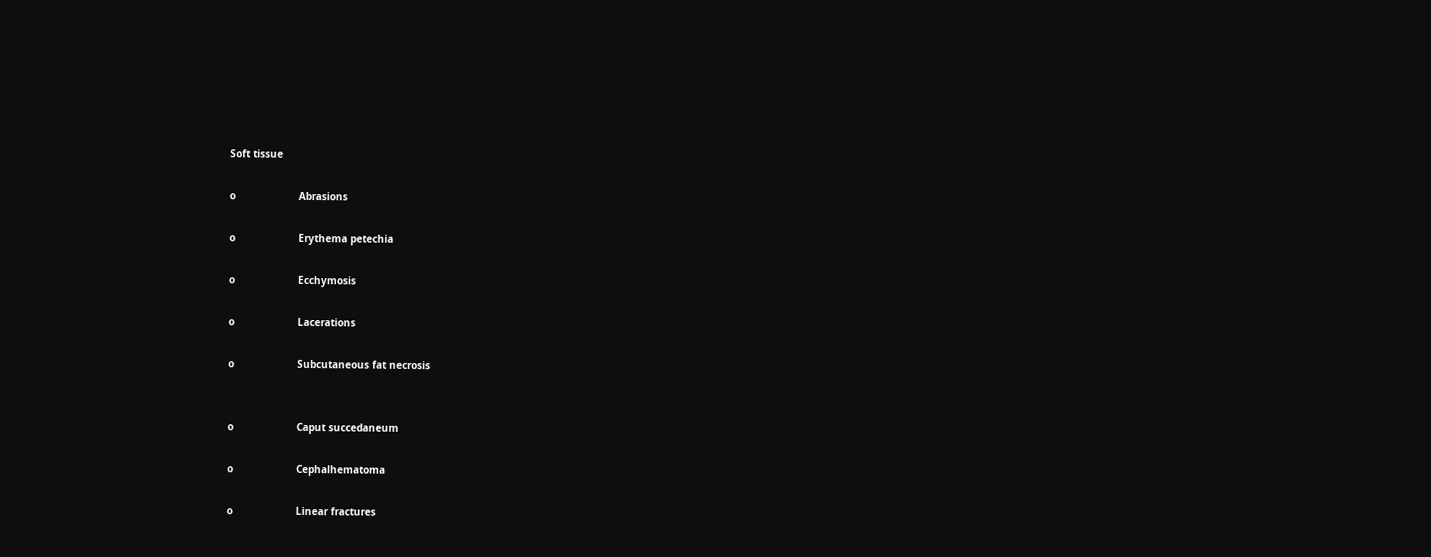Soft tissue

o                     Abrasions

o                     Erythema petechia

o                     Ecchymosis

o                     Lacerations

o                     Subcutaneous fat necrosis


o                     Caput succedaneum

o                     Cephalhematoma

o                     Linear fractures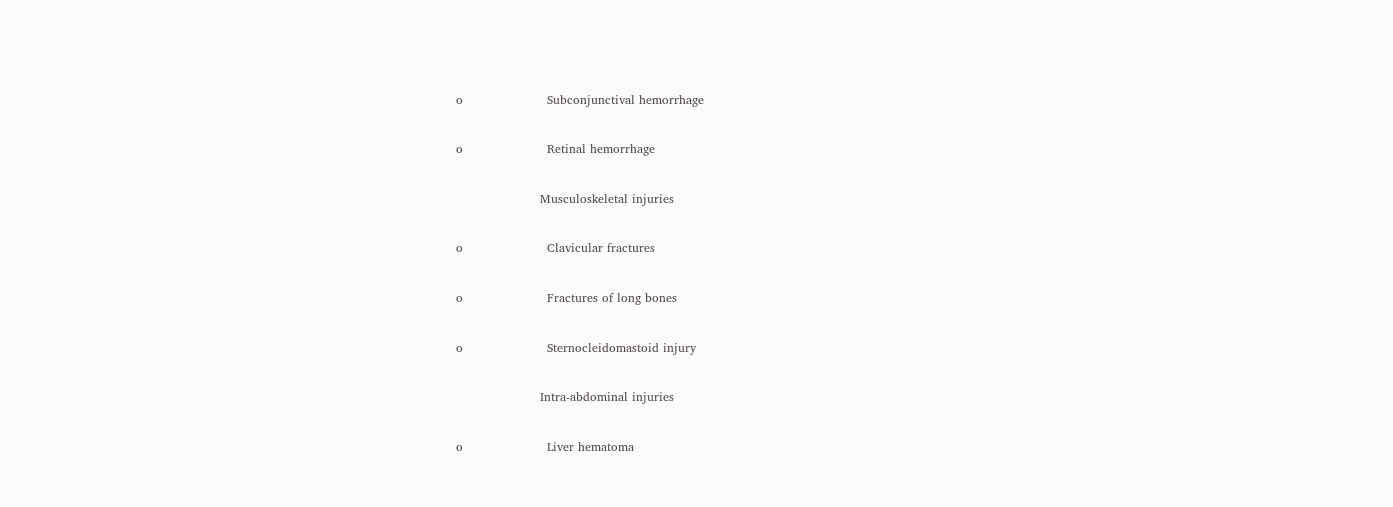o                     Subconjunctival hemorrhage

o                     Retinal hemorrhage

                     Musculoskeletal injuries

o                     Clavicular fractures

o                     Fractures of long bones

o                     Sternocleidomastoid injury

                     Intra-abdominal injuries

o                     Liver hematoma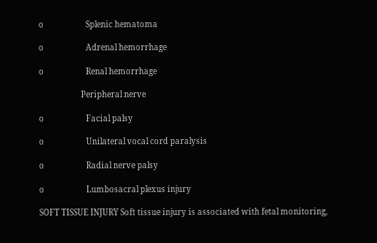o                     Splenic hematoma

o                     Adrenal hemorrhage

o                     Renal hemorrhage

                     Peripheral nerve

o                     Facial palsy

o                     Unilateral vocal cord paralysis

o                     Radial nerve palsy

o                     Lumbosacral plexus injury

SOFT TISSUE INJURY Soft tissue injury is associated with fetal monitoring,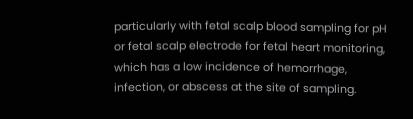particularly with fetal scalp blood sampling for pH or fetal scalp electrode for fetal heart monitoring, which has a low incidence of hemorrhage, infection, or abscess at the site of sampling.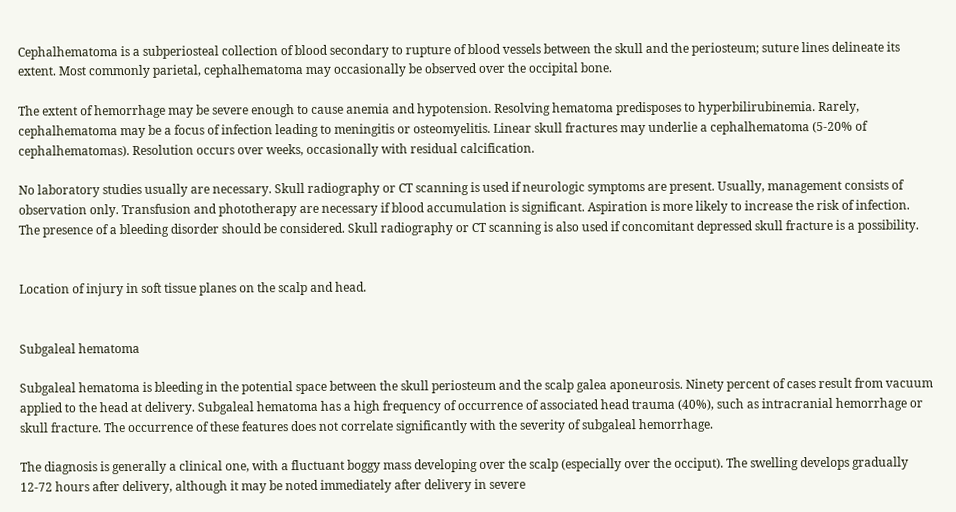Cephalhematoma is a subperiosteal collection of blood secondary to rupture of blood vessels between the skull and the periosteum; suture lines delineate its extent. Most commonly parietal, cephalhematoma may occasionally be observed over the occipital bone.

The extent of hemorrhage may be severe enough to cause anemia and hypotension. Resolving hematoma predisposes to hyperbilirubinemia. Rarely, cephalhematoma may be a focus of infection leading to meningitis or osteomyelitis. Linear skull fractures may underlie a cephalhematoma (5-20% of cephalhematomas). Resolution occurs over weeks, occasionally with residual calcification.

No laboratory studies usually are necessary. Skull radiography or CT scanning is used if neurologic symptoms are present. Usually, management consists of observation only. Transfusion and phototherapy are necessary if blood accumulation is significant. Aspiration is more likely to increase the risk of infection. The presence of a bleeding disorder should be considered. Skull radiography or CT scanning is also used if concomitant depressed skull fracture is a possibility.


Location of injury in soft tissue planes on the scalp and head.


Subgaleal hematoma

Subgaleal hematoma is bleeding in the potential space between the skull periosteum and the scalp galea aponeurosis. Ninety percent of cases result from vacuum applied to the head at delivery. Subgaleal hematoma has a high frequency of occurrence of associated head trauma (40%), such as intracranial hemorrhage or skull fracture. The occurrence of these features does not correlate significantly with the severity of subgaleal hemorrhage.

The diagnosis is generally a clinical one, with a fluctuant boggy mass developing over the scalp (especially over the occiput). The swelling develops gradually 12-72 hours after delivery, although it may be noted immediately after delivery in severe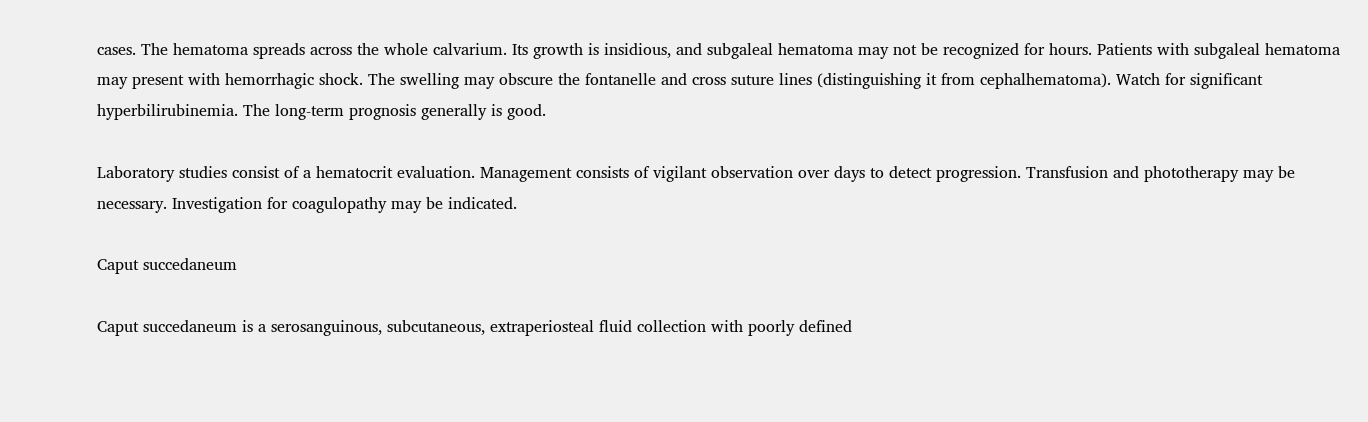cases. The hematoma spreads across the whole calvarium. Its growth is insidious, and subgaleal hematoma may not be recognized for hours. Patients with subgaleal hematoma may present with hemorrhagic shock. The swelling may obscure the fontanelle and cross suture lines (distinguishing it from cephalhematoma). Watch for significant hyperbilirubinemia. The long-term prognosis generally is good.

Laboratory studies consist of a hematocrit evaluation. Management consists of vigilant observation over days to detect progression. Transfusion and phototherapy may be necessary. Investigation for coagulopathy may be indicated.

Caput succedaneum

Caput succedaneum is a serosanguinous, subcutaneous, extraperiosteal fluid collection with poorly defined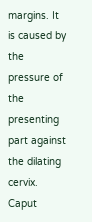margins. It is caused by the pressure of the presenting part against the dilating cervix. Caput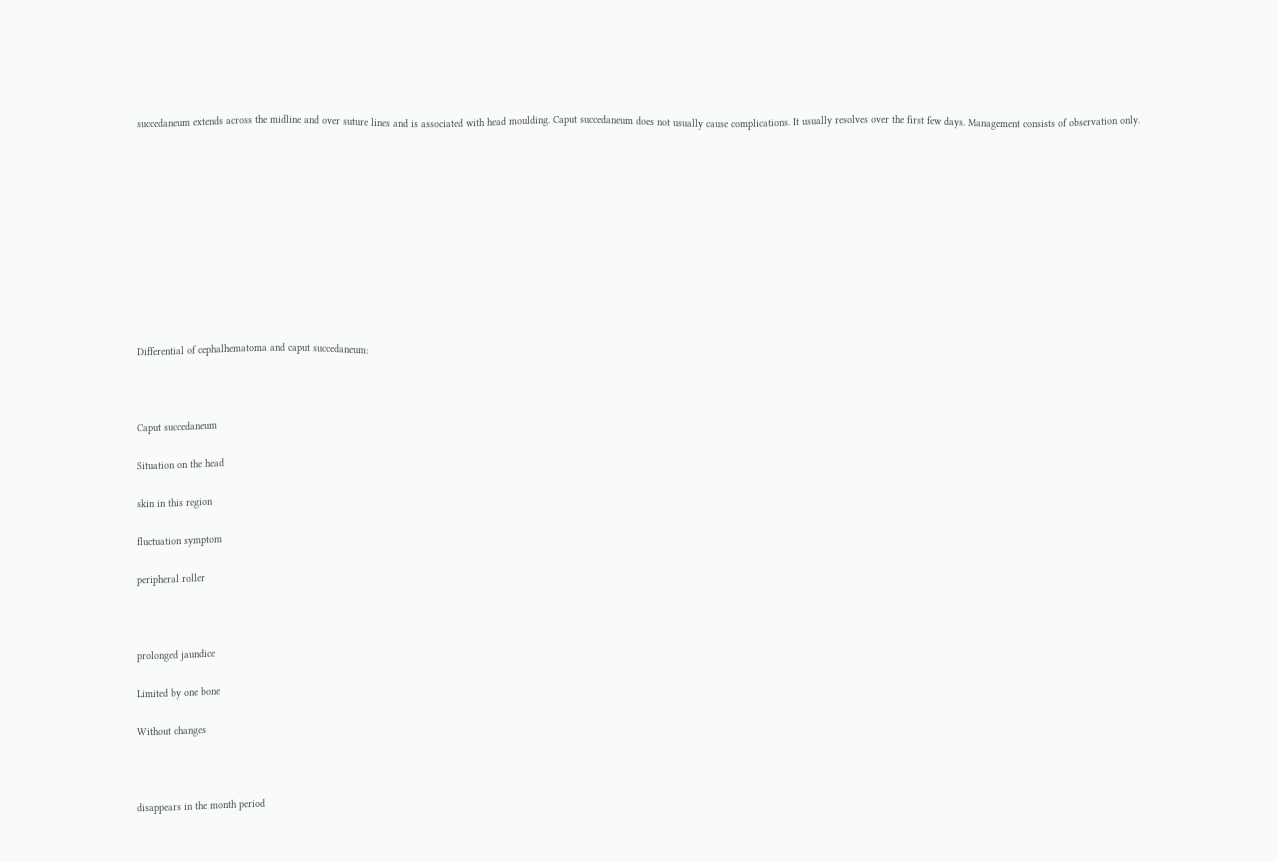succedaneum extends across the midline and over suture lines and is associated with head moulding. Caput succedaneum does not usually cause complications. It usually resolves over the first few days. Management consists of observation only.











Differential of cephalhematoma and caput succedaneum:



Caput succedaneum

Situation on the head

skin in this region

fluctuation symptom

peripheral roller



prolonged jaundice

Limited by one bone

Without changes



disappears in the month period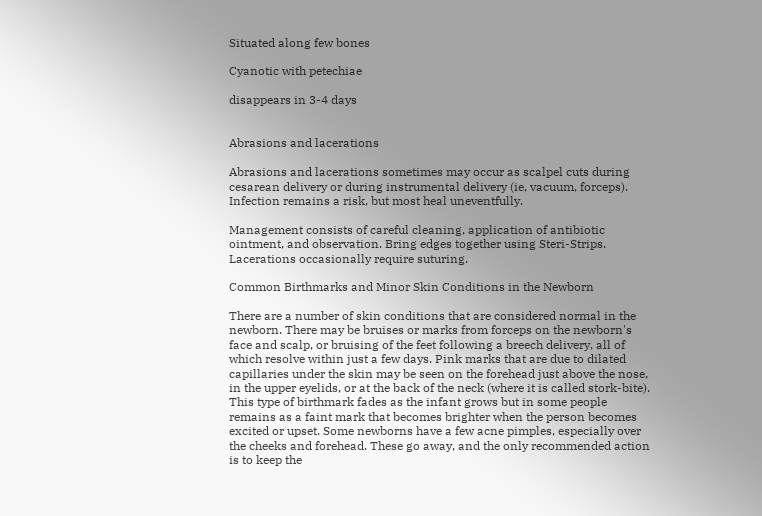Situated along few bones

Cyanotic with petechiae

disappears in 3-4 days


Abrasions and lacerations

Abrasions and lacerations sometimes may occur as scalpel cuts during cesarean delivery or during instrumental delivery (ie, vacuum, forceps). Infection remains a risk, but most heal uneventfully.

Management consists of careful cleaning, application of antibiotic ointment, and observation. Bring edges together using Steri-Strips. Lacerations occasionally require suturing.

Common Birthmarks and Minor Skin Conditions in the Newborn

There are a number of skin conditions that are considered normal in the newborn. There may be bruises or marks from forceps on the newborn's face and scalp, or bruising of the feet following a breech delivery, all of which resolve within just a few days. Pink marks that are due to dilated capillaries under the skin may be seen on the forehead just above the nose, in the upper eyelids, or at the back of the neck (where it is called stork-bite). This type of birthmark fades as the infant grows but in some people remains as a faint mark that becomes brighter when the person becomes excited or upset. Some newborns have a few acne pimples, especially over the cheeks and forehead. These go away, and the only recommended action is to keep the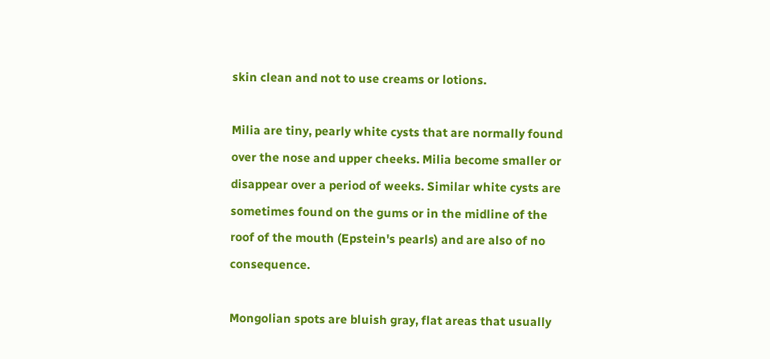skin clean and not to use creams or lotions.

Milia are tiny, pearly white cysts that are normally found over the nose and upper cheeks. Milia become smaller or disappear over a period of weeks. Similar white cysts are sometimes found on the gums or in the midline of the roof of the mouth (Epstein's pearls) and are also of no consequence.

Mongolian spots are bluish gray, flat areas that usually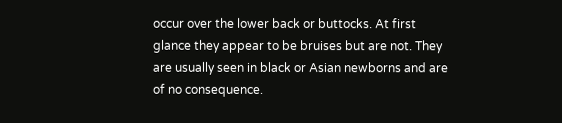occur over the lower back or buttocks. At first glance they appear to be bruises but are not. They are usually seen in black or Asian newborns and are of no consequence.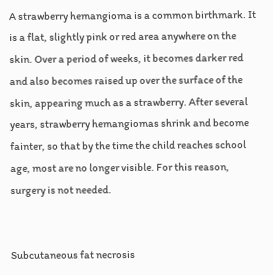A strawberry hemangioma is a common birthmark. It is a flat, slightly pink or red area anywhere on the skin. Over a period of weeks, it becomes darker red and also becomes raised up over the surface of the skin, appearing much as a strawberry. After several years, strawberry hemangiomas shrink and become fainter, so that by the time the child reaches school age, most are no longer visible. For this reason, surgery is not needed.


Subcutaneous fat necrosis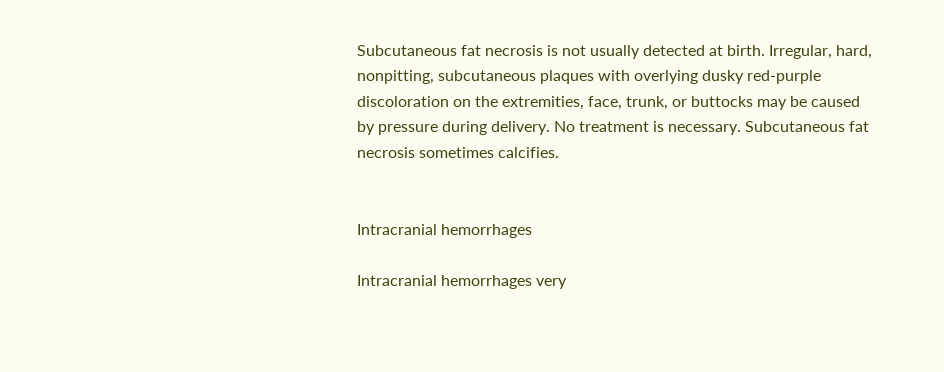Subcutaneous fat necrosis is not usually detected at birth. Irregular, hard, nonpitting, subcutaneous plaques with overlying dusky red-purple discoloration on the extremities, face, trunk, or buttocks may be caused by pressure during delivery. No treatment is necessary. Subcutaneous fat necrosis sometimes calcifies.


Intracranial hemorrhages

Intracranial hemorrhages very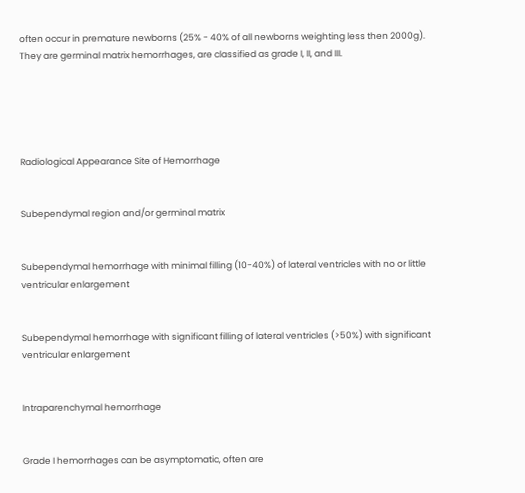often occur in premature newborns (25% - 40% of all newborns weighting less then 2000g). They are germinal matrix hemorrhages, are classified as grade I, II, and III.





Radiological Appearance Site of Hemorrhage


Subependymal region and/or germinal matrix


Subependymal hemorrhage with minimal filling (10-40%) of lateral ventricles with no or little ventricular enlargement


Subependymal hemorrhage with significant filling of lateral ventricles (>50%) with significant ventricular enlargement


Intraparenchymal hemorrhage


Grade I hemorrhages can be asymptomatic, often are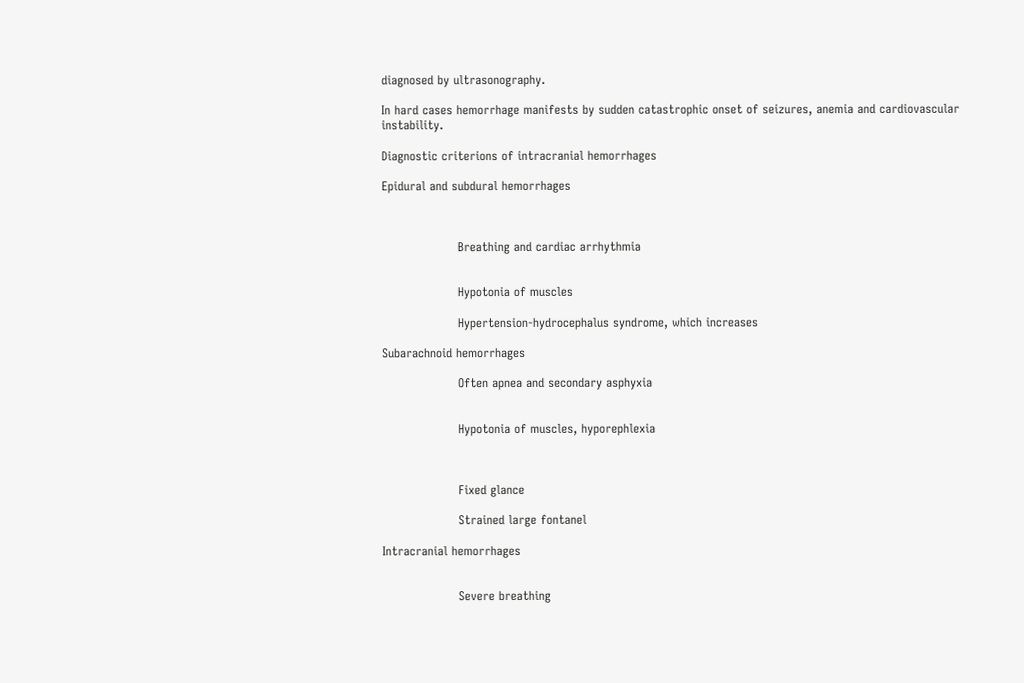diagnosed by ultrasonography.

In hard cases hemorrhage manifests by sudden catastrophic onset of seizures, anemia and cardiovascular instability.

Diagnostic criterions of intracranial hemorrhages

Epidural and subdural hemorrhages



                   Breathing and cardiac arrhythmia


                   Hypotonia of muscles

                   Hypertension-hydrocephalus syndrome, which increases

Subarachnoid hemorrhages

                   Often apnea and secondary asphyxia


                   Hypotonia of muscles, hyporephlexia



                   Fixed glance

                   Strained large fontanel

Intracranial hemorrhages


                   Severe breathing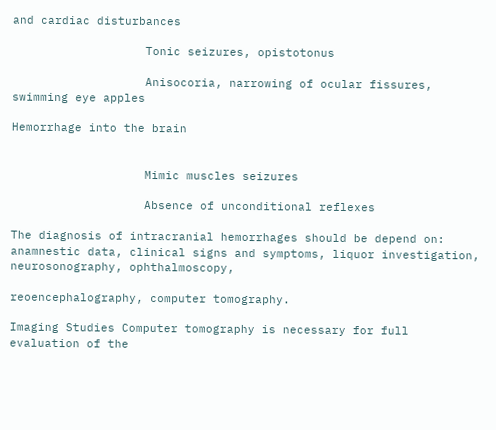and cardiac disturbances

                   Tonic seizures, opistotonus

                   Anisocoria, narrowing of ocular fissures, swimming eye apples

Hemorrhage into the brain


                   Mimic muscles seizures

                   Absence of unconditional reflexes

The diagnosis of intracranial hemorrhages should be depend on: anamnestic data, clinical signs and symptoms, liquor investigation, neurosonography, ophthalmoscopy,

reoencephalography, computer tomography.

Imaging Studies Computer tomography is necessary for full evaluation of the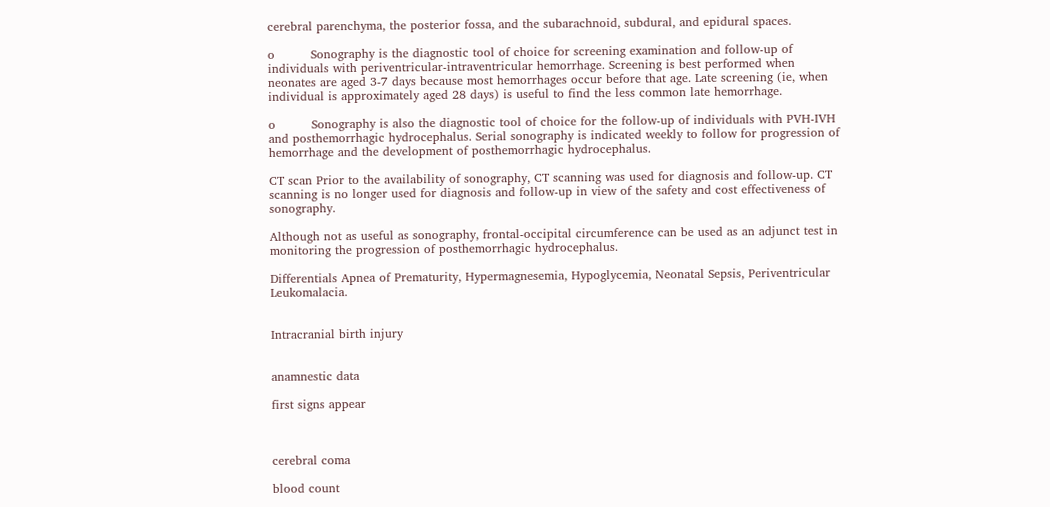cerebral parenchyma, the posterior fossa, and the subarachnoid, subdural, and epidural spaces.

o         Sonography is the diagnostic tool of choice for screening examination and follow-up of individuals with periventricular-intraventricular hemorrhage. Screening is best performed when neonates are aged 3-7 days because most hemorrhages occur before that age. Late screening (ie, when individual is approximately aged 28 days) is useful to find the less common late hemorrhage.

o         Sonography is also the diagnostic tool of choice for the follow-up of individuals with PVH-IVH and posthemorrhagic hydrocephalus. Serial sonography is indicated weekly to follow for progression of hemorrhage and the development of posthemorrhagic hydrocephalus.

CT scan Prior to the availability of sonography, CT scanning was used for diagnosis and follow-up. CT scanning is no longer used for diagnosis and follow-up in view of the safety and cost effectiveness of sonography.

Although not as useful as sonography, frontal-occipital circumference can be used as an adjunct test in monitoring the progression of posthemorrhagic hydrocephalus.

Differentials Apnea of Prematurity, Hypermagnesemia, Hypoglycemia, Neonatal Sepsis, Periventricular Leukomalacia.


Intracranial birth injury


anamnestic data

first signs appear



cerebral coma

blood count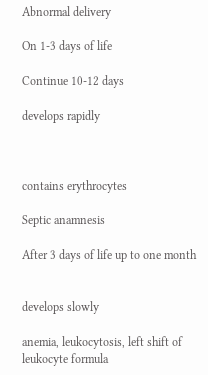Abnormal delivery

On 1-3 days of life

Continue 10-12 days

develops rapidly



contains erythrocytes

Septic anamnesis

After 3 days of life up to one month


develops slowly

anemia, leukocytosis, left shift of leukocyte formula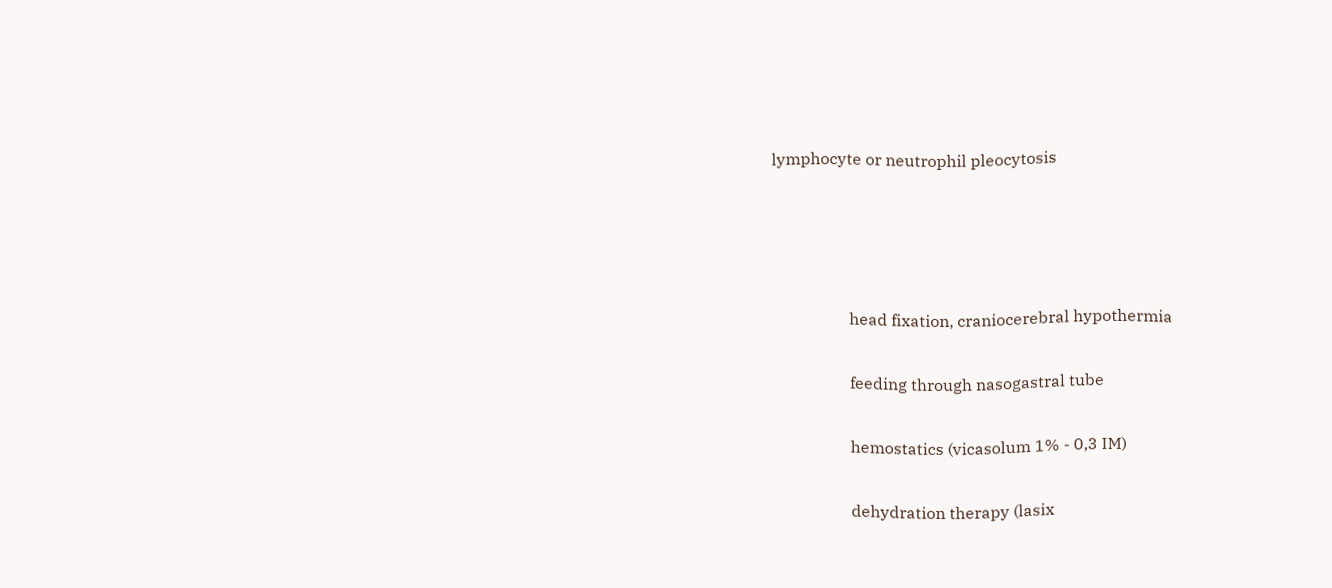lymphocyte or neutrophil pleocytosis




                   head fixation, craniocerebral hypothermia

                   feeding through nasogastral tube

                   hemostatics (vicasolum 1% - 0,3 IM)

                   dehydration therapy (lasix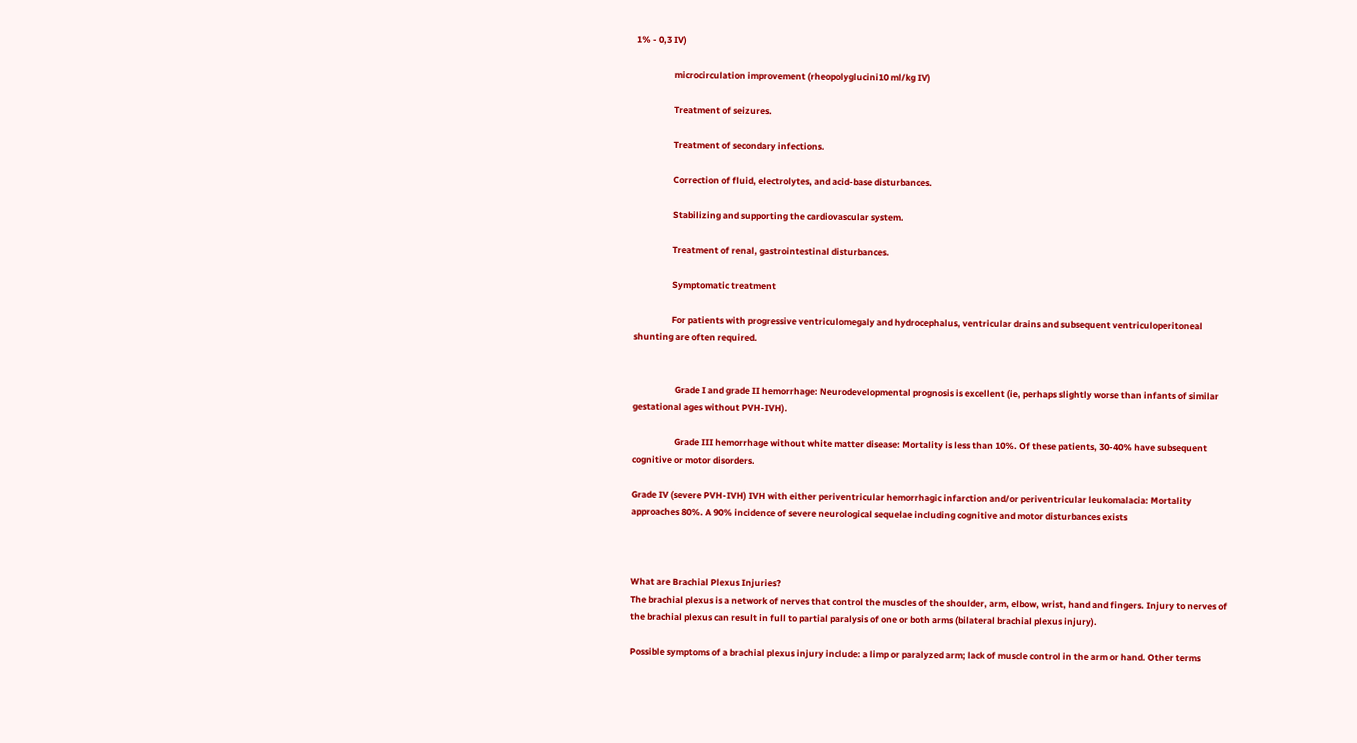1% - 0,3 IV)

                   microcirculation improvement (rheopolyglucini10 ml/kg IV)

                   Treatment of seizures.

                   Treatment of secondary infections.

                   Correction of fluid, electrolytes, and acid-base disturbances.

                   Stabilizing and supporting the cardiovascular system.

                   Treatment of renal, gastrointestinal disturbances.

                   Symptomatic treatment

                   For patients with progressive ventriculomegaly and hydrocephalus, ventricular drains and subsequent ventriculoperitoneal shunting are often required.


                     Grade I and grade II hemorrhage: Neurodevelopmental prognosis is excellent (ie, perhaps slightly worse than infants of similar gestational ages without PVH-IVH).

                     Grade III hemorrhage without white matter disease: Mortality is less than 10%. Of these patients, 30-40% have subsequent cognitive or motor disorders.

Grade IV (severe PVH-IVH) IVH with either periventricular hemorrhagic infarction and/or periventricular leukomalacia: Mortality approaches 80%. A 90% incidence of severe neurological sequelae including cognitive and motor disturbances exists



What are Brachial Plexus Injuries?
The brachial plexus is a network of nerves that control the muscles of the shoulder, arm, elbow, wrist, hand and fingers. Injury to nerves of the brachial plexus can result in full to partial paralysis of one or both arms (bilateral brachial plexus injury).

Possible symptoms of a brachial plexus injury include: a limp or paralyzed arm; lack of muscle control in the arm or hand. Other terms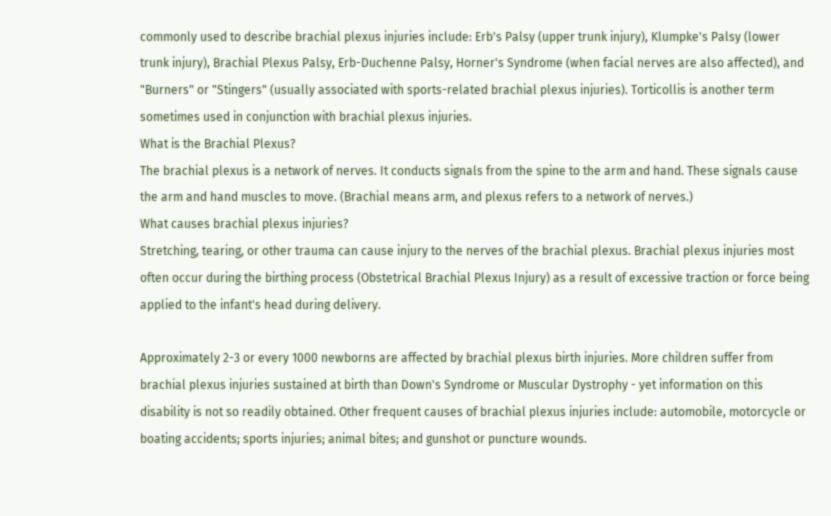commonly used to describe brachial plexus injuries include: Erb's Palsy (upper trunk injury), Klumpke's Palsy (lower trunk injury), Brachial Plexus Palsy, Erb-Duchenne Palsy, Horner's Syndrome (when facial nerves are also affected), and "Burners" or "Stingers" (usually associated with sports-related brachial plexus injuries). Torticollis is another term sometimes used in conjunction with brachial plexus injuries.
What is the Brachial Plexus?
The brachial plexus is a network of nerves. It conducts signals from the spine to the arm and hand. These signals cause the arm and hand muscles to move. (Brachial means arm, and plexus refers to a network of nerves.)
What causes brachial plexus injuries?
Stretching, tearing, or other trauma can cause injury to the nerves of the brachial plexus. Brachial plexus injuries most often occur during the birthing process (Obstetrical Brachial Plexus Injury) as a result of excessive traction or force being applied to the infant's head during delivery.

Approximately 2-3 or every 1000 newborns are affected by brachial plexus birth injuries. More children suffer from brachial plexus injuries sustained at birth than Down's Syndrome or Muscular Dystrophy - yet information on this disability is not so readily obtained. Other frequent causes of brachial plexus injuries include: automobile, motorcycle or boating accidents; sports injuries; animal bites; and gunshot or puncture wounds.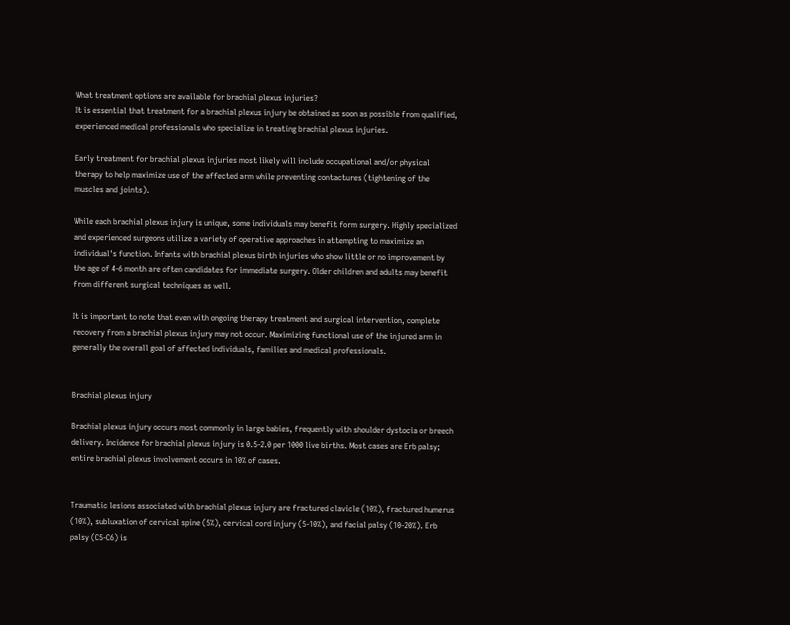What treatment options are available for brachial plexus injuries?
It is essential that treatment for a brachial plexus injury be obtained as soon as possible from qualified, experienced medical professionals who specialize in treating brachial plexus injuries.

Early treatment for brachial plexus injuries most likely will include occupational and/or physical therapy to help maximize use of the affected arm while preventing contactures (tightening of the muscles and joints).

While each brachial plexus injury is unique, some individuals may benefit form surgery. Highly specialized and experienced surgeons utilize a variety of operative approaches in attempting to maximize an individual's function. Infants with brachial plexus birth injuries who show little or no improvement by the age of 4-6 month are often candidates for immediate surgery. Older children and adults may benefit from different surgical techniques as well.

It is important to note that even with ongoing therapy treatment and surgical intervention, complete recovery from a brachial plexus injury may not occur. Maximizing functional use of the injured arm in generally the overall goal of affected individuals, families and medical professionals.


Brachial plexus injury

Brachial plexus injury occurs most commonly in large babies, frequently with shoulder dystocia or breech delivery. Incidence for brachial plexus injury is 0.5-2.0 per 1000 live births. Most cases are Erb palsy; entire brachial plexus involvement occurs in 10% of cases.


Traumatic lesions associated with brachial plexus injury are fractured clavicle (10%), fractured humerus (10%), subluxation of cervical spine (5%), cervical cord injury (5-10%), and facial palsy (10-20%). Erb palsy (C5-C6) is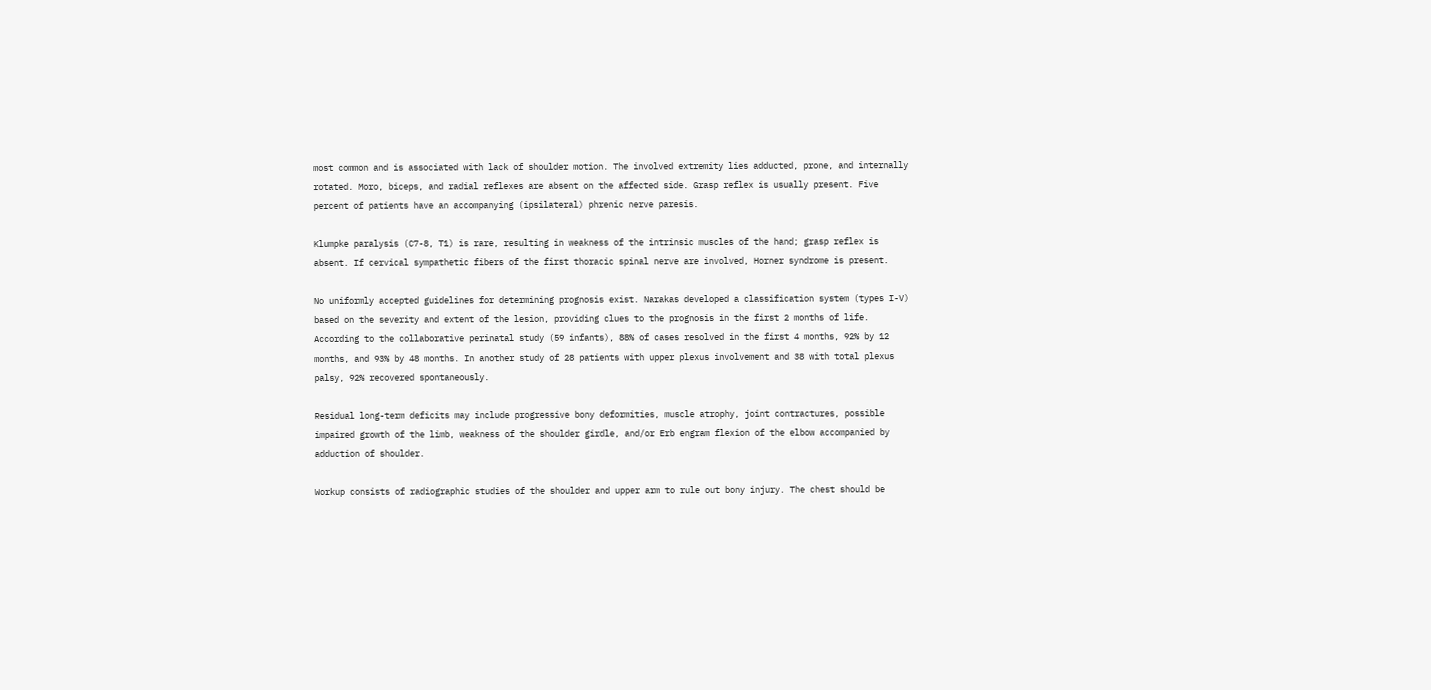most common and is associated with lack of shoulder motion. The involved extremity lies adducted, prone, and internally rotated. Moro, biceps, and radial reflexes are absent on the affected side. Grasp reflex is usually present. Five percent of patients have an accompanying (ipsilateral) phrenic nerve paresis.

Klumpke paralysis (C7-8, T1) is rare, resulting in weakness of the intrinsic muscles of the hand; grasp reflex is absent. If cervical sympathetic fibers of the first thoracic spinal nerve are involved, Horner syndrome is present.

No uniformly accepted guidelines for determining prognosis exist. Narakas developed a classification system (types I-V) based on the severity and extent of the lesion, providing clues to the prognosis in the first 2 months of life. According to the collaborative perinatal study (59 infants), 88% of cases resolved in the first 4 months, 92% by 12 months, and 93% by 48 months. In another study of 28 patients with upper plexus involvement and 38 with total plexus palsy, 92% recovered spontaneously.

Residual long-term deficits may include progressive bony deformities, muscle atrophy, joint contractures, possible impaired growth of the limb, weakness of the shoulder girdle, and/or Erb engram flexion of the elbow accompanied by adduction of shoulder.

Workup consists of radiographic studies of the shoulder and upper arm to rule out bony injury. The chest should be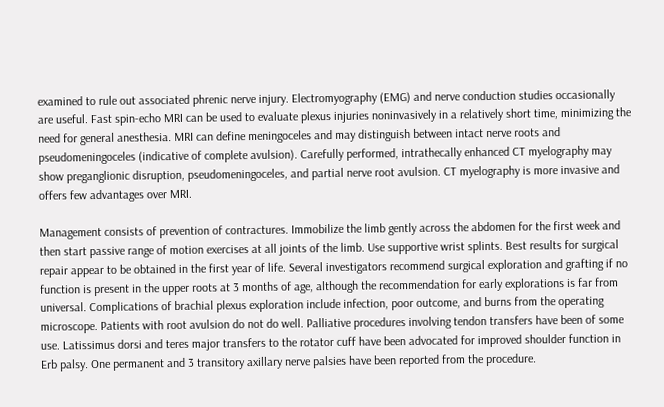examined to rule out associated phrenic nerve injury. Electromyography (EMG) and nerve conduction studies occasionally are useful. Fast spin-echo MRI can be used to evaluate plexus injuries noninvasively in a relatively short time, minimizing the need for general anesthesia. MRI can define meningoceles and may distinguish between intact nerve roots and pseudomeningoceles (indicative of complete avulsion). Carefully performed, intrathecally enhanced CT myelography may show preganglionic disruption, pseudomeningoceles, and partial nerve root avulsion. CT myelography is more invasive and offers few advantages over MRI.

Management consists of prevention of contractures. Immobilize the limb gently across the abdomen for the first week and then start passive range of motion exercises at all joints of the limb. Use supportive wrist splints. Best results for surgical repair appear to be obtained in the first year of life. Several investigators recommend surgical exploration and grafting if no function is present in the upper roots at 3 months of age, although the recommendation for early explorations is far from universal. Complications of brachial plexus exploration include infection, poor outcome, and burns from the operating microscope. Patients with root avulsion do not do well. Palliative procedures involving tendon transfers have been of some use. Latissimus dorsi and teres major transfers to the rotator cuff have been advocated for improved shoulder function in Erb palsy. One permanent and 3 transitory axillary nerve palsies have been reported from the procedure.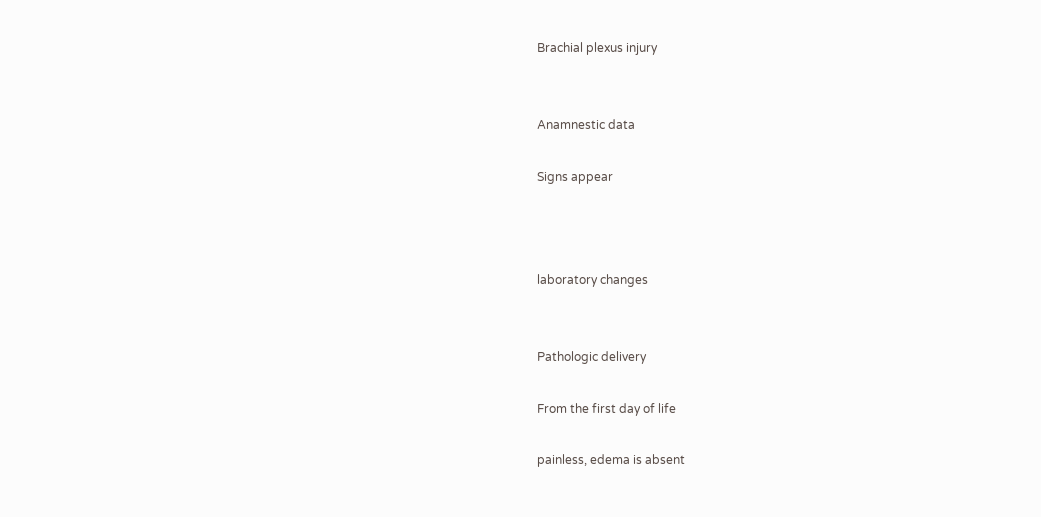Brachial plexus injury


Anamnestic data

Signs appear



laboratory changes


Pathologic delivery

From the first day of life

painless, edema is absent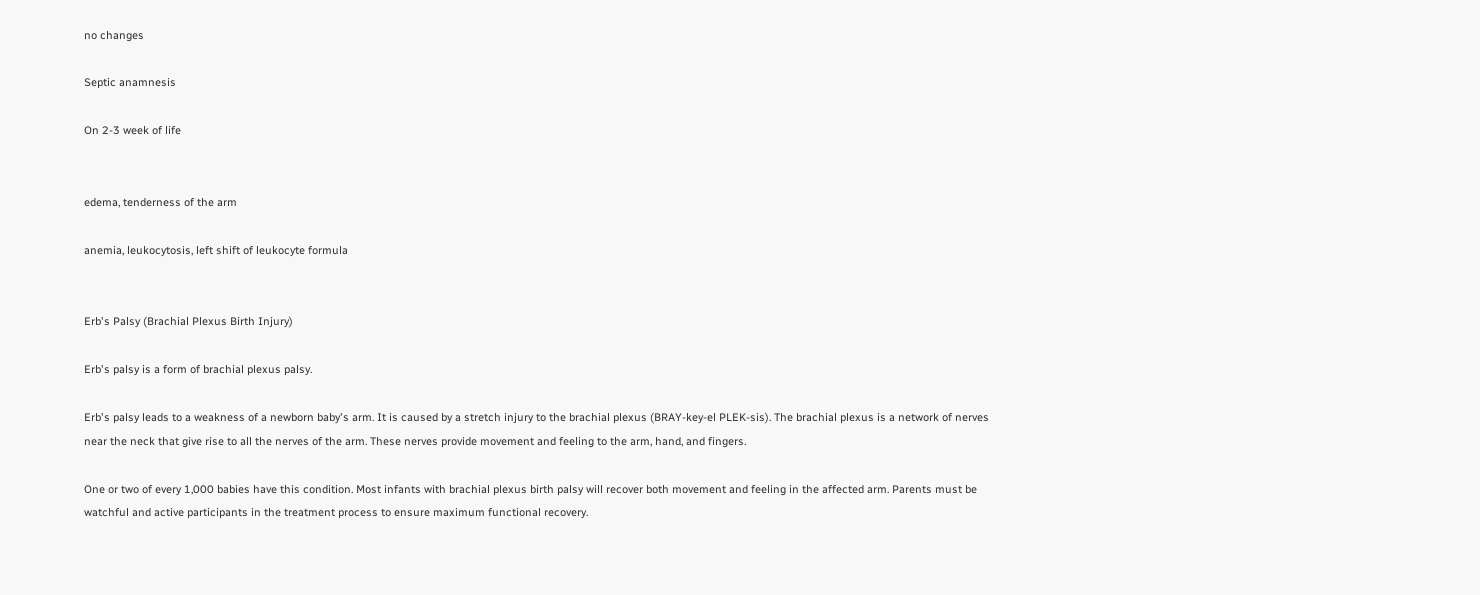no changes

Septic anamnesis

On 2-3 week of life


edema, tenderness of the arm

anemia, leukocytosis, left shift of leukocyte formula


Erb's Palsy (Brachial Plexus Birth Injury)

Erb's palsy is a form of brachial plexus palsy.

Erb's palsy leads to a weakness of a newborn baby's arm. It is caused by a stretch injury to the brachial plexus (BRAY-key-el PLEK-sis). The brachial plexus is a network of nerves near the neck that give rise to all the nerves of the arm. These nerves provide movement and feeling to the arm, hand, and fingers.

One or two of every 1,000 babies have this condition. Most infants with brachial plexus birth palsy will recover both movement and feeling in the affected arm. Parents must be watchful and active participants in the treatment process to ensure maximum functional recovery.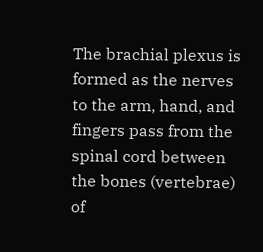The brachial plexus is formed as the nerves to the arm, hand, and fingers pass from the spinal cord between the bones (vertebrae) of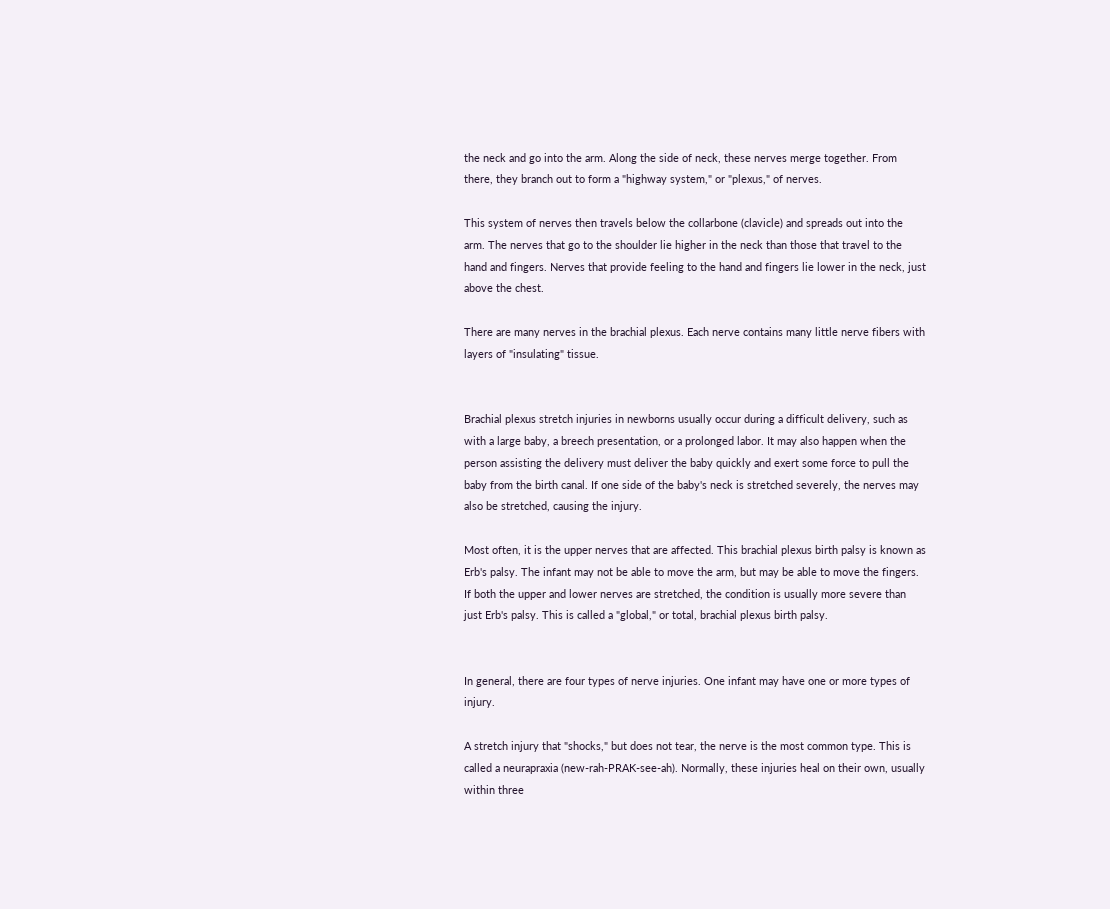the neck and go into the arm. Along the side of neck, these nerves merge together. From there, they branch out to form a "highway system," or "plexus," of nerves.

This system of nerves then travels below the collarbone (clavicle) and spreads out into the arm. The nerves that go to the shoulder lie higher in the neck than those that travel to the hand and fingers. Nerves that provide feeling to the hand and fingers lie lower in the neck, just above the chest.

There are many nerves in the brachial plexus. Each nerve contains many little nerve fibers with layers of "insulating" tissue.


Brachial plexus stretch injuries in newborns usually occur during a difficult delivery, such as with a large baby, a breech presentation, or a prolonged labor. It may also happen when the person assisting the delivery must deliver the baby quickly and exert some force to pull the baby from the birth canal. If one side of the baby's neck is stretched severely, the nerves may also be stretched, causing the injury.

Most often, it is the upper nerves that are affected. This brachial plexus birth palsy is known as Erb's palsy. The infant may not be able to move the arm, but may be able to move the fingers. If both the upper and lower nerves are stretched, the condition is usually more severe than just Erb's palsy. This is called a "global," or total, brachial plexus birth palsy.


In general, there are four types of nerve injuries. One infant may have one or more types of injury.

A stretch injury that "shocks," but does not tear, the nerve is the most common type. This is called a neurapraxia (new-rah-PRAK-see-ah). Normally, these injuries heal on their own, usually within three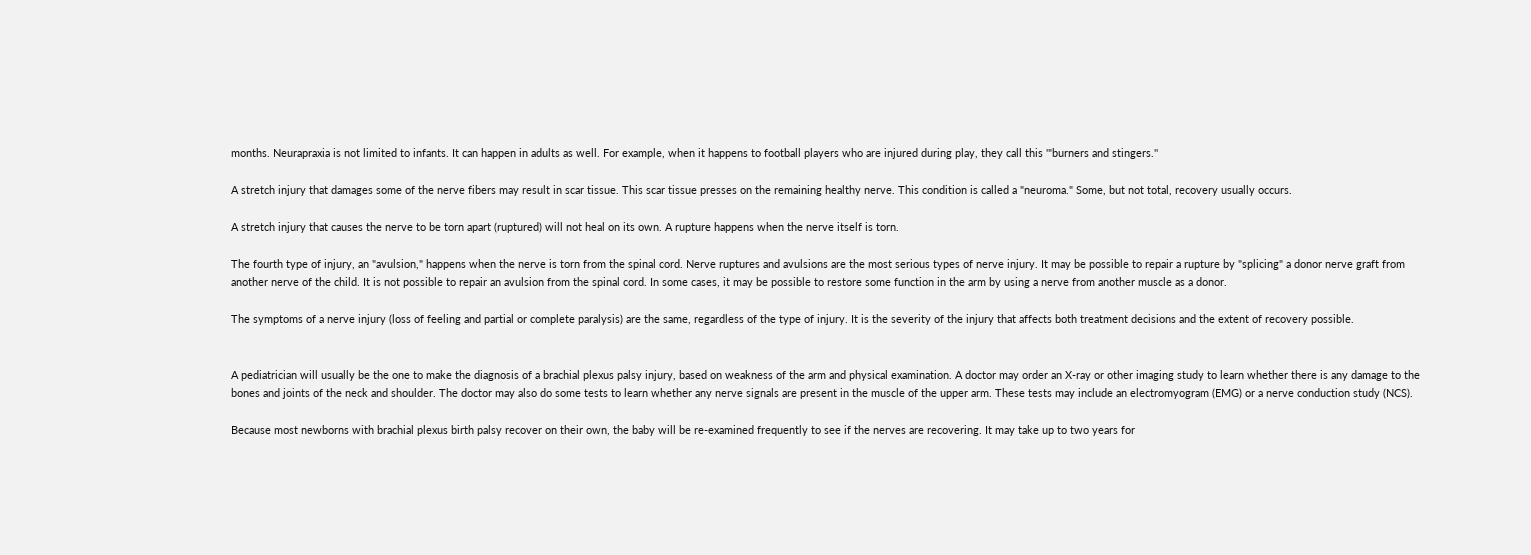months. Neurapraxia is not limited to infants. It can happen in adults as well. For example, when it happens to football players who are injured during play, they call this '"burners and stingers.''

A stretch injury that damages some of the nerve fibers may result in scar tissue. This scar tissue presses on the remaining healthy nerve. This condition is called a "neuroma." Some, but not total, recovery usually occurs.

A stretch injury that causes the nerve to be torn apart (ruptured) will not heal on its own. A rupture happens when the nerve itself is torn.

The fourth type of injury, an "avulsion," happens when the nerve is torn from the spinal cord. Nerve ruptures and avulsions are the most serious types of nerve injury. It may be possible to repair a rupture by "splicing" a donor nerve graft from another nerve of the child. It is not possible to repair an avulsion from the spinal cord. In some cases, it may be possible to restore some function in the arm by using a nerve from another muscle as a donor.

The symptoms of a nerve injury (loss of feeling and partial or complete paralysis) are the same, regardless of the type of injury. It is the severity of the injury that affects both treatment decisions and the extent of recovery possible.


A pediatrician will usually be the one to make the diagnosis of a brachial plexus palsy injury, based on weakness of the arm and physical examination. A doctor may order an X-ray or other imaging study to learn whether there is any damage to the bones and joints of the neck and shoulder. The doctor may also do some tests to learn whether any nerve signals are present in the muscle of the upper arm. These tests may include an electromyogram (EMG) or a nerve conduction study (NCS).

Because most newborns with brachial plexus birth palsy recover on their own, the baby will be re-examined frequently to see if the nerves are recovering. It may take up to two years for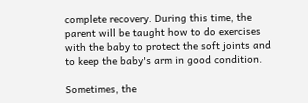complete recovery. During this time, the parent will be taught how to do exercises with the baby to protect the soft joints and to keep the baby's arm in good condition.

Sometimes, the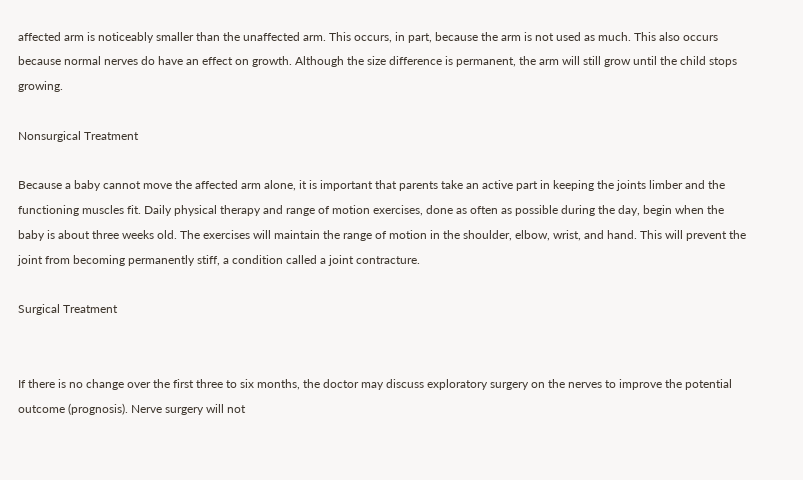affected arm is noticeably smaller than the unaffected arm. This occurs, in part, because the arm is not used as much. This also occurs because normal nerves do have an effect on growth. Although the size difference is permanent, the arm will still grow until the child stops growing.

Nonsurgical Treatment

Because a baby cannot move the affected arm alone, it is important that parents take an active part in keeping the joints limber and the functioning muscles fit. Daily physical therapy and range of motion exercises, done as often as possible during the day, begin when the baby is about three weeks old. The exercises will maintain the range of motion in the shoulder, elbow, wrist, and hand. This will prevent the joint from becoming permanently stiff, a condition called a joint contracture.

Surgical Treatment


If there is no change over the first three to six months, the doctor may discuss exploratory surgery on the nerves to improve the potential outcome (prognosis). Nerve surgery will not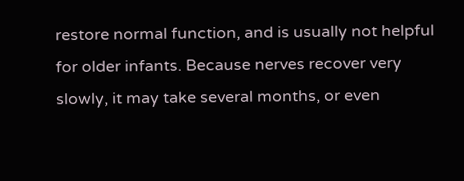restore normal function, and is usually not helpful for older infants. Because nerves recover very slowly, it may take several months, or even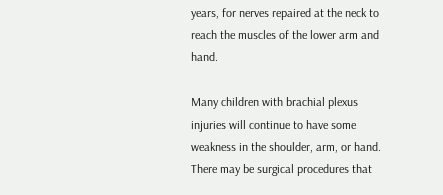years, for nerves repaired at the neck to reach the muscles of the lower arm and hand.

Many children with brachial plexus injuries will continue to have some weakness in the shoulder, arm, or hand. There may be surgical procedures that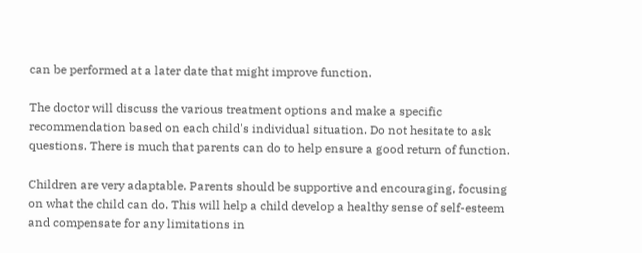can be performed at a later date that might improve function.

The doctor will discuss the various treatment options and make a specific recommendation based on each child's individual situation. Do not hesitate to ask questions. There is much that parents can do to help ensure a good return of function.

Children are very adaptable. Parents should be supportive and encouraging, focusing on what the child can do. This will help a child develop a healthy sense of self-esteem and compensate for any limitations in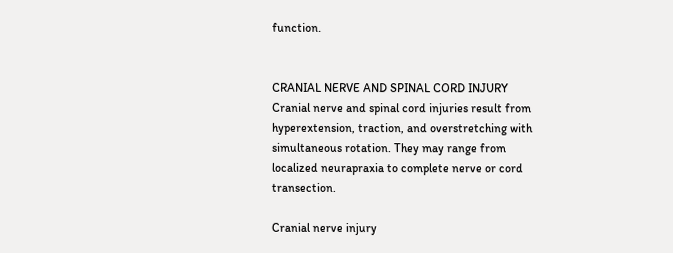function.


CRANIAL NERVE AND SPINAL CORD INJURY Cranial nerve and spinal cord injuries result from hyperextension, traction, and overstretching with simultaneous rotation. They may range from localized neurapraxia to complete nerve or cord transection.

Cranial nerve injury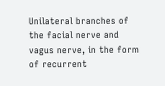Unilateral branches of the facial nerve and vagus nerve, in the form of recurrent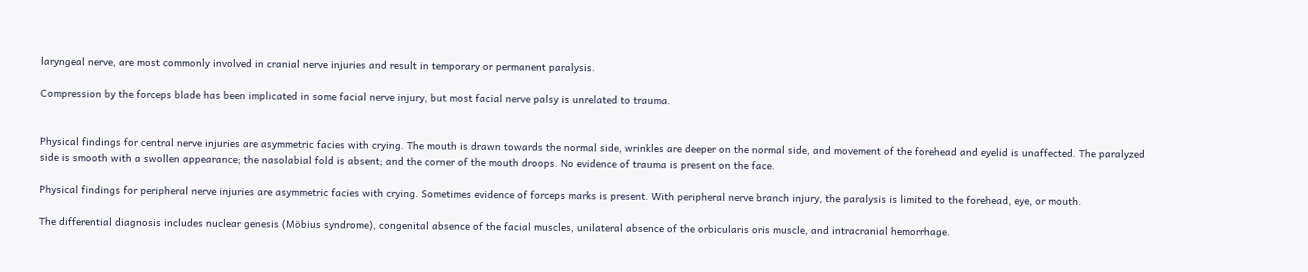laryngeal nerve, are most commonly involved in cranial nerve injuries and result in temporary or permanent paralysis.

Compression by the forceps blade has been implicated in some facial nerve injury, but most facial nerve palsy is unrelated to trauma.


Physical findings for central nerve injuries are asymmetric facies with crying. The mouth is drawn towards the normal side, wrinkles are deeper on the normal side, and movement of the forehead and eyelid is unaffected. The paralyzed side is smooth with a swollen appearance; the nasolabial fold is absent; and the corner of the mouth droops. No evidence of trauma is present on the face.

Physical findings for peripheral nerve injuries are asymmetric facies with crying. Sometimes evidence of forceps marks is present. With peripheral nerve branch injury, the paralysis is limited to the forehead, eye, or mouth.

The differential diagnosis includes nuclear genesis (Möbius syndrome), congenital absence of the facial muscles, unilateral absence of the orbicularis oris muscle, and intracranial hemorrhage.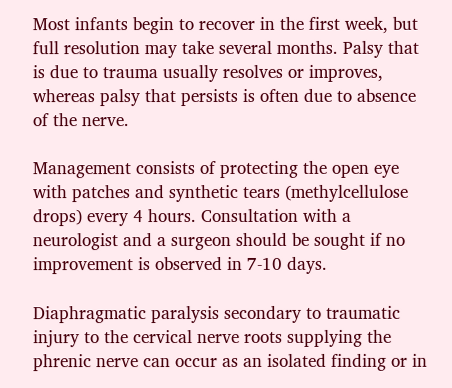Most infants begin to recover in the first week, but full resolution may take several months. Palsy that is due to trauma usually resolves or improves, whereas palsy that persists is often due to absence of the nerve.

Management consists of protecting the open eye with patches and synthetic tears (methylcellulose drops) every 4 hours. Consultation with a neurologist and a surgeon should be sought if no improvement is observed in 7-10 days.

Diaphragmatic paralysis secondary to traumatic injury to the cervical nerve roots supplying the phrenic nerve can occur as an isolated finding or in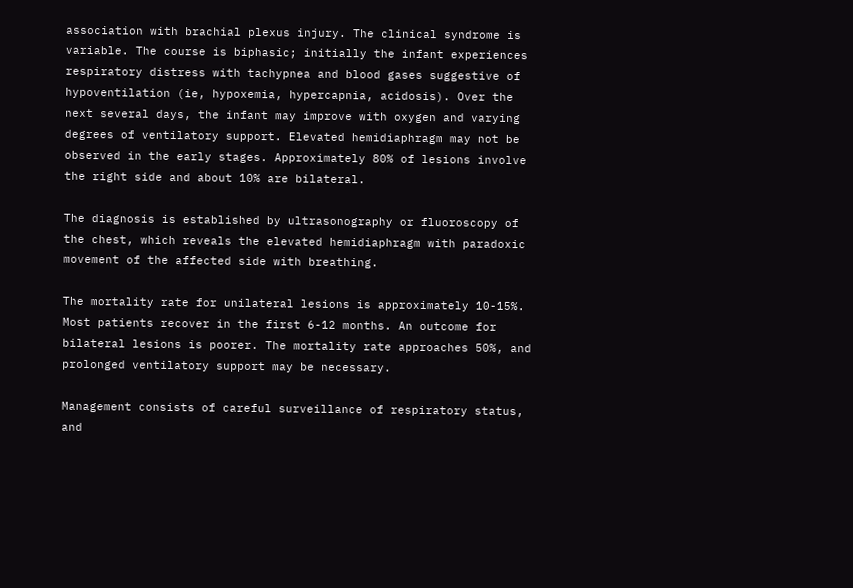association with brachial plexus injury. The clinical syndrome is variable. The course is biphasic; initially the infant experiences respiratory distress with tachypnea and blood gases suggestive of hypoventilation (ie, hypoxemia, hypercapnia, acidosis). Over the next several days, the infant may improve with oxygen and varying degrees of ventilatory support. Elevated hemidiaphragm may not be observed in the early stages. Approximately 80% of lesions involve the right side and about 10% are bilateral.

The diagnosis is established by ultrasonography or fluoroscopy of the chest, which reveals the elevated hemidiaphragm with paradoxic movement of the affected side with breathing.

The mortality rate for unilateral lesions is approximately 10-15%. Most patients recover in the first 6-12 months. An outcome for bilateral lesions is poorer. The mortality rate approaches 50%, and prolonged ventilatory support may be necessary.

Management consists of careful surveillance of respiratory status, and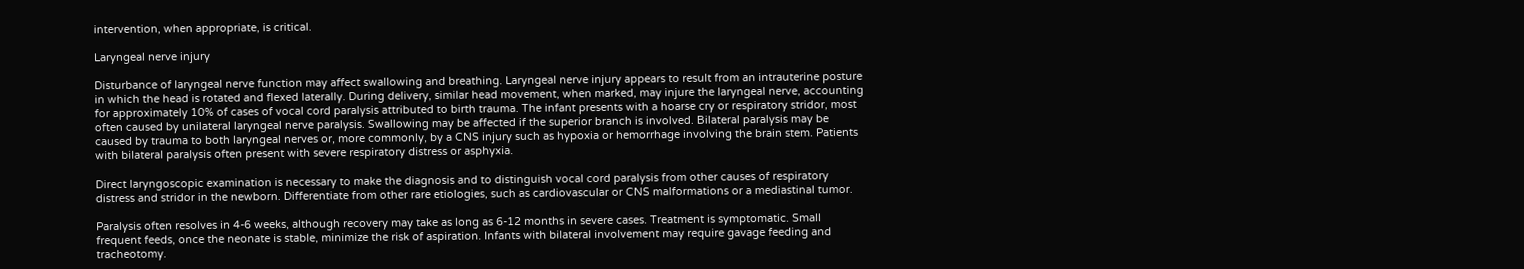intervention, when appropriate, is critical.

Laryngeal nerve injury

Disturbance of laryngeal nerve function may affect swallowing and breathing. Laryngeal nerve injury appears to result from an intrauterine posture in which the head is rotated and flexed laterally. During delivery, similar head movement, when marked, may injure the laryngeal nerve, accounting for approximately 10% of cases of vocal cord paralysis attributed to birth trauma. The infant presents with a hoarse cry or respiratory stridor, most often caused by unilateral laryngeal nerve paralysis. Swallowing may be affected if the superior branch is involved. Bilateral paralysis may be caused by trauma to both laryngeal nerves or, more commonly, by a CNS injury such as hypoxia or hemorrhage involving the brain stem. Patients with bilateral paralysis often present with severe respiratory distress or asphyxia.

Direct laryngoscopic examination is necessary to make the diagnosis and to distinguish vocal cord paralysis from other causes of respiratory distress and stridor in the newborn. Differentiate from other rare etiologies, such as cardiovascular or CNS malformations or a mediastinal tumor.

Paralysis often resolves in 4-6 weeks, although recovery may take as long as 6-12 months in severe cases. Treatment is symptomatic. Small frequent feeds, once the neonate is stable, minimize the risk of aspiration. Infants with bilateral involvement may require gavage feeding and tracheotomy.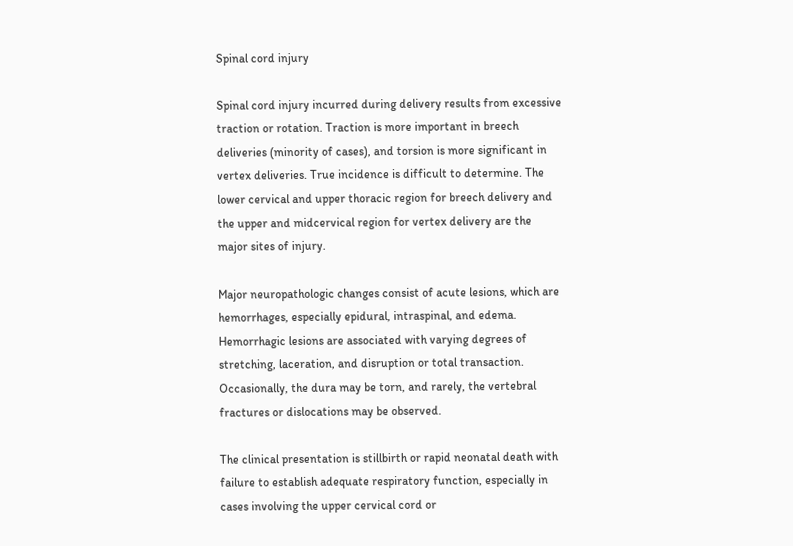Spinal cord injury

Spinal cord injury incurred during delivery results from excessive traction or rotation. Traction is more important in breech deliveries (minority of cases), and torsion is more significant in vertex deliveries. True incidence is difficult to determine. The lower cervical and upper thoracic region for breech delivery and the upper and midcervical region for vertex delivery are the major sites of injury.

Major neuropathologic changes consist of acute lesions, which are hemorrhages, especially epidural, intraspinal, and edema. Hemorrhagic lesions are associated with varying degrees of stretching, laceration, and disruption or total transaction. Occasionally, the dura may be torn, and rarely, the vertebral fractures or dislocations may be observed.

The clinical presentation is stillbirth or rapid neonatal death with failure to establish adequate respiratory function, especially in cases involving the upper cervical cord or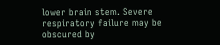lower brain stem. Severe respiratory failure may be obscured by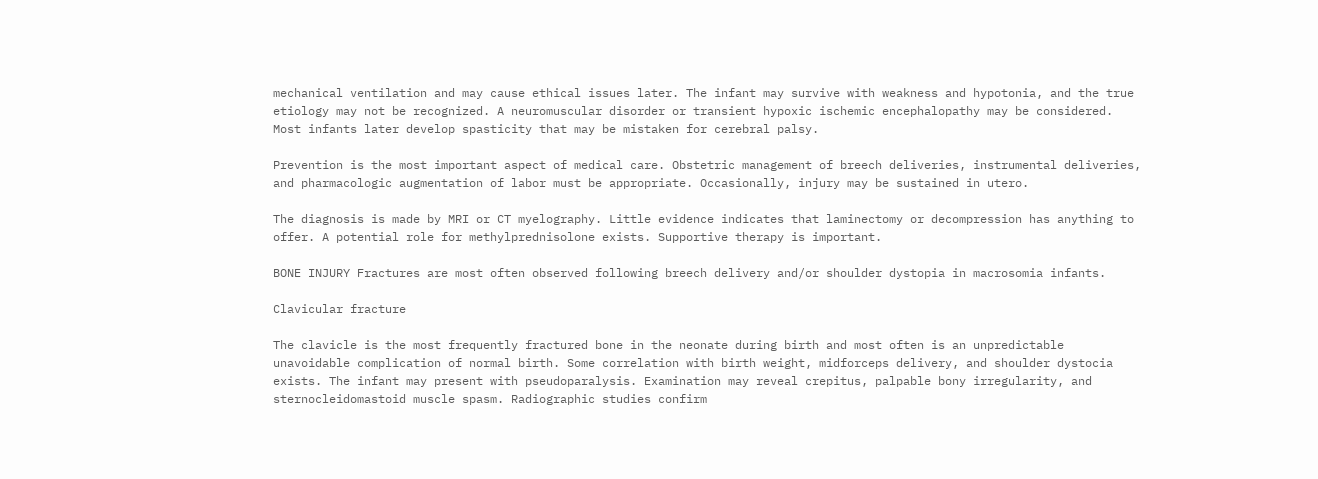mechanical ventilation and may cause ethical issues later. The infant may survive with weakness and hypotonia, and the true etiology may not be recognized. A neuromuscular disorder or transient hypoxic ischemic encephalopathy may be considered. Most infants later develop spasticity that may be mistaken for cerebral palsy.

Prevention is the most important aspect of medical care. Obstetric management of breech deliveries, instrumental deliveries, and pharmacologic augmentation of labor must be appropriate. Occasionally, injury may be sustained in utero.

The diagnosis is made by MRI or CT myelography. Little evidence indicates that laminectomy or decompression has anything to offer. A potential role for methylprednisolone exists. Supportive therapy is important.

BONE INJURY Fractures are most often observed following breech delivery and/or shoulder dystopia in macrosomia infants.

Clavicular fracture

The clavicle is the most frequently fractured bone in the neonate during birth and most often is an unpredictable unavoidable complication of normal birth. Some correlation with birth weight, midforceps delivery, and shoulder dystocia exists. The infant may present with pseudoparalysis. Examination may reveal crepitus, palpable bony irregularity, and sternocleidomastoid muscle spasm. Radiographic studies confirm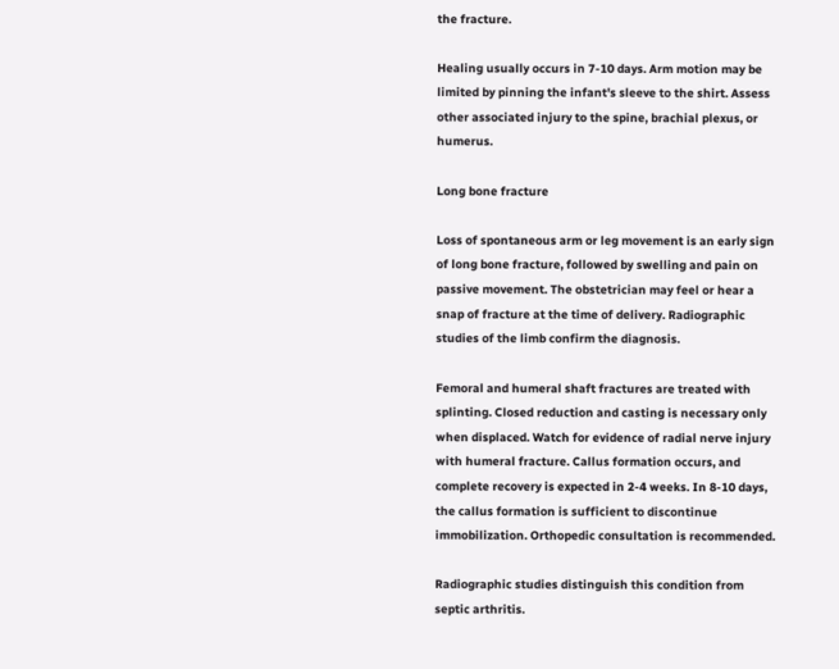the fracture.

Healing usually occurs in 7-10 days. Arm motion may be limited by pinning the infant's sleeve to the shirt. Assess other associated injury to the spine, brachial plexus, or humerus.

Long bone fracture

Loss of spontaneous arm or leg movement is an early sign of long bone fracture, followed by swelling and pain on passive movement. The obstetrician may feel or hear a snap of fracture at the time of delivery. Radiographic studies of the limb confirm the diagnosis.

Femoral and humeral shaft fractures are treated with splinting. Closed reduction and casting is necessary only when displaced. Watch for evidence of radial nerve injury with humeral fracture. Callus formation occurs, and complete recovery is expected in 2-4 weeks. In 8-10 days, the callus formation is sufficient to discontinue immobilization. Orthopedic consultation is recommended.

Radiographic studies distinguish this condition from septic arthritis.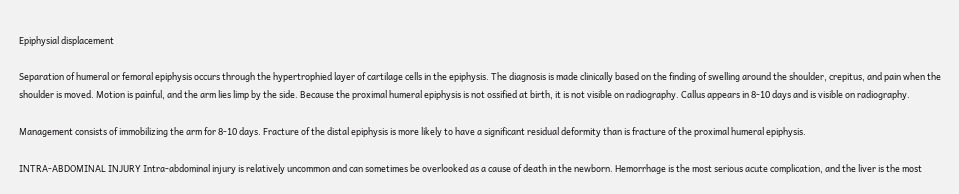Epiphysial displacement

Separation of humeral or femoral epiphysis occurs through the hypertrophied layer of cartilage cells in the epiphysis. The diagnosis is made clinically based on the finding of swelling around the shoulder, crepitus, and pain when the shoulder is moved. Motion is painful, and the arm lies limp by the side. Because the proximal humeral epiphysis is not ossified at birth, it is not visible on radiography. Callus appears in 8-10 days and is visible on radiography.

Management consists of immobilizing the arm for 8-10 days. Fracture of the distal epiphysis is more likely to have a significant residual deformity than is fracture of the proximal humeral epiphysis.

INTRA-ABDOMINAL INJURY Intra-abdominal injury is relatively uncommon and can sometimes be overlooked as a cause of death in the newborn. Hemorrhage is the most serious acute complication, and the liver is the most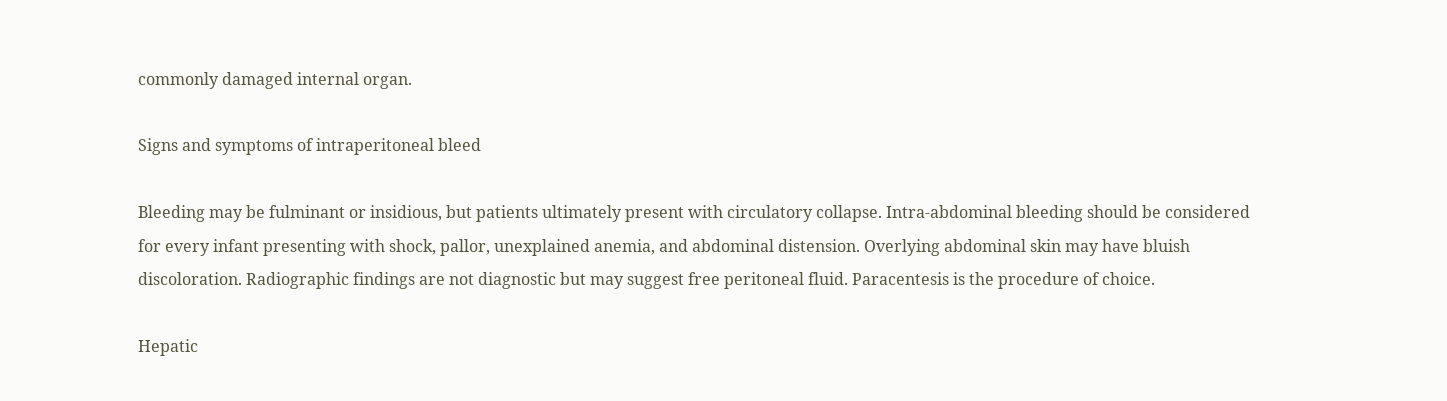commonly damaged internal organ.

Signs and symptoms of intraperitoneal bleed

Bleeding may be fulminant or insidious, but patients ultimately present with circulatory collapse. Intra-abdominal bleeding should be considered for every infant presenting with shock, pallor, unexplained anemia, and abdominal distension. Overlying abdominal skin may have bluish discoloration. Radiographic findings are not diagnostic but may suggest free peritoneal fluid. Paracentesis is the procedure of choice.

Hepatic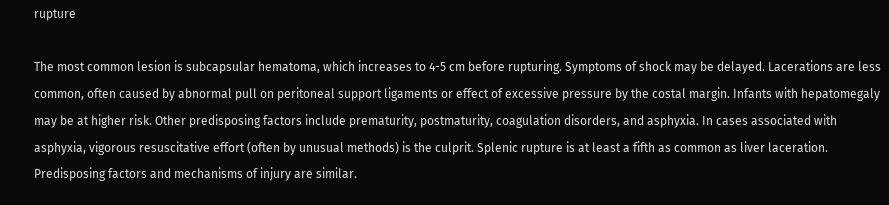rupture

The most common lesion is subcapsular hematoma, which increases to 4-5 cm before rupturing. Symptoms of shock may be delayed. Lacerations are less common, often caused by abnormal pull on peritoneal support ligaments or effect of excessive pressure by the costal margin. Infants with hepatomegaly may be at higher risk. Other predisposing factors include prematurity, postmaturity, coagulation disorders, and asphyxia. In cases associated with asphyxia, vigorous resuscitative effort (often by unusual methods) is the culprit. Splenic rupture is at least a fifth as common as liver laceration. Predisposing factors and mechanisms of injury are similar.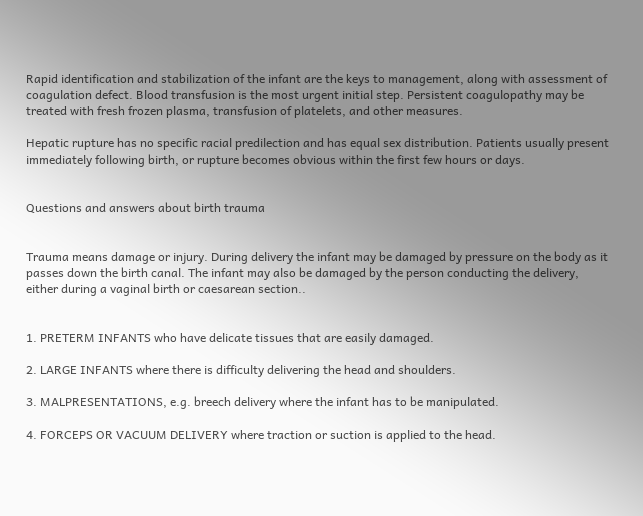Rapid identification and stabilization of the infant are the keys to management, along with assessment of coagulation defect. Blood transfusion is the most urgent initial step. Persistent coagulopathy may be treated with fresh frozen plasma, transfusion of platelets, and other measures.

Hepatic rupture has no specific racial predilection and has equal sex distribution. Patients usually present immediately following birth, or rupture becomes obvious within the first few hours or days.


Questions and answers about birth trauma


Trauma means damage or injury. During delivery the infant may be damaged by pressure on the body as it passes down the birth canal. The infant may also be damaged by the person conducting the delivery, either during a vaginal birth or caesarean section..


1. PRETERM INFANTS who have delicate tissues that are easily damaged.

2. LARGE INFANTS where there is difficulty delivering the head and shoulders.

3. MALPRESENTATIONS, e.g. breech delivery where the infant has to be manipulated.

4. FORCEPS OR VACUUM DELIVERY where traction or suction is applied to the head.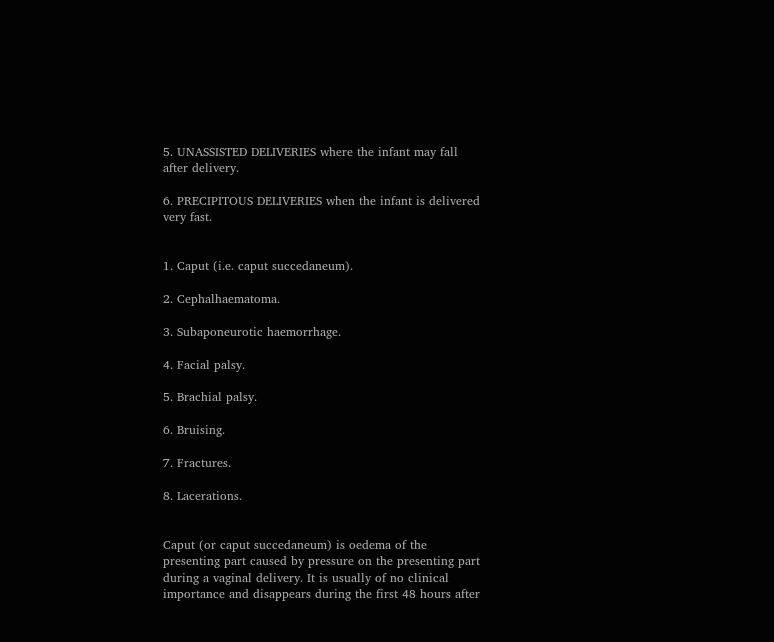5. UNASSISTED DELIVERIES where the infant may fall after delivery.

6. PRECIPITOUS DELIVERIES when the infant is delivered very fast.


1. Caput (i.e. caput succedaneum).

2. Cephalhaematoma.

3. Subaponeurotic haemorrhage.

4. Facial palsy.

5. Brachial palsy.

6. Bruising.

7. Fractures.

8. Lacerations.


Caput (or caput succedaneum) is oedema of the presenting part caused by pressure on the presenting part during a vaginal delivery. It is usually of no clinical importance and disappears during the first 48 hours after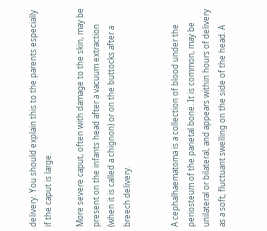delivery. You should explain this to the parents especially if the caput is large.

More severe caput, often with damage to the skin, may be present on the infants head after a vacuum extraction (when it is called a chignon) or on the buttocks after a breech delivery.


A cephalhaematoma is a collection of blood under the periosteum of the parietal bone. It is common, may be unilateral or bilateral, and appears within hours of delivery as a soft, fluctuant swelling on the side of the head. A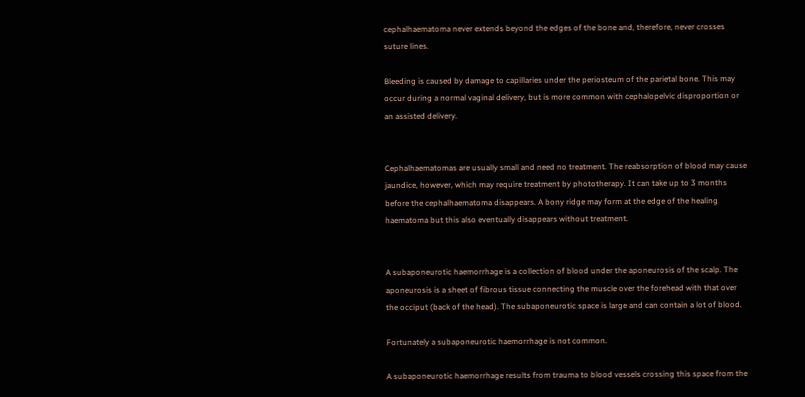cephalhaematoma never extends beyond the edges of the bone and, therefore, never crosses suture lines.

Bleeding is caused by damage to capillaries under the periosteum of the parietal bone. This may occur during a normal vaginal delivery, but is more common with cephalopelvic disproportion or an assisted delivery.


Cephalhaematomas are usually small and need no treatment. The reabsorption of blood may cause jaundice, however, which may require treatment by phototherapy. It can take up to 3 months before the cephalhaematoma disappears. A bony ridge may form at the edge of the healing haematoma but this also eventually disappears without treatment.


A subaponeurotic haemorrhage is a collection of blood under the aponeurosis of the scalp. The aponeurosis is a sheet of fibrous tissue connecting the muscle over the forehead with that over the occiput (back of the head). The subaponeurotic space is large and can contain a lot of blood.

Fortunately a subaponeurotic haemorrhage is not common.

A subaponeurotic haemorrhage results from trauma to blood vessels crossing this space from the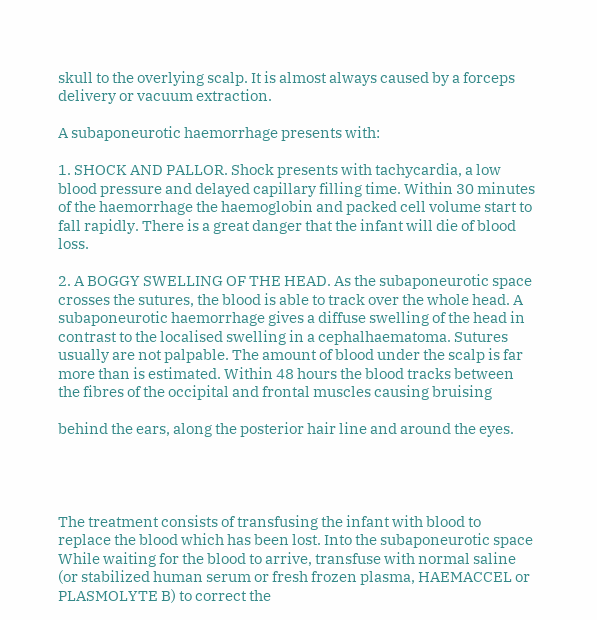skull to the overlying scalp. It is almost always caused by a forceps delivery or vacuum extraction.

A subaponeurotic haemorrhage presents with:

1. SHOCK AND PALLOR. Shock presents with tachycardia, a low blood pressure and delayed capillary filling time. Within 30 minutes of the haemorrhage the haemoglobin and packed cell volume start to fall rapidly. There is a great danger that the infant will die of blood loss.

2. A BOGGY SWELLING OF THE HEAD. As the subaponeurotic space crosses the sutures, the blood is able to track over the whole head. A subaponeurotic haemorrhage gives a diffuse swelling of the head in contrast to the localised swelling in a cephalhaematoma. Sutures usually are not palpable. The amount of blood under the scalp is far more than is estimated. Within 48 hours the blood tracks between the fibres of the occipital and frontal muscles causing bruising

behind the ears, along the posterior hair line and around the eyes.




The treatment consists of transfusing the infant with blood to replace the blood which has been lost. Into the subaponeurotic space While waiting for the blood to arrive, transfuse with normal saline (or stabilized human serum or fresh frozen plasma, HAEMACCEL or PLASMOLYTE B) to correct the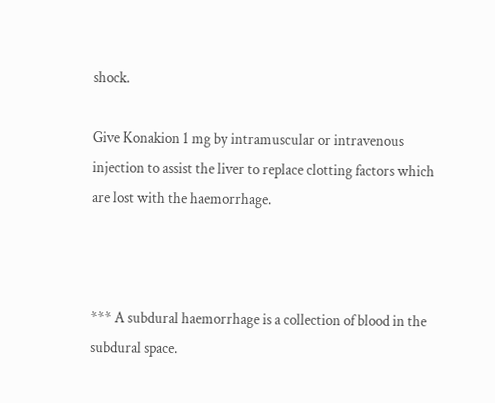shock.

Give Konakion 1 mg by intramuscular or intravenous injection to assist the liver to replace clotting factors which are lost with the haemorrhage.



*** A subdural haemorrhage is a collection of blood in the subdural space.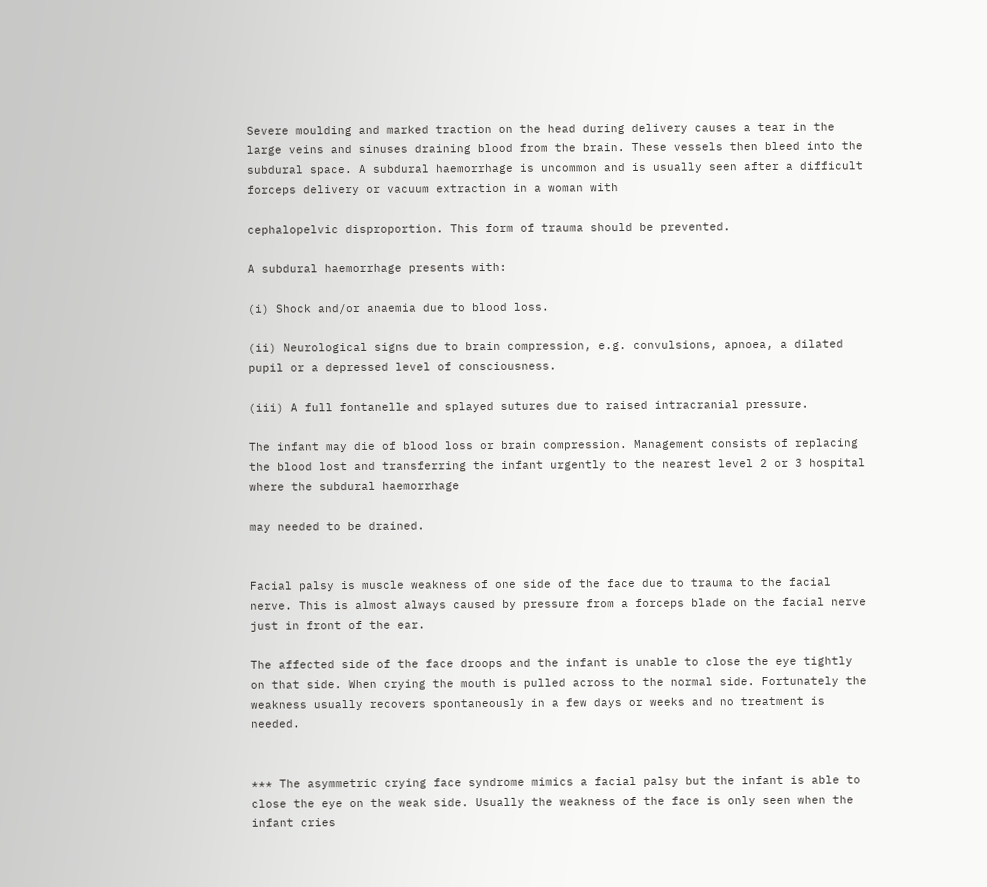Severe moulding and marked traction on the head during delivery causes a tear in the large veins and sinuses draining blood from the brain. These vessels then bleed into the subdural space. A subdural haemorrhage is uncommon and is usually seen after a difficult forceps delivery or vacuum extraction in a woman with

cephalopelvic disproportion. This form of trauma should be prevented.

A subdural haemorrhage presents with:

(i) Shock and/or anaemia due to blood loss.

(ii) Neurological signs due to brain compression, e.g. convulsions, apnoea, a dilated pupil or a depressed level of consciousness.

(iii) A full fontanelle and splayed sutures due to raised intracranial pressure.

The infant may die of blood loss or brain compression. Management consists of replacing the blood lost and transferring the infant urgently to the nearest level 2 or 3 hospital where the subdural haemorrhage

may needed to be drained.


Facial palsy is muscle weakness of one side of the face due to trauma to the facial nerve. This is almost always caused by pressure from a forceps blade on the facial nerve just in front of the ear.

The affected side of the face droops and the infant is unable to close the eye tightly on that side. When crying the mouth is pulled across to the normal side. Fortunately the weakness usually recovers spontaneously in a few days or weeks and no treatment is needed.


*** The asymmetric crying face syndrome mimics a facial palsy but the infant is able to close the eye on the weak side. Usually the weakness of the face is only seen when the infant cries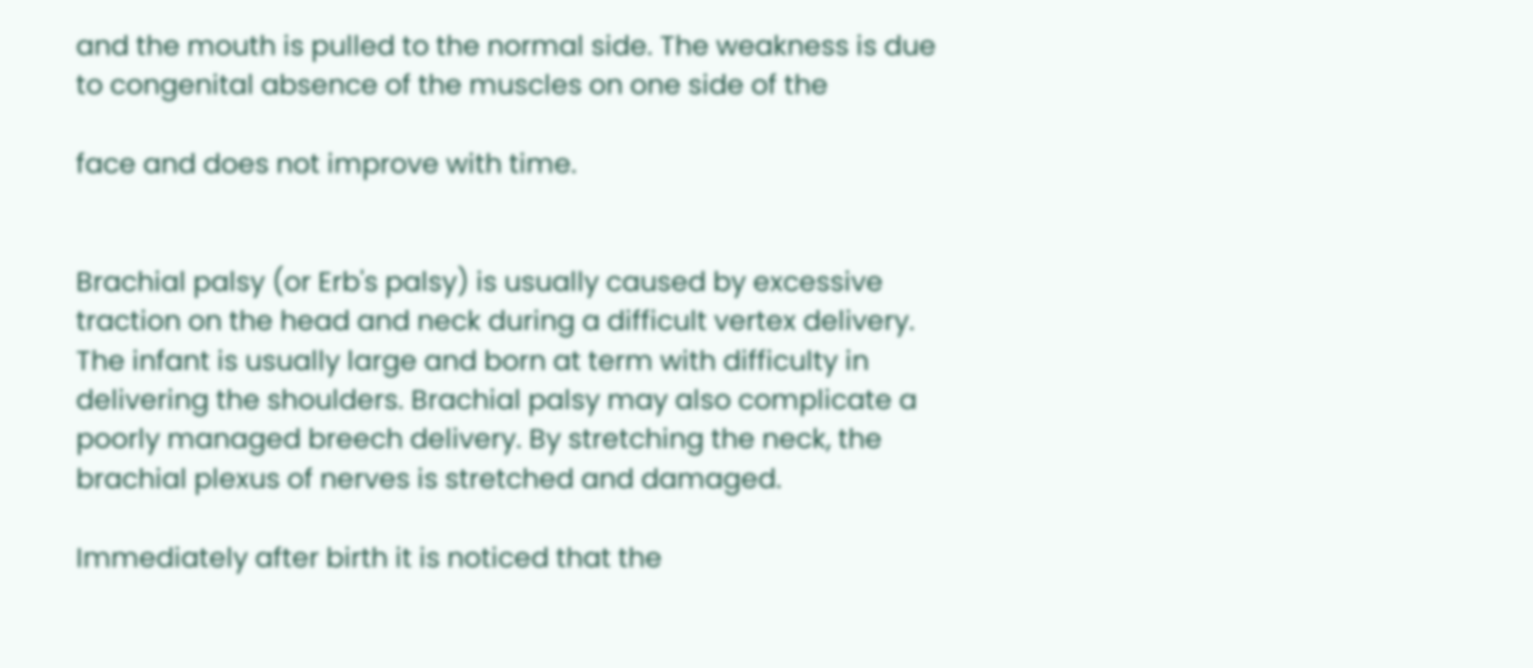and the mouth is pulled to the normal side. The weakness is due to congenital absence of the muscles on one side of the

face and does not improve with time.


Brachial palsy (or Erb's palsy) is usually caused by excessive traction on the head and neck during a difficult vertex delivery. The infant is usually large and born at term with difficulty in delivering the shoulders. Brachial palsy may also complicate a poorly managed breech delivery. By stretching the neck, the brachial plexus of nerves is stretched and damaged.

Immediately after birth it is noticed that the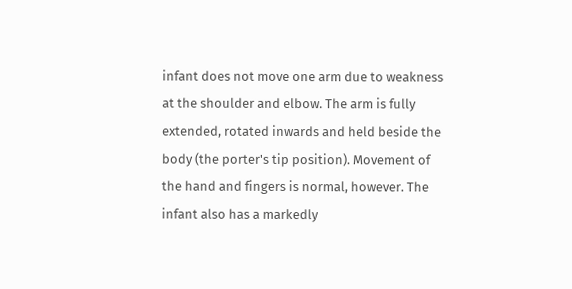infant does not move one arm due to weakness at the shoulder and elbow. The arm is fully extended, rotated inwards and held beside the body (the porter's tip position). Movement of the hand and fingers is normal, however. The infant also has a markedly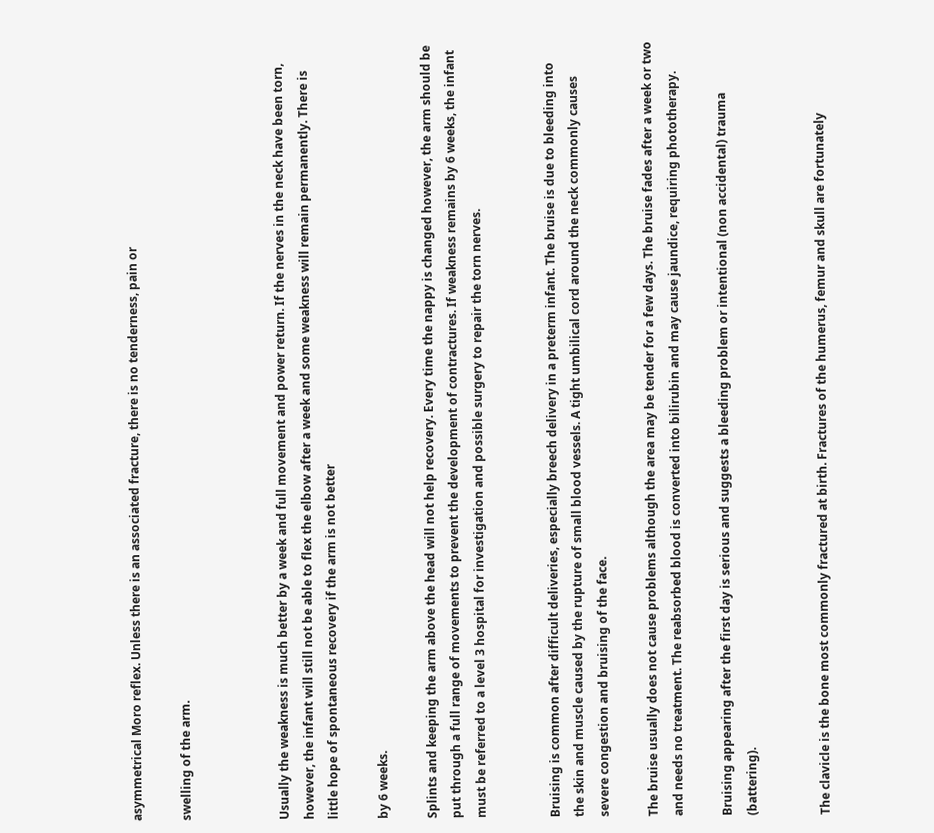asymmetrical Moro reflex. Unless there is an associated fracture, there is no tenderness, pain or

swelling of the arm.



Usually the weakness is much better by a week and full movement and power return. If the nerves in the neck have been torn, however, the infant will still not be able to flex the elbow after a week and some weakness will remain permanently. There is little hope of spontaneous recovery if the arm is not better

by 6 weeks.

Splints and keeping the arm above the head will not help recovery. Every time the nappy is changed however, the arm should be put through a full range of movements to prevent the development of contractures. If weakness remains by 6 weeks, the infant must be referred to a level 3 hospital for investigation and possible surgery to repair the torn nerves.


Bruising is common after difficult deliveries, especially breech delivery in a preterm infant. The bruise is due to bleeding into the skin and muscle caused by the rupture of small blood vessels. A tight umbilical cord around the neck commonly causes severe congestion and bruising of the face.

The bruise usually does not cause problems although the area may be tender for a few days. The bruise fades after a week or two and needs no treatment. The reabsorbed blood is converted into bilirubin and may cause jaundice, requiring phototherapy.

Bruising appearing after the first day is serious and suggests a bleeding problem or intentional (non accidental) trauma (battering).


The clavicle is the bone most commonly fractured at birth. Fractures of the humerus, femur and skull are fortunately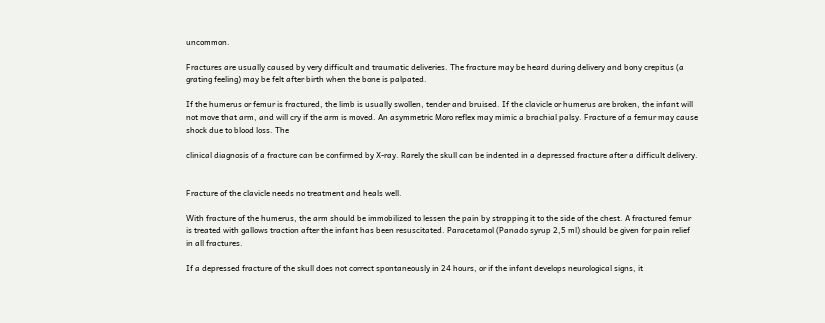uncommon.

Fractures are usually caused by very difficult and traumatic deliveries. The fracture may be heard during delivery and bony crepitus (a grating feeling) may be felt after birth when the bone is palpated.

If the humerus or femur is fractured, the limb is usually swollen, tender and bruised. If the clavicle or humerus are broken, the infant will not move that arm, and will cry if the arm is moved. An asymmetric Moro reflex may mimic a brachial palsy. Fracture of a femur may cause shock due to blood loss. The

clinical diagnosis of a fracture can be confirmed by X-ray. Rarely the skull can be indented in a depressed fracture after a difficult delivery.


Fracture of the clavicle needs no treatment and heals well.

With fracture of the humerus, the arm should be immobilized to lessen the pain by strapping it to the side of the chest. A fractured femur is treated with gallows traction after the infant has been resuscitated. Paracetamol (Panado syrup 2,5 ml) should be given for pain relief in all fractures.

If a depressed fracture of the skull does not correct spontaneously in 24 hours, or if the infant develops neurological signs, it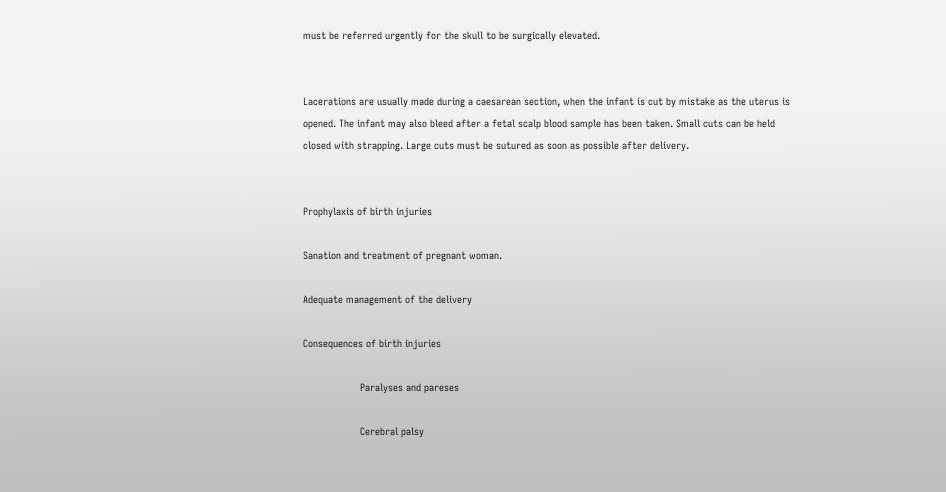must be referred urgently for the skull to be surgically elevated.


Lacerations are usually made during a caesarean section, when the infant is cut by mistake as the uterus is opened. The infant may also bleed after a fetal scalp blood sample has been taken. Small cuts can be held closed with strapping. Large cuts must be sutured as soon as possible after delivery.


Prophylaxis of birth injuries

Sanation and treatment of pregnant woman.

Adequate management of the delivery

Consequences of birth injuries

                   Paralyses and pareses

                   Cerebral palsy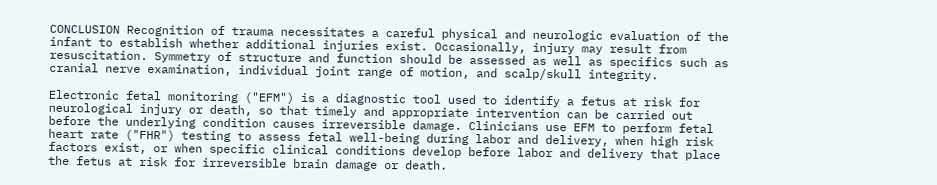CONCLUSION Recognition of trauma necessitates a careful physical and neurologic evaluation of the infant to establish whether additional injuries exist. Occasionally, injury may result from resuscitation. Symmetry of structure and function should be assessed as well as specifics such as cranial nerve examination, individual joint range of motion, and scalp/skull integrity.

Electronic fetal monitoring ("EFM") is a diagnostic tool used to identify a fetus at risk for neurological injury or death, so that timely and appropriate intervention can be carried out before the underlying condition causes irreversible damage. Clinicians use EFM to perform fetal heart rate ("FHR") testing to assess fetal well-being during labor and delivery, when high risk factors exist, or when specific clinical conditions develop before labor and delivery that place the fetus at risk for irreversible brain damage or death.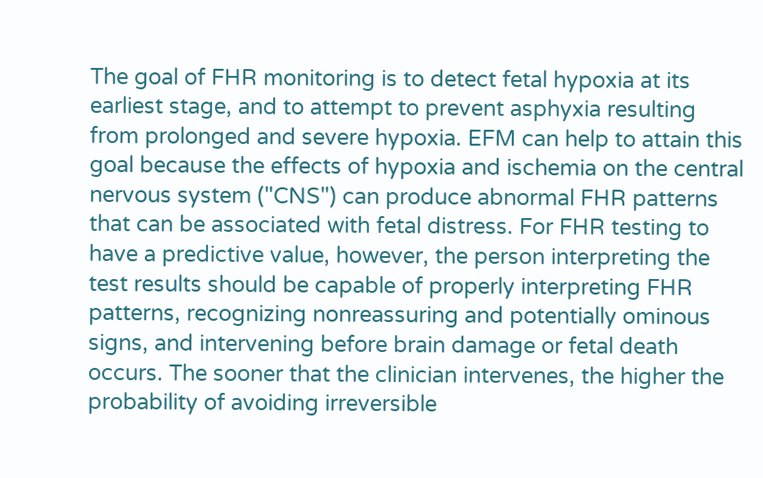The goal of FHR monitoring is to detect fetal hypoxia at its earliest stage, and to attempt to prevent asphyxia resulting from prolonged and severe hypoxia. EFM can help to attain this goal because the effects of hypoxia and ischemia on the central nervous system ("CNS") can produce abnormal FHR patterns that can be associated with fetal distress. For FHR testing to have a predictive value, however, the person interpreting the test results should be capable of properly interpreting FHR patterns, recognizing nonreassuring and potentially ominous signs, and intervening before brain damage or fetal death occurs. The sooner that the clinician intervenes, the higher the probability of avoiding irreversible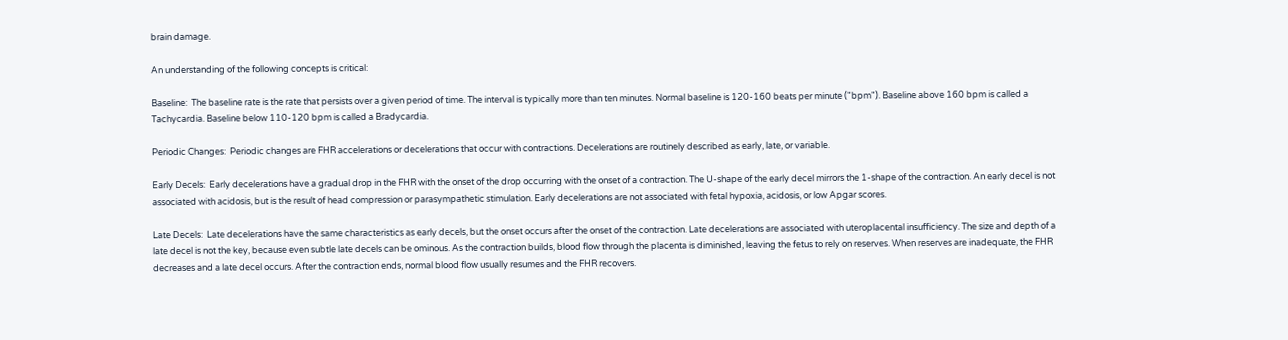brain damage.

An understanding of the following concepts is critical:

Baseline:  The baseline rate is the rate that persists over a given period of time. The interval is typically more than ten minutes. Normal baseline is 120-160 beats per minute ("bpm"). Baseline above 160 bpm is called a Tachycardia. Baseline below 110-120 bpm is called a Bradycardia.

Periodic Changes:  Periodic changes are FHR accelerations or decelerations that occur with contractions. Decelerations are routinely described as early, late, or variable.

Early Decels:  Early decelerations have a gradual drop in the FHR with the onset of the drop occurring with the onset of a contraction. The U-shape of the early decel mirrors the 1-shape of the contraction. An early decel is not associated with acidosis, but is the result of head compression or parasympathetic stimulation. Early decelerations are not associated with fetal hypoxia, acidosis, or low Apgar scores.

Late Decels:  Late decelerations have the same characteristics as early decels, but the onset occurs after the onset of the contraction. Late decelerations are associated with uteroplacental insufficiency. The size and depth of a late decel is not the key, because even subtle late decels can be ominous. As the contraction builds, blood flow through the placenta is diminished, leaving the fetus to rely on reserves. When reserves are inadequate, the FHR decreases and a late decel occurs. After the contraction ends, normal blood flow usually resumes and the FHR recovers.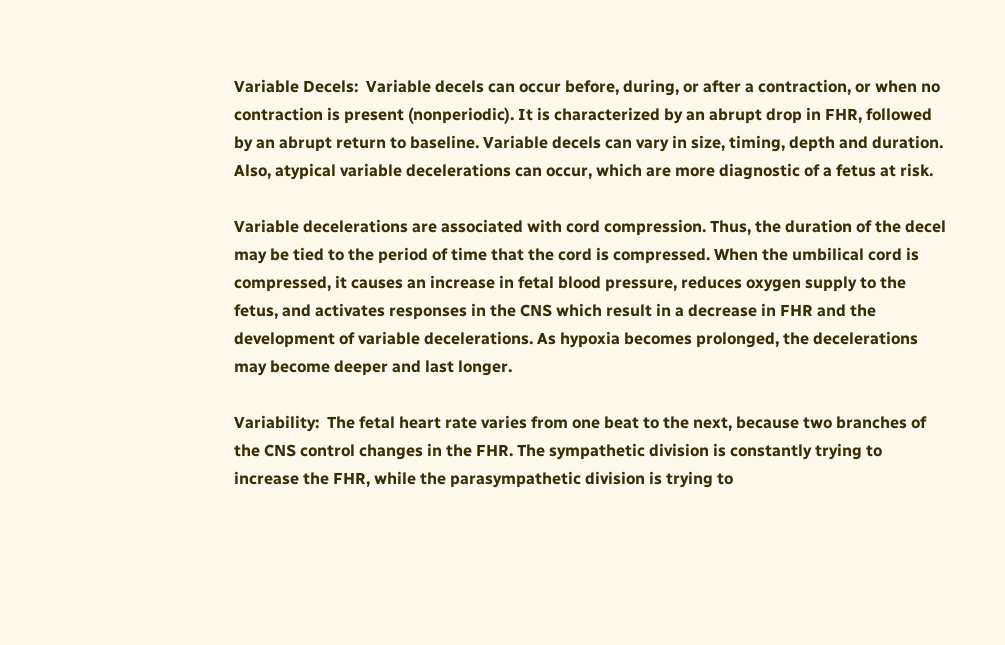Variable Decels:  Variable decels can occur before, during, or after a contraction, or when no contraction is present (nonperiodic). It is characterized by an abrupt drop in FHR, followed by an abrupt return to baseline. Variable decels can vary in size, timing, depth and duration. Also, atypical variable decelerations can occur, which are more diagnostic of a fetus at risk.

Variable decelerations are associated with cord compression. Thus, the duration of the decel may be tied to the period of time that the cord is compressed. When the umbilical cord is compressed, it causes an increase in fetal blood pressure, reduces oxygen supply to the fetus, and activates responses in the CNS which result in a decrease in FHR and the development of variable decelerations. As hypoxia becomes prolonged, the decelerations may become deeper and last longer.

Variability:  The fetal heart rate varies from one beat to the next, because two branches of the CNS control changes in the FHR. The sympathetic division is constantly trying to increase the FHR, while the parasympathetic division is trying to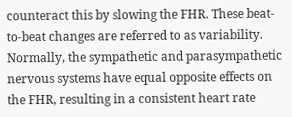counteract this by slowing the FHR. These beat-to-beat changes are referred to as variability. Normally, the sympathetic and parasympathetic nervous systems have equal opposite effects on the FHR, resulting in a consistent heart rate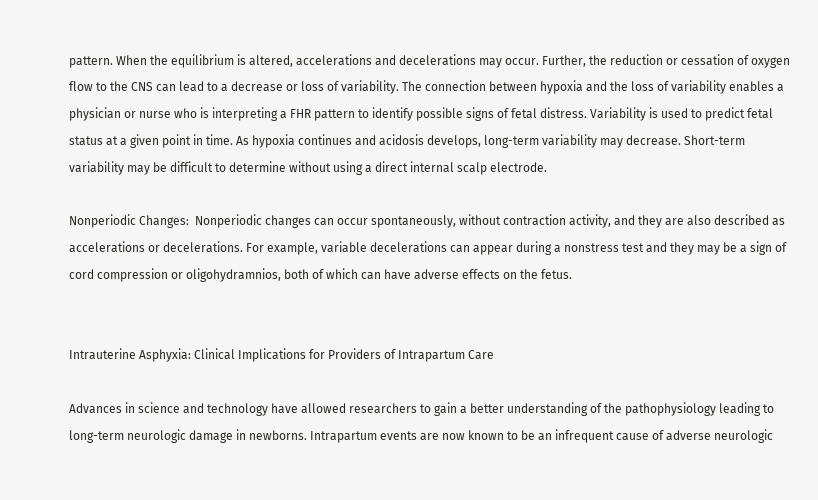pattern. When the equilibrium is altered, accelerations and decelerations may occur. Further, the reduction or cessation of oxygen flow to the CNS can lead to a decrease or loss of variability. The connection between hypoxia and the loss of variability enables a physician or nurse who is interpreting a FHR pattern to identify possible signs of fetal distress. Variability is used to predict fetal status at a given point in time. As hypoxia continues and acidosis develops, long-term variability may decrease. Short-term variability may be difficult to determine without using a direct internal scalp electrode.

Nonperiodic Changes:  Nonperiodic changes can occur spontaneously, without contraction activity, and they are also described as accelerations or decelerations. For example, variable decelerations can appear during a nonstress test and they may be a sign of cord compression or oligohydramnios, both of which can have adverse effects on the fetus.


Intrauterine Asphyxia: Clinical Implications for Providers of Intrapartum Care

Advances in science and technology have allowed researchers to gain a better understanding of the pathophysiology leading to long-term neurologic damage in newborns. Intrapartum events are now known to be an infrequent cause of adverse neurologic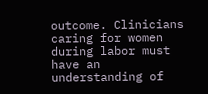outcome. Clinicians caring for women during labor must have an understanding of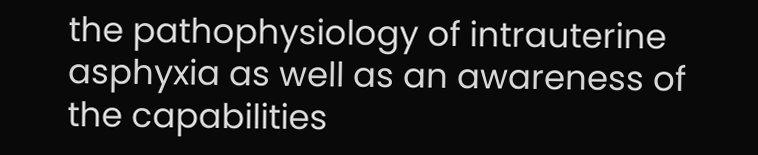the pathophysiology of intrauterine asphyxia as well as an awareness of the capabilities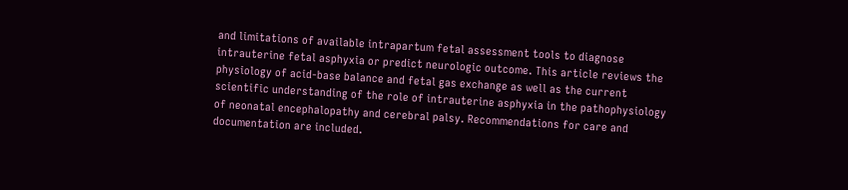and limitations of available intrapartum fetal assessment tools to diagnose intrauterine fetal asphyxia or predict neurologic outcome. This article reviews the physiology of acid-base balance and fetal gas exchange as well as the current scientific understanding of the role of intrauterine asphyxia in the pathophysiology of neonatal encephalopathy and cerebral palsy. Recommendations for care and documentation are included.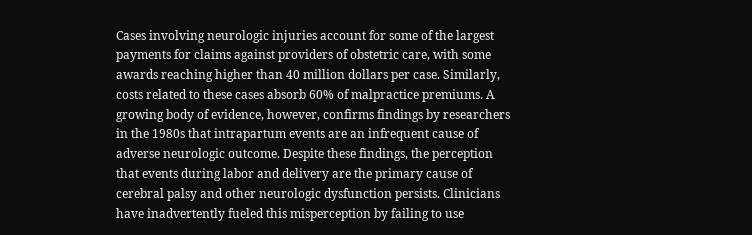Cases involving neurologic injuries account for some of the largest payments for claims against providers of obstetric care, with some awards reaching higher than 40 million dollars per case. Similarly, costs related to these cases absorb 60% of malpractice premiums. A growing body of evidence, however, confirms findings by researchers in the 1980s that intrapartum events are an infrequent cause of adverse neurologic outcome. Despite these findings, the perception that events during labor and delivery are the primary cause of cerebral palsy and other neurologic dysfunction persists. Clinicians have inadvertently fueled this misperception by failing to use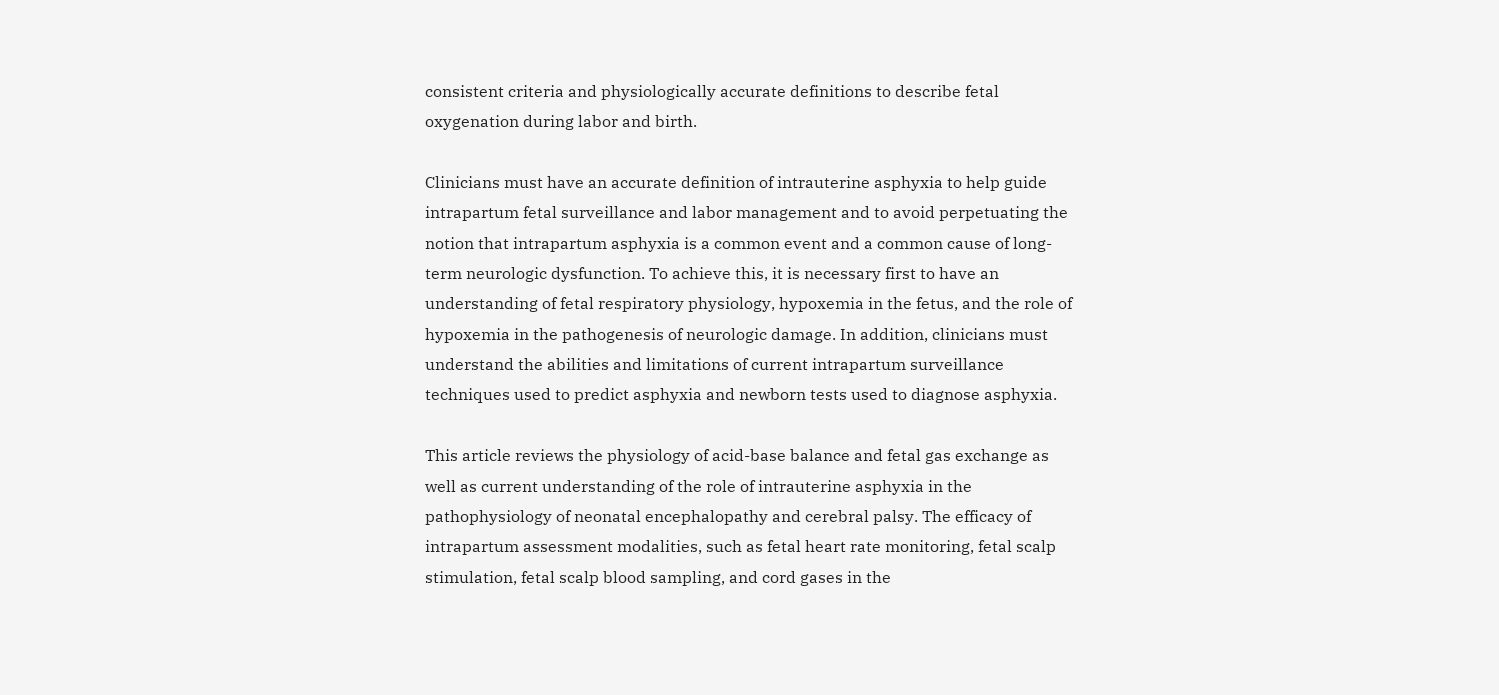consistent criteria and physiologically accurate definitions to describe fetal oxygenation during labor and birth.

Clinicians must have an accurate definition of intrauterine asphyxia to help guide intrapartum fetal surveillance and labor management and to avoid perpetuating the notion that intrapartum asphyxia is a common event and a common cause of long-term neurologic dysfunction. To achieve this, it is necessary first to have an understanding of fetal respiratory physiology, hypoxemia in the fetus, and the role of hypoxemia in the pathogenesis of neurologic damage. In addition, clinicians must understand the abilities and limitations of current intrapartum surveillance techniques used to predict asphyxia and newborn tests used to diagnose asphyxia.

This article reviews the physiology of acid-base balance and fetal gas exchange as well as current understanding of the role of intrauterine asphyxia in the pathophysiology of neonatal encephalopathy and cerebral palsy. The efficacy of intrapartum assessment modalities, such as fetal heart rate monitoring, fetal scalp stimulation, fetal scalp blood sampling, and cord gases in the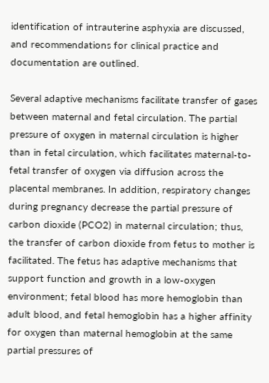identification of intrauterine asphyxia are discussed, and recommendations for clinical practice and documentation are outlined.

Several adaptive mechanisms facilitate transfer of gases between maternal and fetal circulation. The partial pressure of oxygen in maternal circulation is higher than in fetal circulation, which facilitates maternal-to-fetal transfer of oxygen via diffusion across the placental membranes. In addition, respiratory changes during pregnancy decrease the partial pressure of carbon dioxide (PCO2) in maternal circulation; thus, the transfer of carbon dioxide from fetus to mother is facilitated. The fetus has adaptive mechanisms that support function and growth in a low-oxygen environment; fetal blood has more hemoglobin than adult blood, and fetal hemoglobin has a higher affinity for oxygen than maternal hemoglobin at the same partial pressures of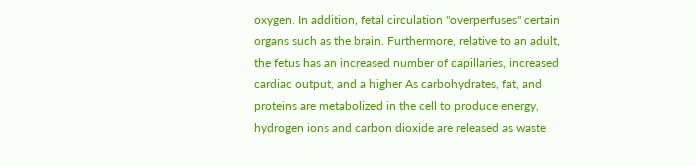oxygen. In addition, fetal circulation "overperfuses" certain organs such as the brain. Furthermore, relative to an adult, the fetus has an increased number of capillaries, increased cardiac output, and a higher As carbohydrates, fat, and proteins are metabolized in the cell to produce energy, hydrogen ions and carbon dioxide are released as waste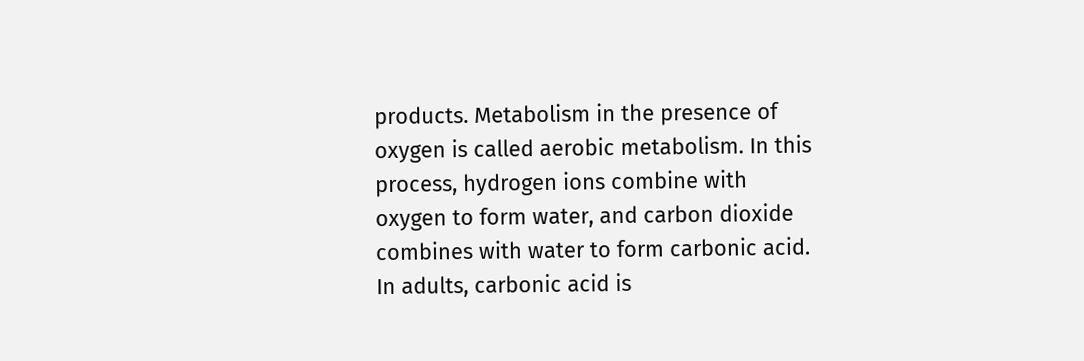products. Metabolism in the presence of oxygen is called aerobic metabolism. In this process, hydrogen ions combine with oxygen to form water, and carbon dioxide combines with water to form carbonic acid. In adults, carbonic acid is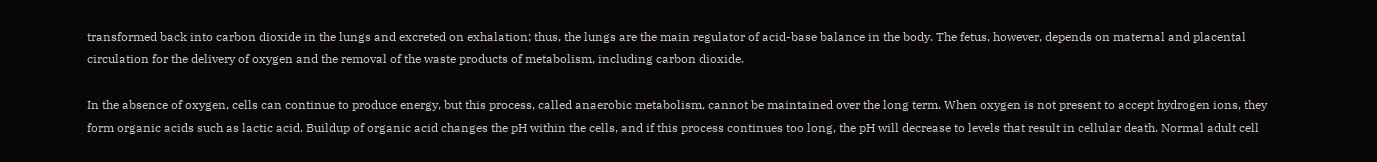transformed back into carbon dioxide in the lungs and excreted on exhalation; thus, the lungs are the main regulator of acid-base balance in the body. The fetus, however, depends on maternal and placental circulation for the delivery of oxygen and the removal of the waste products of metabolism, including carbon dioxide.

In the absence of oxygen, cells can continue to produce energy, but this process, called anaerobic metabolism, cannot be maintained over the long term. When oxygen is not present to accept hydrogen ions, they form organic acids such as lactic acid. Buildup of organic acid changes the pH within the cells, and if this process continues too long, the pH will decrease to levels that result in cellular death. Normal adult cell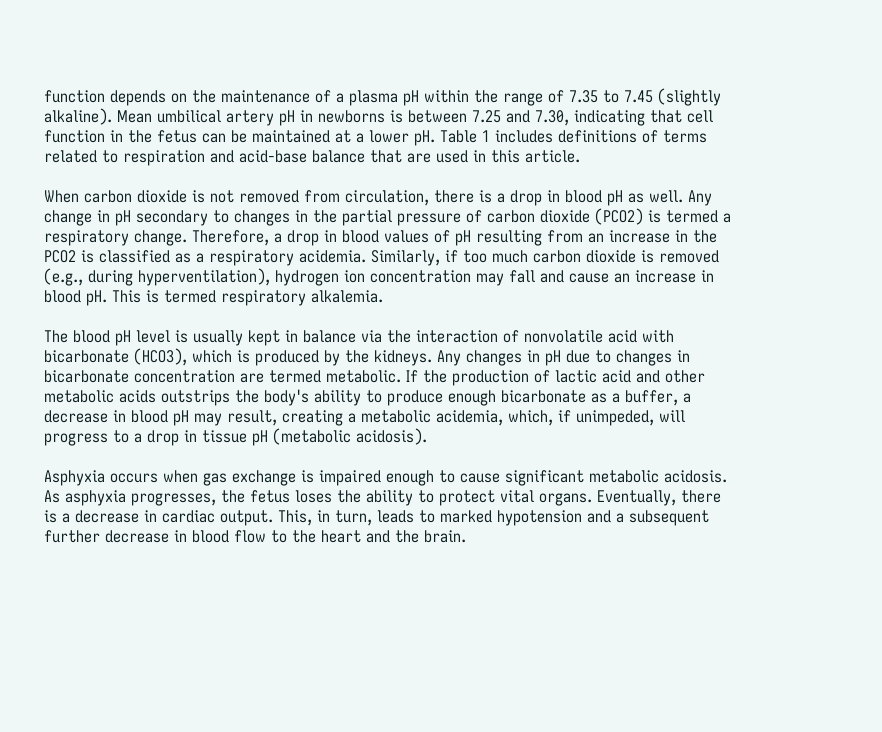function depends on the maintenance of a plasma pH within the range of 7.35 to 7.45 (slightly alkaline). Mean umbilical artery pH in newborns is between 7.25 and 7.30, indicating that cell function in the fetus can be maintained at a lower pH. Table 1 includes definitions of terms related to respiration and acid-base balance that are used in this article.

When carbon dioxide is not removed from circulation, there is a drop in blood pH as well. Any change in pH secondary to changes in the partial pressure of carbon dioxide (PCO2) is termed a respiratory change. Therefore, a drop in blood values of pH resulting from an increase in the PCO2 is classified as a respiratory acidemia. Similarly, if too much carbon dioxide is removed (e.g., during hyperventilation), hydrogen ion concentration may fall and cause an increase in blood pH. This is termed respiratory alkalemia.

The blood pH level is usually kept in balance via the interaction of nonvolatile acid with bicarbonate (HCO3), which is produced by the kidneys. Any changes in pH due to changes in bicarbonate concentration are termed metabolic. If the production of lactic acid and other metabolic acids outstrips the body's ability to produce enough bicarbonate as a buffer, a decrease in blood pH may result, creating a metabolic acidemia, which, if unimpeded, will progress to a drop in tissue pH (metabolic acidosis).

Asphyxia occurs when gas exchange is impaired enough to cause significant metabolic acidosis. As asphyxia progresses, the fetus loses the ability to protect vital organs. Eventually, there is a decrease in cardiac output. This, in turn, leads to marked hypotension and a subsequent further decrease in blood flow to the heart and the brain.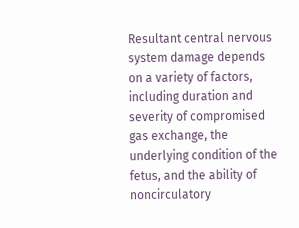Resultant central nervous system damage depends on a variety of factors, including duration and severity of compromised gas exchange, the underlying condition of the fetus, and the ability of noncirculatory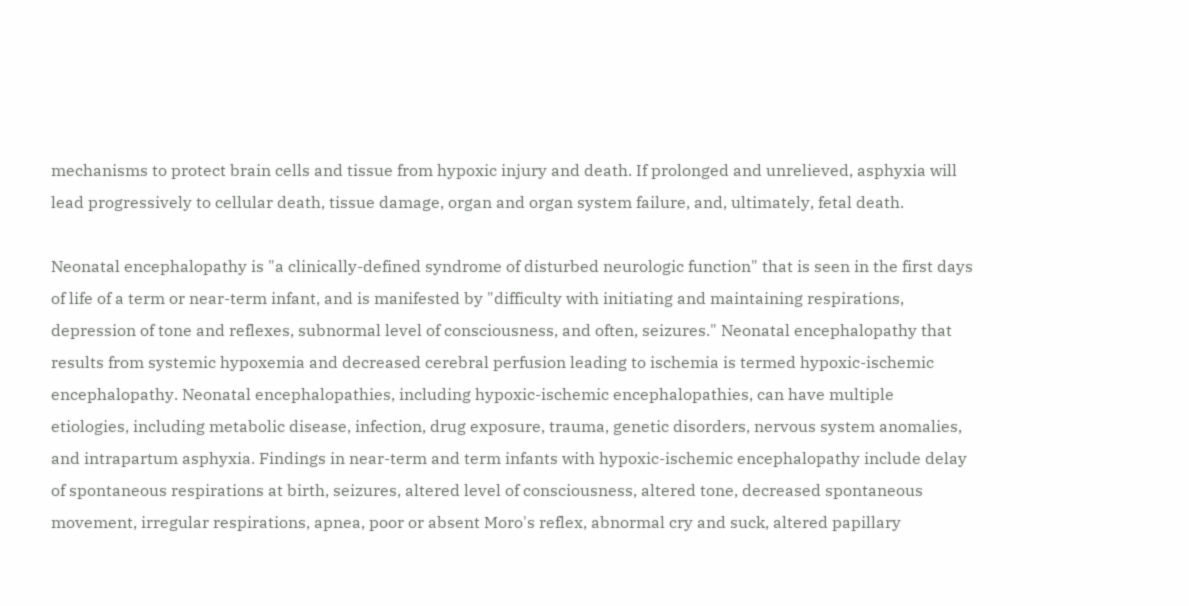mechanisms to protect brain cells and tissue from hypoxic injury and death. If prolonged and unrelieved, asphyxia will lead progressively to cellular death, tissue damage, organ and organ system failure, and, ultimately, fetal death.

Neonatal encephalopathy is "a clinically-defined syndrome of disturbed neurologic function" that is seen in the first days of life of a term or near-term infant, and is manifested by "difficulty with initiating and maintaining respirations, depression of tone and reflexes, subnormal level of consciousness, and often, seizures." Neonatal encephalopathy that results from systemic hypoxemia and decreased cerebral perfusion leading to ischemia is termed hypoxic-ischemic encephalopathy. Neonatal encephalopathies, including hypoxic-ischemic encephalopathies, can have multiple etiologies, including metabolic disease, infection, drug exposure, trauma, genetic disorders, nervous system anomalies, and intrapartum asphyxia. Findings in near-term and term infants with hypoxic-ischemic encephalopathy include delay of spontaneous respirations at birth, seizures, altered level of consciousness, altered tone, decreased spontaneous movement, irregular respirations, apnea, poor or absent Moro's reflex, abnormal cry and suck, altered papillary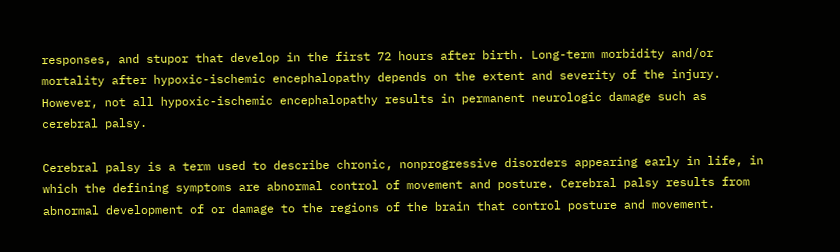responses, and stupor that develop in the first 72 hours after birth. Long-term morbidity and/or mortality after hypoxic-ischemic encephalopathy depends on the extent and severity of the injury. However, not all hypoxic-ischemic encephalopathy results in permanent neurologic damage such as cerebral palsy.

Cerebral palsy is a term used to describe chronic, nonprogressive disorders appearing early in life, in which the defining symptoms are abnormal control of movement and posture. Cerebral palsy results from abnormal development of or damage to the regions of the brain that control posture and movement.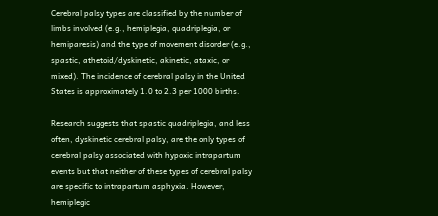Cerebral palsy types are classified by the number of limbs involved (e.g., hemiplegia, quadriplegia, or hemiparesis) and the type of movement disorder (e.g., spastic, athetoid/dyskinetic, akinetic, ataxic, or mixed). The incidence of cerebral palsy in the United States is approximately 1.0 to 2.3 per 1000 births.

Research suggests that spastic quadriplegia, and less often, dyskinetic cerebral palsy, are the only types of cerebral palsy associated with hypoxic intrapartum events but that neither of these types of cerebral palsy are specific to intrapartum asphyxia. However, hemiplegic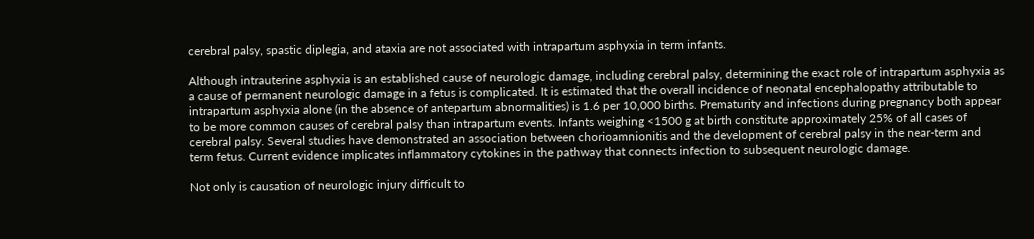cerebral palsy, spastic diplegia, and ataxia are not associated with intrapartum asphyxia in term infants.

Although intrauterine asphyxia is an established cause of neurologic damage, including cerebral palsy, determining the exact role of intrapartum asphyxia as a cause of permanent neurologic damage in a fetus is complicated. It is estimated that the overall incidence of neonatal encephalopathy attributable to intrapartum asphyxia alone (in the absence of antepartum abnormalities) is 1.6 per 10,000 births. Prematurity and infections during pregnancy both appear to be more common causes of cerebral palsy than intrapartum events. Infants weighing <1500 g at birth constitute approximately 25% of all cases of cerebral palsy. Several studies have demonstrated an association between chorioamnionitis and the development of cerebral palsy in the near-term and term fetus. Current evidence implicates inflammatory cytokines in the pathway that connects infection to subsequent neurologic damage.

Not only is causation of neurologic injury difficult to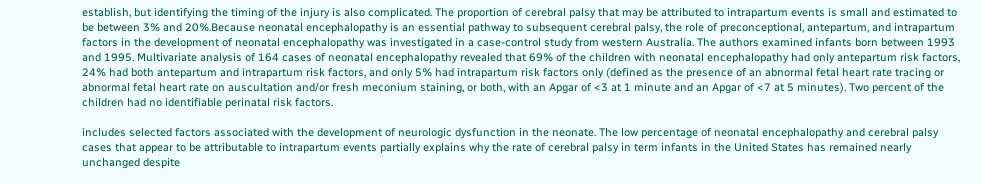establish, but identifying the timing of the injury is also complicated. The proportion of cerebral palsy that may be attributed to intrapartum events is small and estimated to be between 3% and 20%.Because neonatal encephalopathy is an essential pathway to subsequent cerebral palsy, the role of preconceptional, antepartum, and intrapartum factors in the development of neonatal encephalopathy was investigated in a case-control study from western Australia. The authors examined infants born between 1993 and 1995. Multivariate analysis of 164 cases of neonatal encephalopathy revealed that 69% of the children with neonatal encephalopathy had only antepartum risk factors, 24% had both antepartum and intrapartum risk factors, and only 5% had intrapartum risk factors only (defined as the presence of an abnormal fetal heart rate tracing or abnormal fetal heart rate on auscultation and/or fresh meconium staining, or both, with an Apgar of <3 at 1 minute and an Apgar of <7 at 5 minutes). Two percent of the children had no identifiable perinatal risk factors.

includes selected factors associated with the development of neurologic dysfunction in the neonate. The low percentage of neonatal encephalopathy and cerebral palsy cases that appear to be attributable to intrapartum events partially explains why the rate of cerebral palsy in term infants in the United States has remained nearly unchanged despite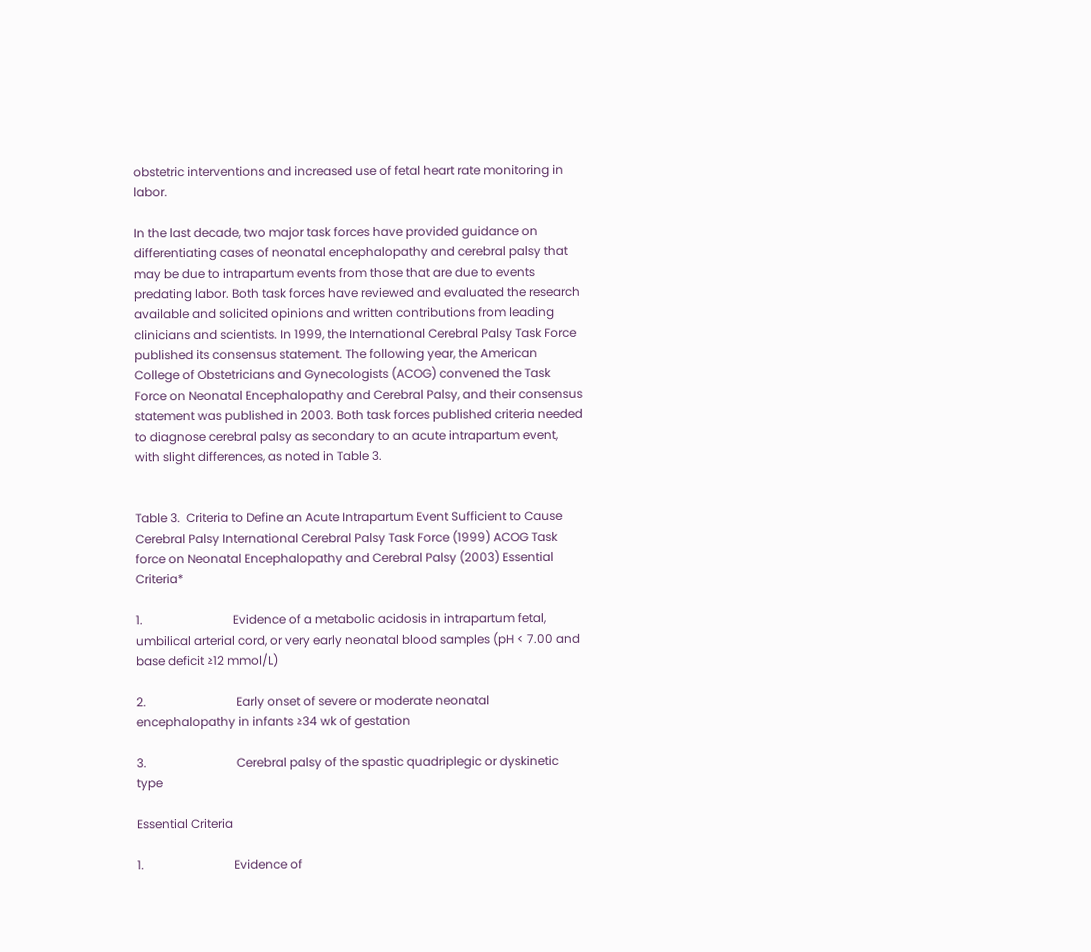obstetric interventions and increased use of fetal heart rate monitoring in labor.

In the last decade, two major task forces have provided guidance on differentiating cases of neonatal encephalopathy and cerebral palsy that may be due to intrapartum events from those that are due to events predating labor. Both task forces have reviewed and evaluated the research available and solicited opinions and written contributions from leading clinicians and scientists. In 1999, the International Cerebral Palsy Task Force published its consensus statement. The following year, the American College of Obstetricians and Gynecologists (ACOG) convened the Task Force on Neonatal Encephalopathy and Cerebral Palsy, and their consensus statement was published in 2003. Both task forces published criteria needed to diagnose cerebral palsy as secondary to an acute intrapartum event, with slight differences, as noted in Table 3.


Table 3.  Criteria to Define an Acute Intrapartum Event Sufficient to Cause Cerebral Palsy International Cerebral Palsy Task Force (1999) ACOG Task force on Neonatal Encephalopathy and Cerebral Palsy (2003) Essential Criteria*

1.                              Evidence of a metabolic acidosis in intrapartum fetal, umbilical arterial cord, or very early neonatal blood samples (pH < 7.00 and base deficit ≥12 mmol/L)

2.                              Early onset of severe or moderate neonatal encephalopathy in infants ≥34 wk of gestation

3.                              Cerebral palsy of the spastic quadriplegic or dyskinetic type

Essential Criteria

1.                              Evidence of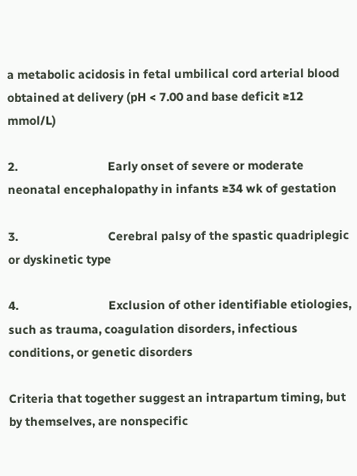a metabolic acidosis in fetal umbilical cord arterial blood obtained at delivery (pH < 7.00 and base deficit ≥12 mmol/L)

2.                              Early onset of severe or moderate neonatal encephalopathy in infants ≥34 wk of gestation

3.                              Cerebral palsy of the spastic quadriplegic or dyskinetic type

4.                              Exclusion of other identifiable etiologies, such as trauma, coagulation disorders, infectious conditions, or genetic disorders

Criteria that together suggest an intrapartum timing, but by themselves, are nonspecific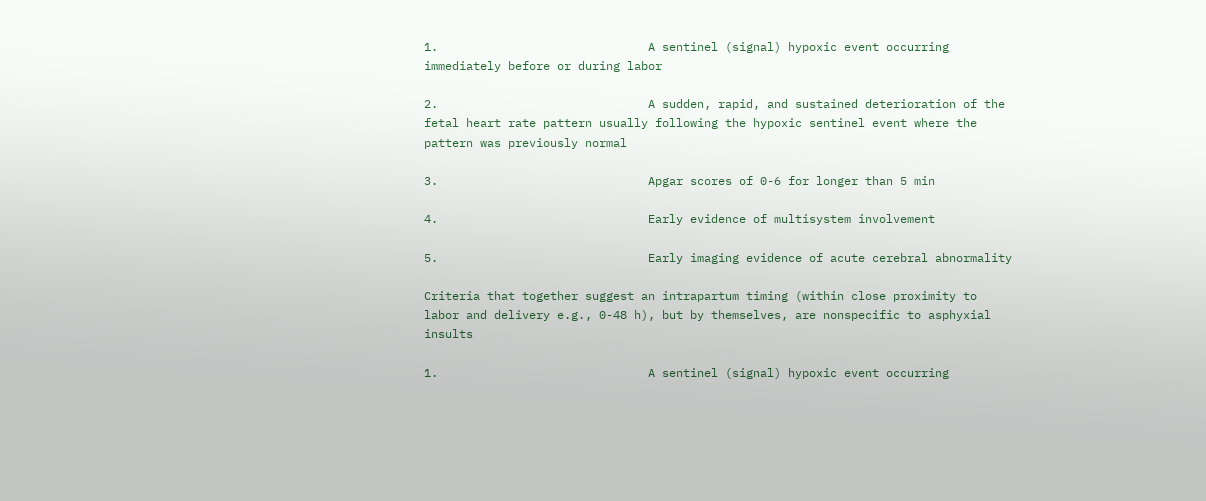1.                              A sentinel (signal) hypoxic event occurring immediately before or during labor

2.                              A sudden, rapid, and sustained deterioration of the fetal heart rate pattern usually following the hypoxic sentinel event where the pattern was previously normal

3.                              Apgar scores of 0-6 for longer than 5 min

4.                              Early evidence of multisystem involvement

5.                              Early imaging evidence of acute cerebral abnormality

Criteria that together suggest an intrapartum timing (within close proximity to labor and delivery e.g., 0-48 h), but by themselves, are nonspecific to asphyxial insults

1.                              A sentinel (signal) hypoxic event occurring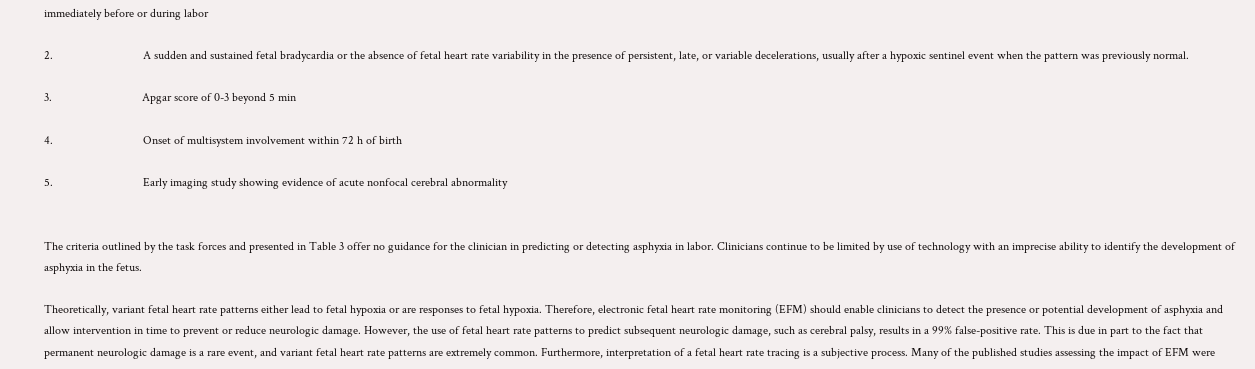immediately before or during labor

2.                              A sudden and sustained fetal bradycardia or the absence of fetal heart rate variability in the presence of persistent, late, or variable decelerations, usually after a hypoxic sentinel event when the pattern was previously normal.

3.                              Apgar score of 0-3 beyond 5 min

4.                              Onset of multisystem involvement within 72 h of birth

5.                              Early imaging study showing evidence of acute nonfocal cerebral abnormality


The criteria outlined by the task forces and presented in Table 3 offer no guidance for the clinician in predicting or detecting asphyxia in labor. Clinicians continue to be limited by use of technology with an imprecise ability to identify the development of asphyxia in the fetus.

Theoretically, variant fetal heart rate patterns either lead to fetal hypoxia or are responses to fetal hypoxia. Therefore, electronic fetal heart rate monitoring (EFM) should enable clinicians to detect the presence or potential development of asphyxia and allow intervention in time to prevent or reduce neurologic damage. However, the use of fetal heart rate patterns to predict subsequent neurologic damage, such as cerebral palsy, results in a 99% false-positive rate. This is due in part to the fact that permanent neurologic damage is a rare event, and variant fetal heart rate patterns are extremely common. Furthermore, interpretation of a fetal heart rate tracing is a subjective process. Many of the published studies assessing the impact of EFM were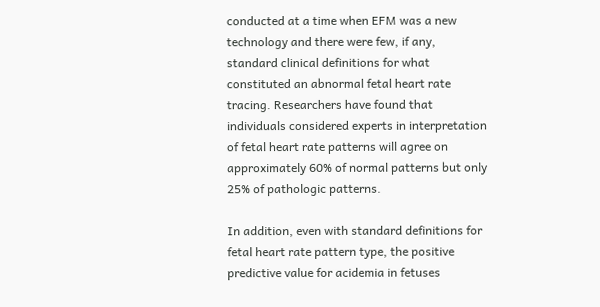conducted at a time when EFM was a new technology and there were few, if any, standard clinical definitions for what constituted an abnormal fetal heart rate tracing. Researchers have found that individuals considered experts in interpretation of fetal heart rate patterns will agree on approximately 60% of normal patterns but only 25% of pathologic patterns.

In addition, even with standard definitions for fetal heart rate pattern type, the positive predictive value for acidemia in fetuses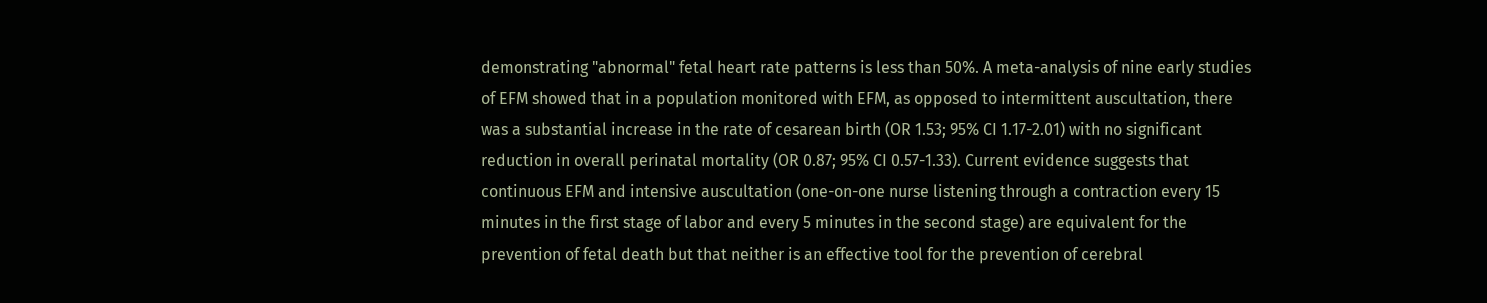demonstrating "abnormal" fetal heart rate patterns is less than 50%. A meta-analysis of nine early studies of EFM showed that in a population monitored with EFM, as opposed to intermittent auscultation, there was a substantial increase in the rate of cesarean birth (OR 1.53; 95% CI 1.17-2.01) with no significant reduction in overall perinatal mortality (OR 0.87; 95% CI 0.57-1.33). Current evidence suggests that continuous EFM and intensive auscultation (one-on-one nurse listening through a contraction every 15 minutes in the first stage of labor and every 5 minutes in the second stage) are equivalent for the prevention of fetal death but that neither is an effective tool for the prevention of cerebral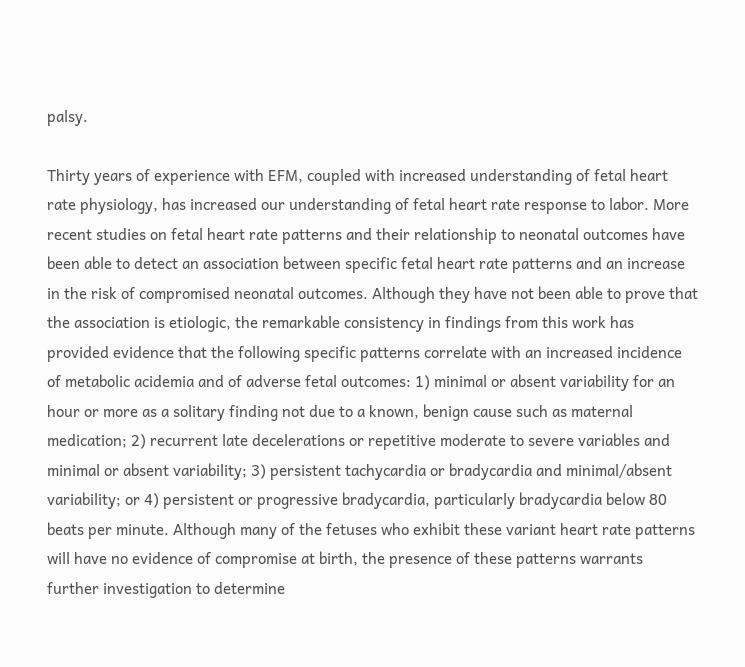palsy.

Thirty years of experience with EFM, coupled with increased understanding of fetal heart rate physiology, has increased our understanding of fetal heart rate response to labor. More recent studies on fetal heart rate patterns and their relationship to neonatal outcomes have been able to detect an association between specific fetal heart rate patterns and an increase in the risk of compromised neonatal outcomes. Although they have not been able to prove that the association is etiologic, the remarkable consistency in findings from this work has provided evidence that the following specific patterns correlate with an increased incidence of metabolic acidemia and of adverse fetal outcomes: 1) minimal or absent variability for an hour or more as a solitary finding not due to a known, benign cause such as maternal medication; 2) recurrent late decelerations or repetitive moderate to severe variables and minimal or absent variability; 3) persistent tachycardia or bradycardia and minimal/absent variability; or 4) persistent or progressive bradycardia, particularly bradycardia below 80 beats per minute. Although many of the fetuses who exhibit these variant heart rate patterns will have no evidence of compromise at birth, the presence of these patterns warrants further investigation to determine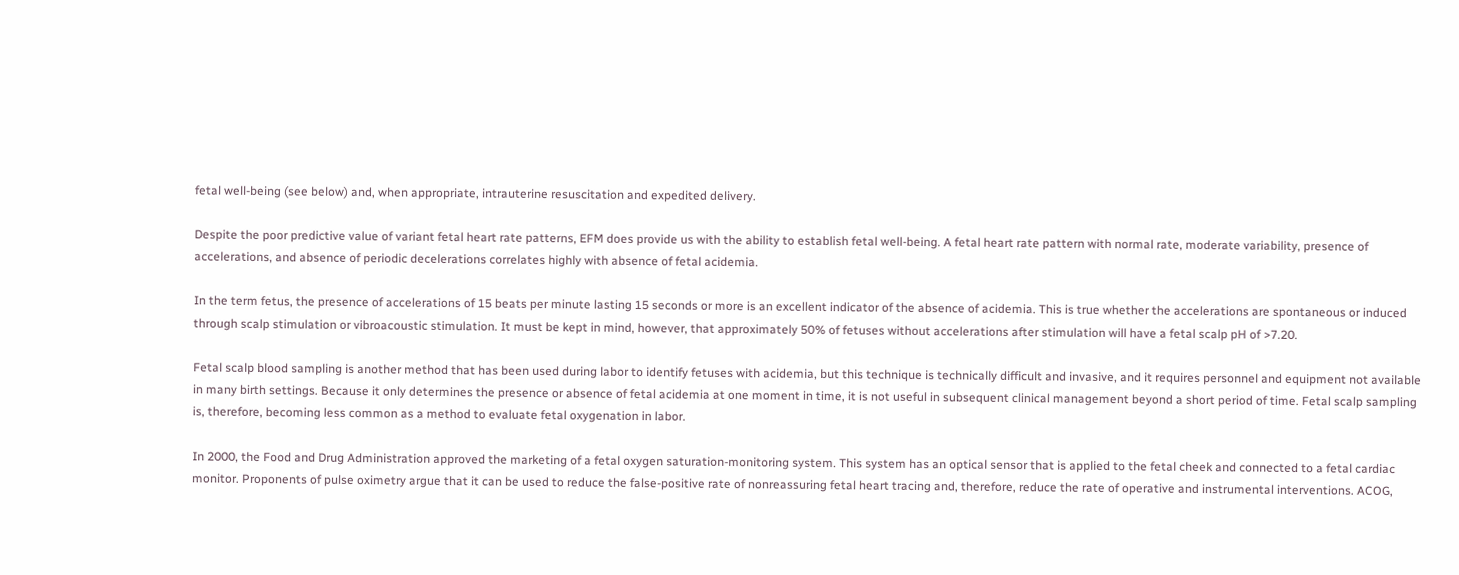fetal well-being (see below) and, when appropriate, intrauterine resuscitation and expedited delivery.

Despite the poor predictive value of variant fetal heart rate patterns, EFM does provide us with the ability to establish fetal well-being. A fetal heart rate pattern with normal rate, moderate variability, presence of accelerations, and absence of periodic decelerations correlates highly with absence of fetal acidemia.

In the term fetus, the presence of accelerations of 15 beats per minute lasting 15 seconds or more is an excellent indicator of the absence of acidemia. This is true whether the accelerations are spontaneous or induced through scalp stimulation or vibroacoustic stimulation. It must be kept in mind, however, that approximately 50% of fetuses without accelerations after stimulation will have a fetal scalp pH of >7.20.

Fetal scalp blood sampling is another method that has been used during labor to identify fetuses with acidemia, but this technique is technically difficult and invasive, and it requires personnel and equipment not available in many birth settings. Because it only determines the presence or absence of fetal acidemia at one moment in time, it is not useful in subsequent clinical management beyond a short period of time. Fetal scalp sampling is, therefore, becoming less common as a method to evaluate fetal oxygenation in labor.

In 2000, the Food and Drug Administration approved the marketing of a fetal oxygen saturation-monitoring system. This system has an optical sensor that is applied to the fetal cheek and connected to a fetal cardiac monitor. Proponents of pulse oximetry argue that it can be used to reduce the false-positive rate of nonreassuring fetal heart tracing and, therefore, reduce the rate of operative and instrumental interventions. ACOG,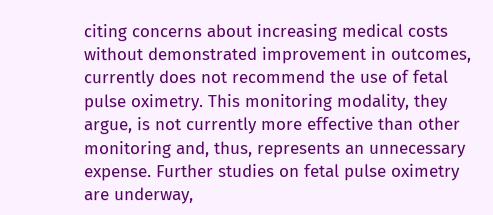citing concerns about increasing medical costs without demonstrated improvement in outcomes, currently does not recommend the use of fetal pulse oximetry. This monitoring modality, they argue, is not currently more effective than other monitoring and, thus, represents an unnecessary expense. Further studies on fetal pulse oximetry are underway,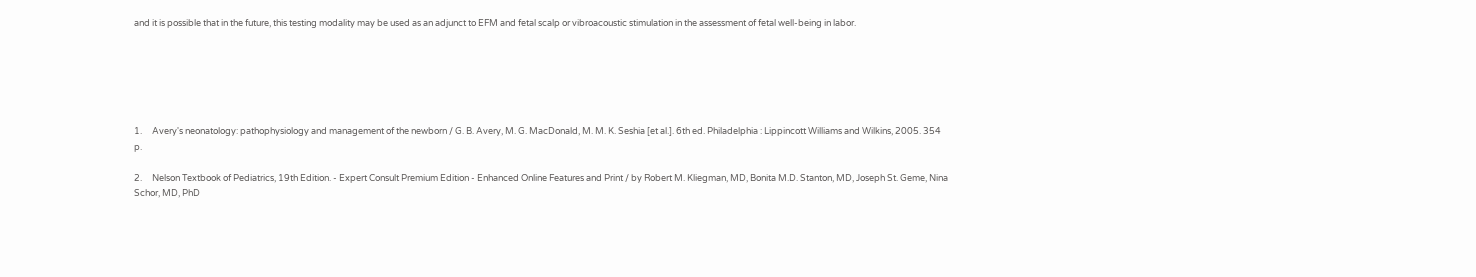and it is possible that in the future, this testing modality may be used as an adjunct to EFM and fetal scalp or vibroacoustic stimulation in the assessment of fetal well-being in labor.






1.     Avery's neonatology: pathophysiology and management of the newborn / G. B. Avery, M. G. MacDonald, M. M. K. Seshia [et al.]. 6th ed. Philadelphia : Lippincott Williams and Wilkins, 2005. 354 p.

2.     Nelson Textbook of Pediatrics, 19th Edition. - Expert Consult Premium Edition - Enhanced Online Features and Print / by Robert M. Kliegman, MD, Bonita M.D. Stanton, MD, Joseph St. Geme, Nina Schor, MD, PhD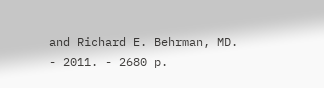and Richard E. Behrman, MD. - 2011. - 2680 p.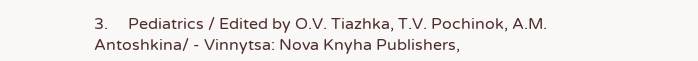3.     Pediatrics / Edited by O.V. Tiazhka, T.V. Pochinok, A.M. Antoshkina/ - Vinnytsa: Nova Knyha Publishers,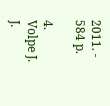2011. - 584 p.

4.     Volpe J. J.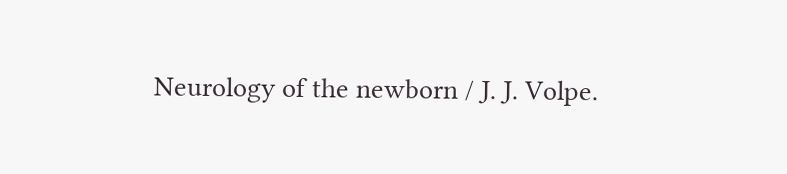Neurology of the newborn / J. J. Volpe.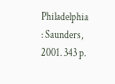Philadelphia : Saunders, 2001. 343 p.